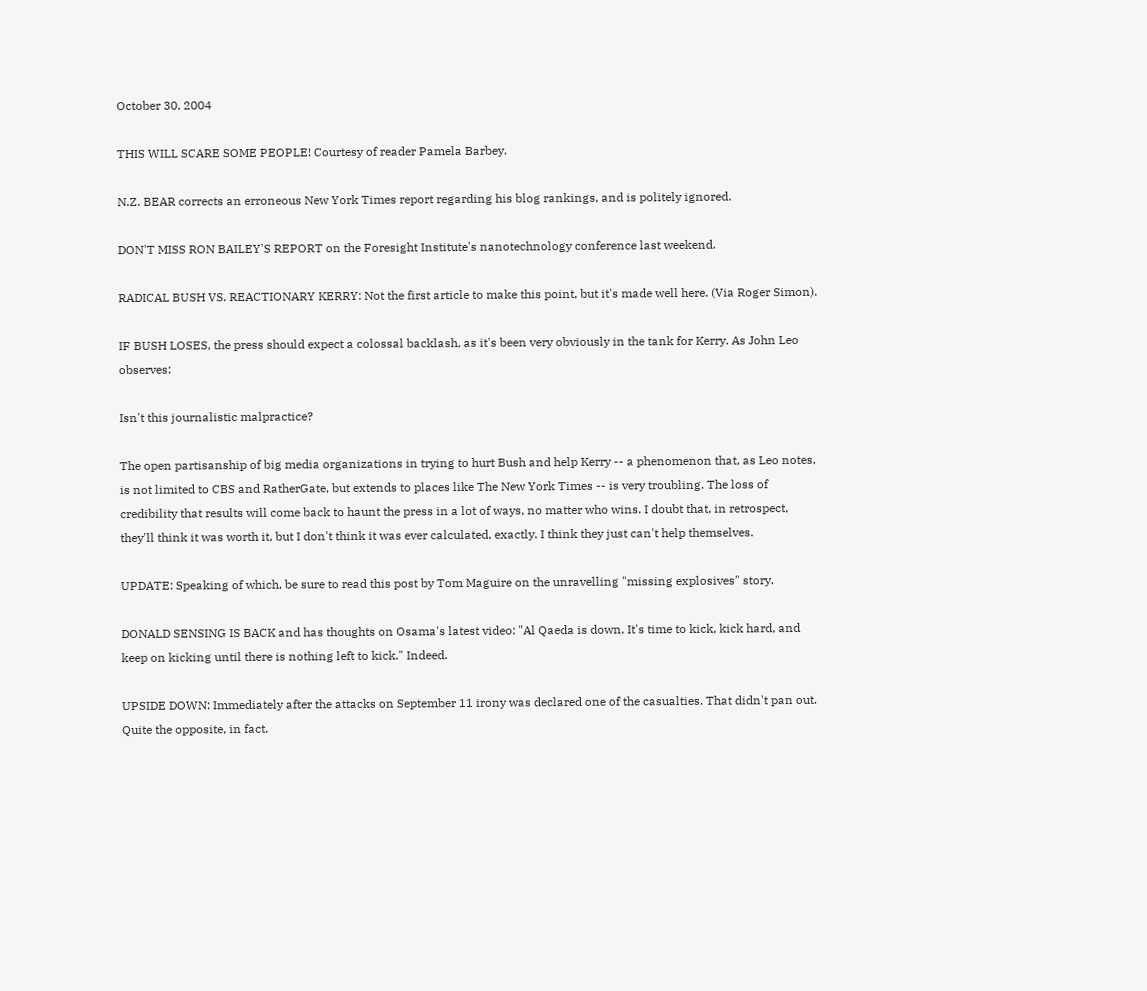October 30, 2004

THIS WILL SCARE SOME PEOPLE! Courtesy of reader Pamela Barbey.

N.Z. BEAR corrects an erroneous New York Times report regarding his blog rankings, and is politely ignored.

DON'T MISS RON BAILEY'S REPORT on the Foresight Institute's nanotechnology conference last weekend.

RADICAL BUSH VS. REACTIONARY KERRY: Not the first article to make this point, but it's made well here. (Via Roger Simon).

IF BUSH LOSES, the press should expect a colossal backlash, as it's been very obviously in the tank for Kerry. As John Leo observes:

Isn't this journalistic malpractice?

The open partisanship of big media organizations in trying to hurt Bush and help Kerry -- a phenomenon that, as Leo notes, is not limited to CBS and RatherGate, but extends to places like The New York Times -- is very troubling. The loss of credibility that results will come back to haunt the press in a lot of ways, no matter who wins. I doubt that, in retrospect, they'll think it was worth it, but I don't think it was ever calculated, exactly. I think they just can't help themselves.

UPDATE: Speaking of which, be sure to read this post by Tom Maguire on the unravelling "missing explosives" story.

DONALD SENSING IS BACK and has thoughts on Osama's latest video: "Al Qaeda is down. It's time to kick, kick hard, and keep on kicking until there is nothing left to kick." Indeed.

UPSIDE DOWN: Immediately after the attacks on September 11 irony was declared one of the casualties. That didn't pan out. Quite the opposite, in fact.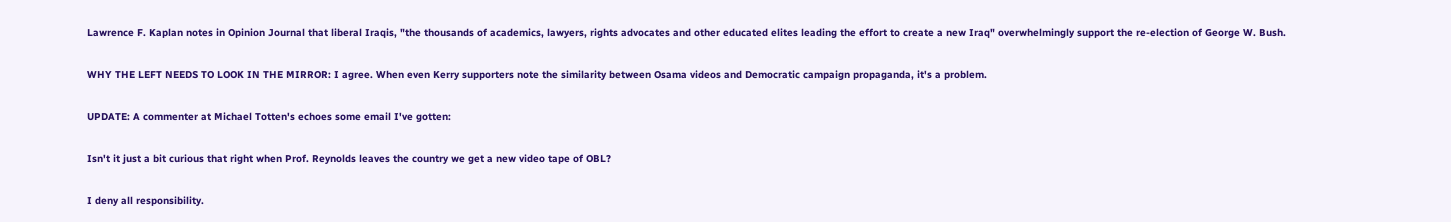Lawrence F. Kaplan notes in Opinion Journal that liberal Iraqis, "the thousands of academics, lawyers, rights advocates and other educated elites leading the effort to create a new Iraq" overwhelmingly support the re-election of George W. Bush.

WHY THE LEFT NEEDS TO LOOK IN THE MIRROR: I agree. When even Kerry supporters note the similarity between Osama videos and Democratic campaign propaganda, it's a problem.

UPDATE: A commenter at Michael Totten's echoes some email I've gotten:

Isn't it just a bit curious that right when Prof. Reynolds leaves the country we get a new video tape of OBL?

I deny all responsibility.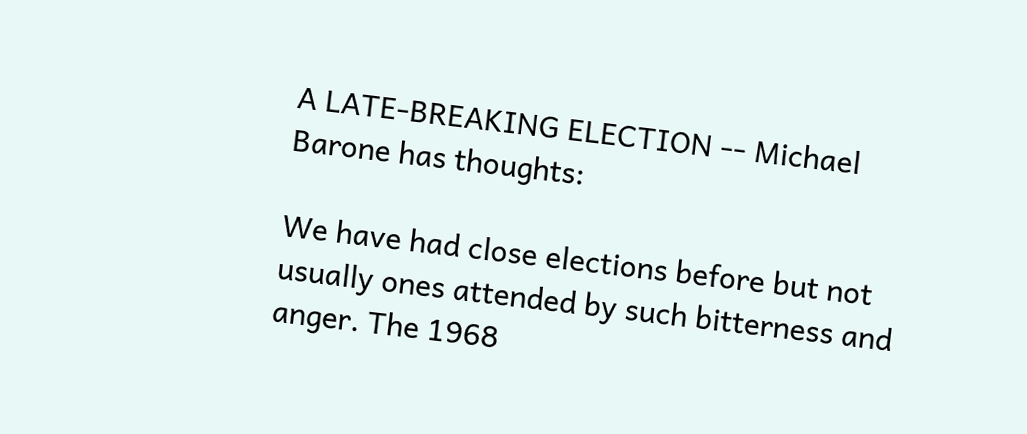A LATE-BREAKING ELECTION -- Michael Barone has thoughts:

We have had close elections before but not usually ones attended by such bitterness and anger. The 1968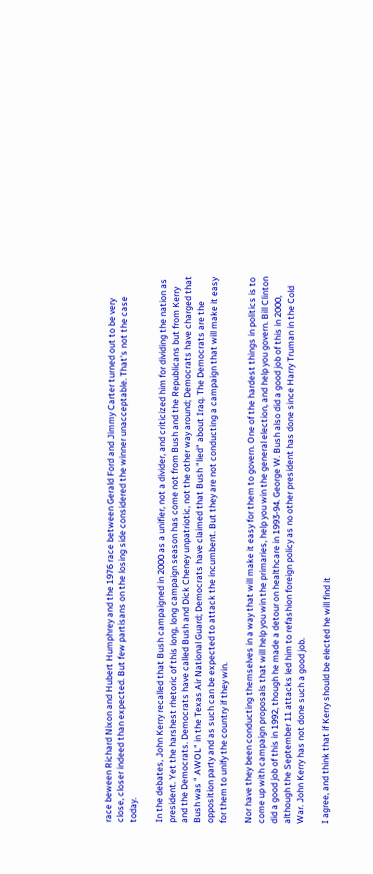race beween Richard Nixon and Hubert Humphrey and the 1976 race between Gerald Ford and Jimmy Carter turned out to be very close, closer indeed than expected. But few partisans on the losing side considered the winner unacceptable. That's not the case today.

In the debates, John Kerry recalled that Bush campaigned in 2000 as a unifier, not a divider, and criticized him for dividing the nation as president. Yet the harshest rhetoric of this long, long campaign season has come not from Bush and the Republicans but from Kerry and the Democrats. Democrats have called Bush and Dick Cheney unpatriotic, not the other way around; Democrats have charged that Bush was " AWOL" in the Texas Air National Guard; Democrats have claimed that Bush "lied" about Iraq. The Democrats are the opposition party and as such can be expected to attack the incumbent. But they are not conducting a campaign that will make it easy for them to unify the country if they win.

Nor have they been conducting themselves in a way that will make it easy for them to govern. One of the hardest things in politics is to come up with campaign proposals that will help you win the primaries, help you win the general election, and help you govern. Bill Clinton did a good job of this in 1992, though he made a detour on healthcare in 1993-94. George W. Bush also did a good job of this in 2000, although the September 11 attacks led him to refashion foreign policy as no other president has done since Harry Truman in the Cold War. John Kerry has not done such a good job.

I agree, and think that if Kerry should be elected he will find it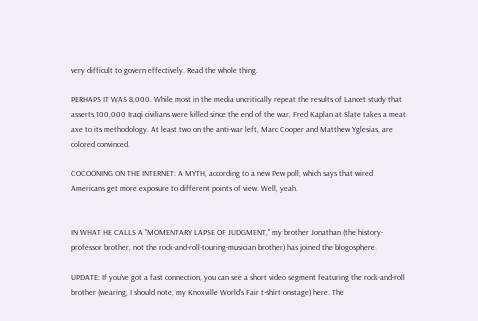very difficult to govern effectively. Read the whole thing.

PERHAPS IT WAS 8,000. While most in the media uncritically repeat the results of Lancet study that asserts 100,000 Iraqi civilians were killed since the end of the war, Fred Kaplan at Slate takes a meat axe to its methodology. At least two on the anti-war left, Marc Cooper and Matthew Yglesias, are colored convinced.

COCOONING ON THE INTERNET: A MYTH, according to a new Pew poll, which says that wired Americans get more exposure to different points of view. Well, yeah.


IN WHAT HE CALLS A "MOMENTARY LAPSE OF JUDGMENT," my brother Jonathan (the history-professor brother, not the rock-and-roll-touring-musician brother) has joined the blogosphere.

UPDATE: If you've got a fast connection, you can see a short video segment featuring the rock-and-roll brother (wearing, I should note, my Knoxville World's Fair t-shirt onstage) here. The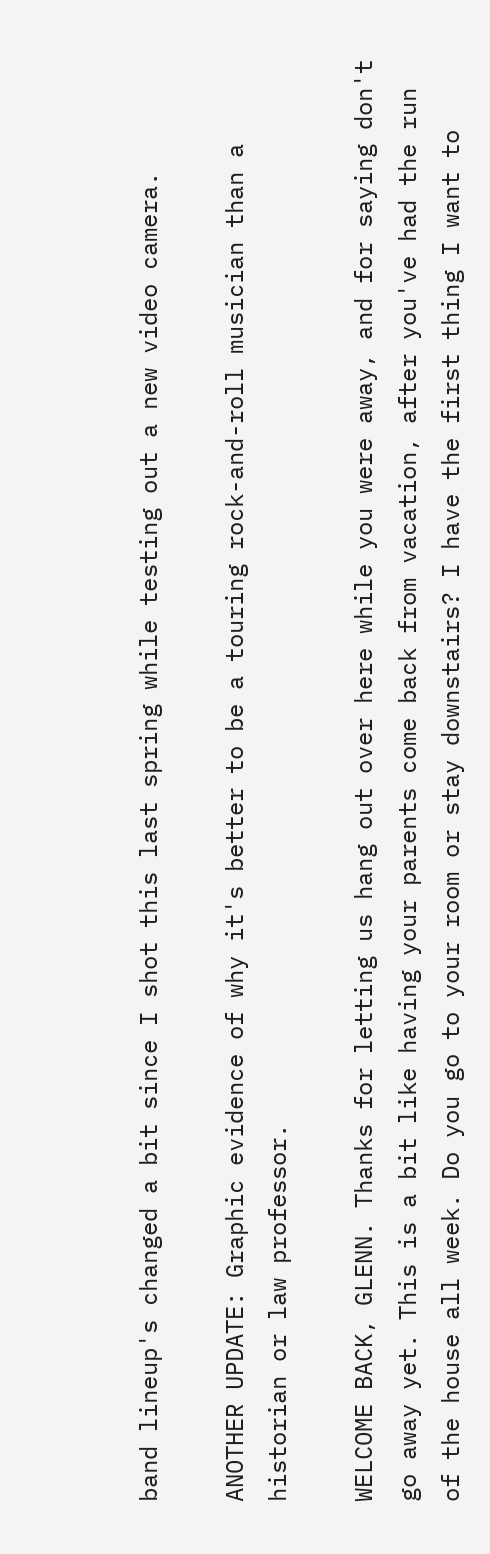band lineup's changed a bit since I shot this last spring while testing out a new video camera.

ANOTHER UPDATE: Graphic evidence of why it's better to be a touring rock-and-roll musician than a historian or law professor.

WELCOME BACK, GLENN. Thanks for letting us hang out over here while you were away, and for saying don't go away yet. This is a bit like having your parents come back from vacation, after you've had the run of the house all week. Do you go to your room or stay downstairs? I have the first thing I want to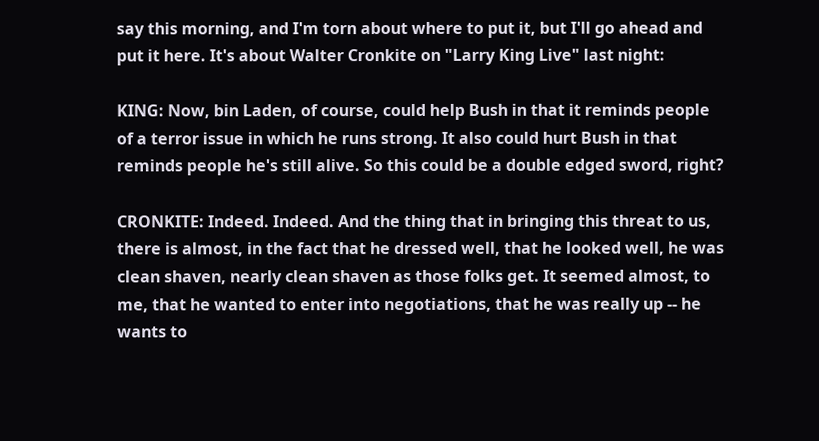say this morning, and I'm torn about where to put it, but I'll go ahead and put it here. It's about Walter Cronkite on "Larry King Live" last night:

KING: Now, bin Laden, of course, could help Bush in that it reminds people of a terror issue in which he runs strong. It also could hurt Bush in that reminds people he's still alive. So this could be a double edged sword, right?

CRONKITE: Indeed. Indeed. And the thing that in bringing this threat to us, there is almost, in the fact that he dressed well, that he looked well, he was clean shaven, nearly clean shaven as those folks get. It seemed almost, to me, that he wanted to enter into negotiations, that he was really up -- he wants to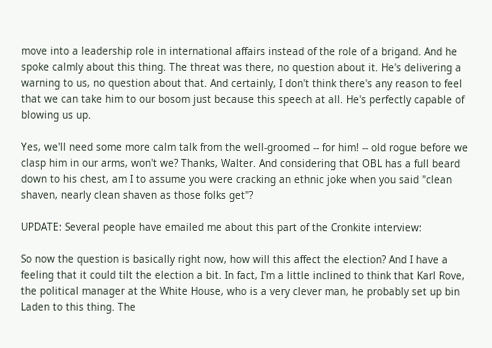move into a leadership role in international affairs instead of the role of a brigand. And he spoke calmly about this thing. The threat was there, no question about it. He's delivering a warning to us, no question about that. And certainly, I don't think there's any reason to feel that we can take him to our bosom just because this speech at all. He's perfectly capable of blowing us up.

Yes, we'll need some more calm talk from the well-groomed -- for him! -- old rogue before we clasp him in our arms, won't we? Thanks, Walter. And considering that OBL has a full beard down to his chest, am I to assume you were cracking an ethnic joke when you said "clean shaven, nearly clean shaven as those folks get"?

UPDATE: Several people have emailed me about this part of the Cronkite interview:

So now the question is basically right now, how will this affect the election? And I have a feeling that it could tilt the election a bit. In fact, I'm a little inclined to think that Karl Rove, the political manager at the White House, who is a very clever man, he probably set up bin Laden to this thing. The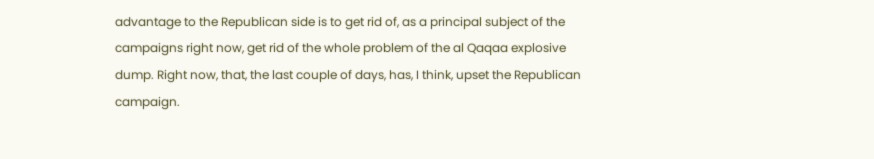advantage to the Republican side is to get rid of, as a principal subject of the campaigns right now, get rid of the whole problem of the al Qaqaa explosive dump. Right now, that, the last couple of days, has, I think, upset the Republican campaign.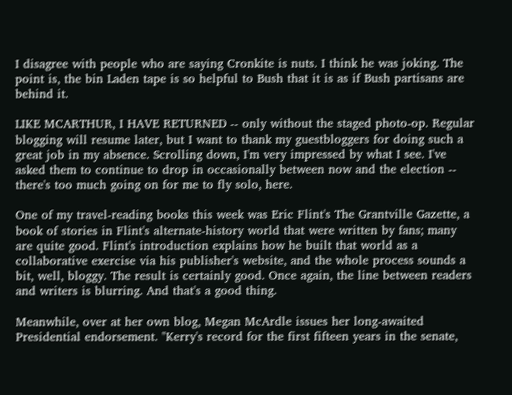I disagree with people who are saying Cronkite is nuts. I think he was joking. The point is, the bin Laden tape is so helpful to Bush that it is as if Bush partisans are behind it.

LIKE MCARTHUR, I HAVE RETURNED -- only without the staged photo-op. Regular blogging will resume later, but I want to thank my guestbloggers for doing such a great job in my absence. Scrolling down, I'm very impressed by what I see. I've asked them to continue to drop in occasionally between now and the election -- there's too much going on for me to fly solo, here.

One of my travel-reading books this week was Eric Flint's The Grantville Gazette, a book of stories in Flint's alternate-history world that were written by fans; many are quite good. Flint's introduction explains how he built that world as a collaborative exercise via his publisher's website, and the whole process sounds a bit, well, bloggy. The result is certainly good. Once again, the line between readers and writers is blurring. And that's a good thing.

Meanwhile, over at her own blog, Megan McArdle issues her long-awaited Presidential endorsement. "Kerry's record for the first fifteen years in the senate,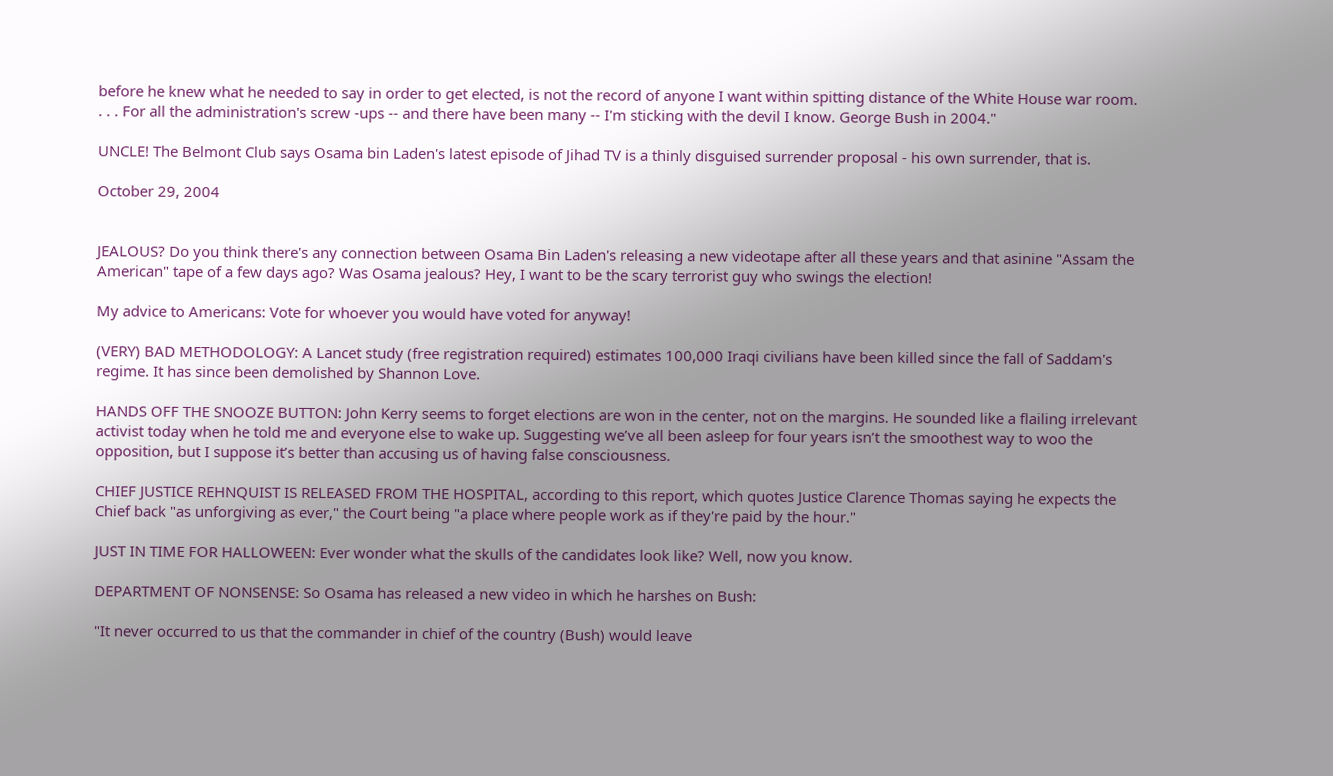before he knew what he needed to say in order to get elected, is not the record of anyone I want within spitting distance of the White House war room. . . . For all the administration's screw -ups -- and there have been many -- I'm sticking with the devil I know. George Bush in 2004."

UNCLE! The Belmont Club says Osama bin Laden's latest episode of Jihad TV is a thinly disguised surrender proposal - his own surrender, that is.

October 29, 2004


JEALOUS? Do you think there's any connection between Osama Bin Laden's releasing a new videotape after all these years and that asinine "Assam the American" tape of a few days ago? Was Osama jealous? Hey, I want to be the scary terrorist guy who swings the election!

My advice to Americans: Vote for whoever you would have voted for anyway!

(VERY) BAD METHODOLOGY: A Lancet study (free registration required) estimates 100,000 Iraqi civilians have been killed since the fall of Saddam's regime. It has since been demolished by Shannon Love.

HANDS OFF THE SNOOZE BUTTON: John Kerry seems to forget elections are won in the center, not on the margins. He sounded like a flailing irrelevant activist today when he told me and everyone else to wake up. Suggesting we’ve all been asleep for four years isn’t the smoothest way to woo the opposition, but I suppose it’s better than accusing us of having false consciousness.

CHIEF JUSTICE REHNQUIST IS RELEASED FROM THE HOSPITAL, according to this report, which quotes Justice Clarence Thomas saying he expects the Chief back "as unforgiving as ever," the Court being "a place where people work as if they're paid by the hour."

JUST IN TIME FOR HALLOWEEN: Ever wonder what the skulls of the candidates look like? Well, now you know.

DEPARTMENT OF NONSENSE: So Osama has released a new video in which he harshes on Bush:

"It never occurred to us that the commander in chief of the country (Bush) would leave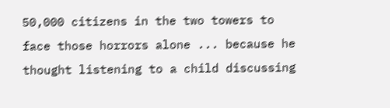50,000 citizens in the two towers to face those horrors alone ... because he thought listening to a child discussing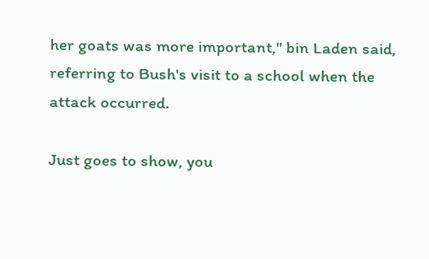her goats was more important," bin Laden said, referring to Bush's visit to a school when the attack occurred.

Just goes to show, you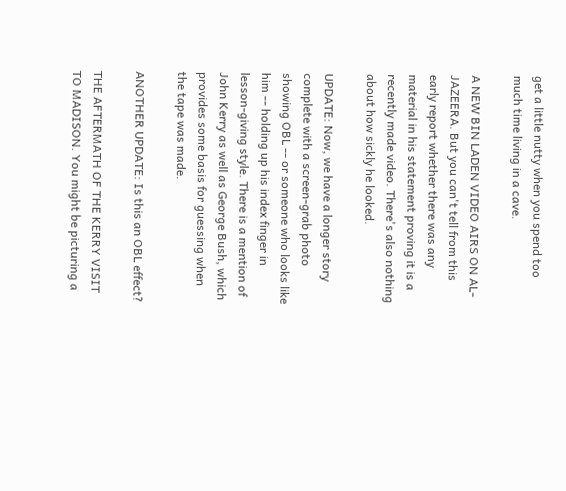get a little nutty when you spend too much time living in a cave.

A NEW BIN LADEN VIDEO AIRS ON AL-JAZEERA. But you can't tell from this early report whether there was any material in his statement proving it is a recently made video. There's also nothing about how sickly he looked.

UPDATE: Now, we have a longer story complete with a screen-grab photo showing OBL -- or someone who looks like him -- holding up his index finger in lesson-giving style. There is a mention of John Kerry as well as George Bush, which provides some basis for guessing when the tape was made.

ANOTHER UPDATE: Is this an OBL effect?

THE AFTERMATH OF THE KERRY VISIT TO MADISON. You might be picturing a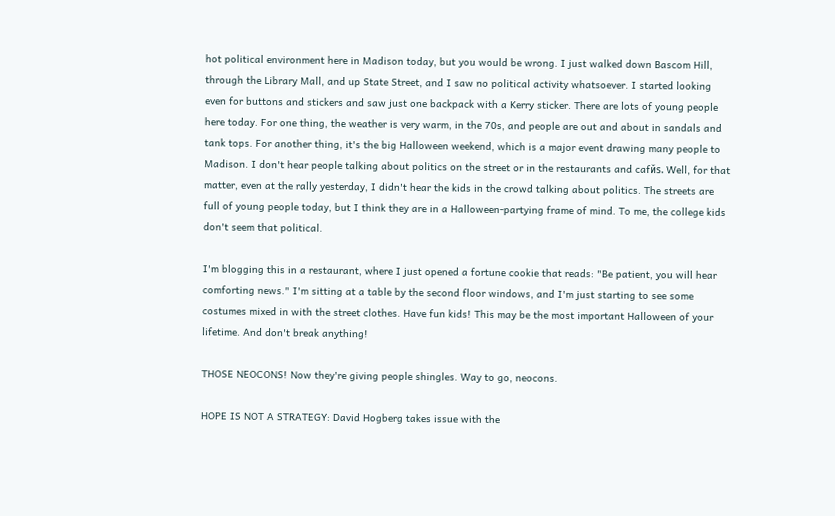hot political environment here in Madison today, but you would be wrong. I just walked down Bascom Hill, through the Library Mall, and up State Street, and I saw no political activity whatsoever. I started looking even for buttons and stickers and saw just one backpack with a Kerry sticker. There are lots of young people here today. For one thing, the weather is very warm, in the 70s, and people are out and about in sandals and tank tops. For another thing, it's the big Halloween weekend, which is a major event drawing many people to Madison. I don't hear people talking about politics on the street or in the restaurants and cafйs. Well, for that matter, even at the rally yesterday, I didn't hear the kids in the crowd talking about politics. The streets are full of young people today, but I think they are in a Halloween-partying frame of mind. To me, the college kids don't seem that political.

I'm blogging this in a restaurant, where I just opened a fortune cookie that reads: "Be patient, you will hear comforting news." I'm sitting at a table by the second floor windows, and I'm just starting to see some costumes mixed in with the street clothes. Have fun kids! This may be the most important Halloween of your lifetime. And don't break anything!

THOSE NEOCONS! Now they're giving people shingles. Way to go, neocons.

HOPE IS NOT A STRATEGY: David Hogberg takes issue with the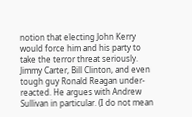notion that electing John Kerry would force him and his party to take the terror threat seriously. Jimmy Carter, Bill Clinton, and even tough guy Ronald Reagan under-reacted. He argues with Andrew Sullivan in particular. (I do not mean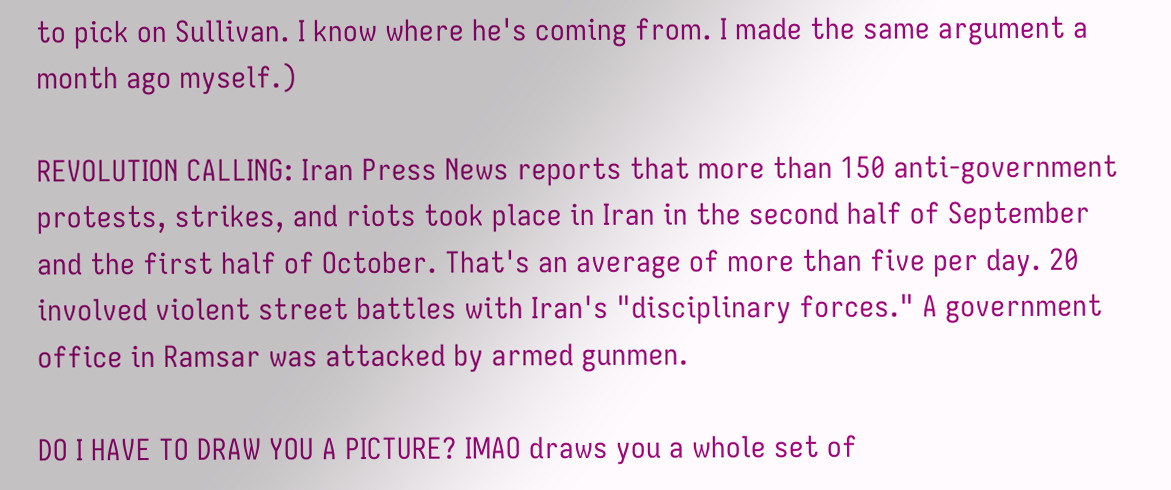to pick on Sullivan. I know where he's coming from. I made the same argument a month ago myself.)

REVOLUTION CALLING: Iran Press News reports that more than 150 anti-government protests, strikes, and riots took place in Iran in the second half of September and the first half of October. That's an average of more than five per day. 20 involved violent street battles with Iran's "disciplinary forces." A government office in Ramsar was attacked by armed gunmen.

DO I HAVE TO DRAW YOU A PICTURE? IMAO draws you a whole set of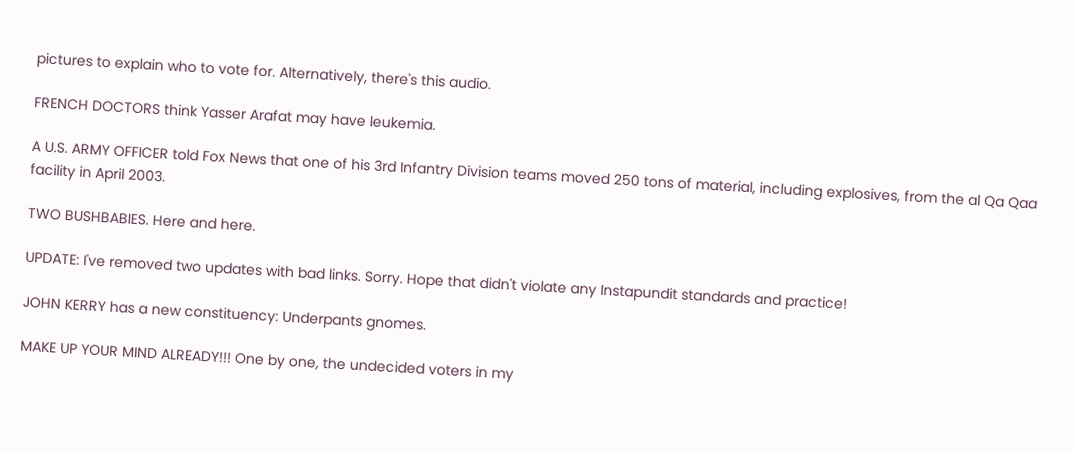pictures to explain who to vote for. Alternatively, there's this audio.

FRENCH DOCTORS think Yasser Arafat may have leukemia.

A U.S. ARMY OFFICER told Fox News that one of his 3rd Infantry Division teams moved 250 tons of material, including explosives, from the al Qa Qaa facility in April 2003.

TWO BUSHBABIES. Here and here.

UPDATE: I've removed two updates with bad links. Sorry. Hope that didn't violate any Instapundit standards and practice!

JOHN KERRY has a new constituency: Underpants gnomes.

MAKE UP YOUR MIND ALREADY!!! One by one, the undecided voters in my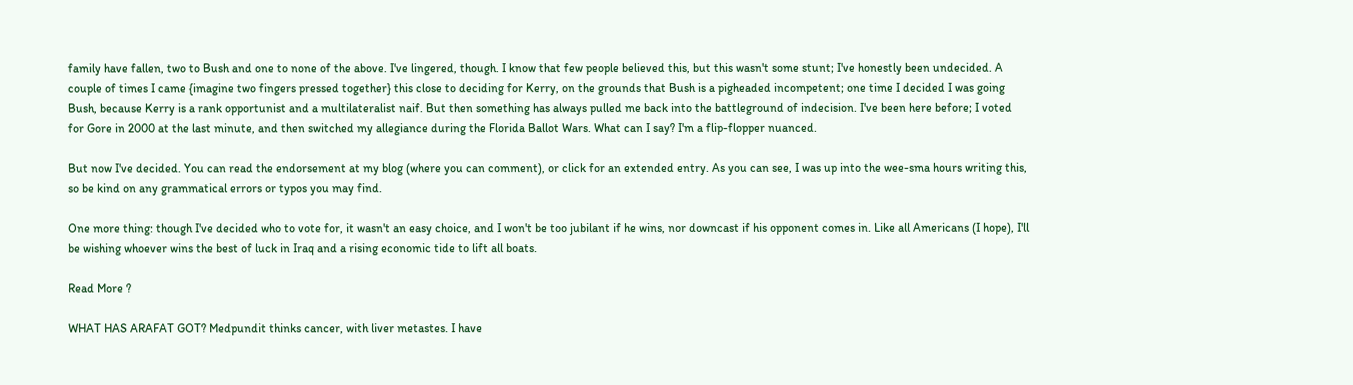family have fallen, two to Bush and one to none of the above. I've lingered, though. I know that few people believed this, but this wasn't some stunt; I've honestly been undecided. A couple of times I came {imagine two fingers pressed together} this close to deciding for Kerry, on the grounds that Bush is a pigheaded incompetent; one time I decided I was going Bush, because Kerry is a rank opportunist and a multilateralist naif. But then something has always pulled me back into the battleground of indecision. I've been here before; I voted for Gore in 2000 at the last minute, and then switched my allegiance during the Florida Ballot Wars. What can I say? I'm a flip-flopper nuanced.

But now I've decided. You can read the endorsement at my blog (where you can comment), or click for an extended entry. As you can see, I was up into the wee-sma hours writing this, so be kind on any grammatical errors or typos you may find.

One more thing: though I've decided who to vote for, it wasn't an easy choice, and I won't be too jubilant if he wins, nor downcast if his opponent comes in. Like all Americans (I hope), I'll be wishing whoever wins the best of luck in Iraq and a rising economic tide to lift all boats.

Read More ?

WHAT HAS ARAFAT GOT? Medpundit thinks cancer, with liver metastes. I have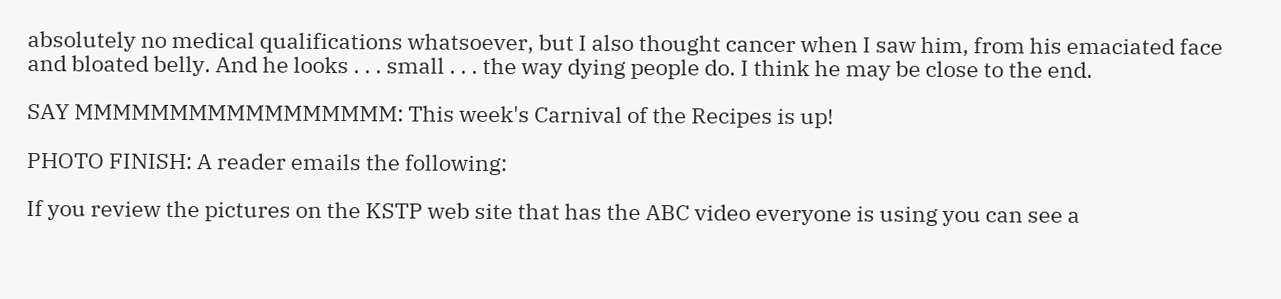absolutely no medical qualifications whatsoever, but I also thought cancer when I saw him, from his emaciated face and bloated belly. And he looks . . . small . . . the way dying people do. I think he may be close to the end.

SAY MMMMMMMMMMMMMMMMM: This week's Carnival of the Recipes is up!

PHOTO FINISH: A reader emails the following:

If you review the pictures on the KSTP web site that has the ABC video everyone is using you can see a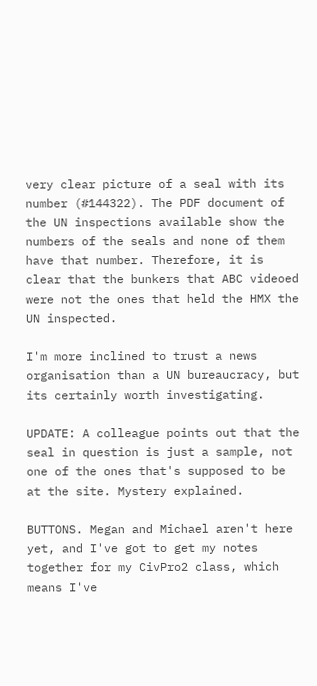very clear picture of a seal with its number (#144322). The PDF document of the UN inspections available show the numbers of the seals and none of them have that number. Therefore, it is clear that the bunkers that ABC videoed were not the ones that held the HMX the UN inspected.

I'm more inclined to trust a news organisation than a UN bureaucracy, but its certainly worth investigating.

UPDATE: A colleague points out that the seal in question is just a sample, not one of the ones that's supposed to be at the site. Mystery explained.

BUTTONS. Megan and Michael aren't here yet, and I've got to get my notes together for my CivPro2 class, which means I've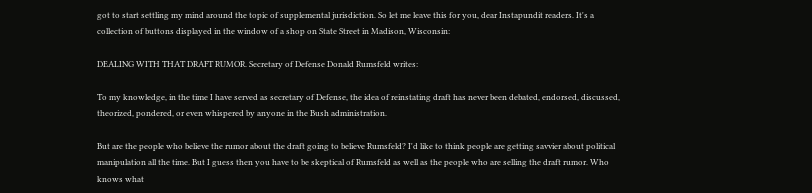got to start settling my mind around the topic of supplemental jurisdiction. So let me leave this for you, dear Instapundit readers. It's a collection of buttons displayed in the window of a shop on State Street in Madison, Wisconsin:

DEALING WITH THAT DRAFT RUMOR. Secretary of Defense Donald Rumsfeld writes:

To my knowledge, in the time I have served as secretary of Defense, the idea of reinstating draft has never been debated, endorsed, discussed, theorized, pondered, or even whispered by anyone in the Bush administration.

But are the people who believe the rumor about the draft going to believe Rumsfeld? I'd like to think people are getting savvier about political manipulation all the time. But I guess then you have to be skeptical of Rumsfeld as well as the people who are selling the draft rumor. Who knows what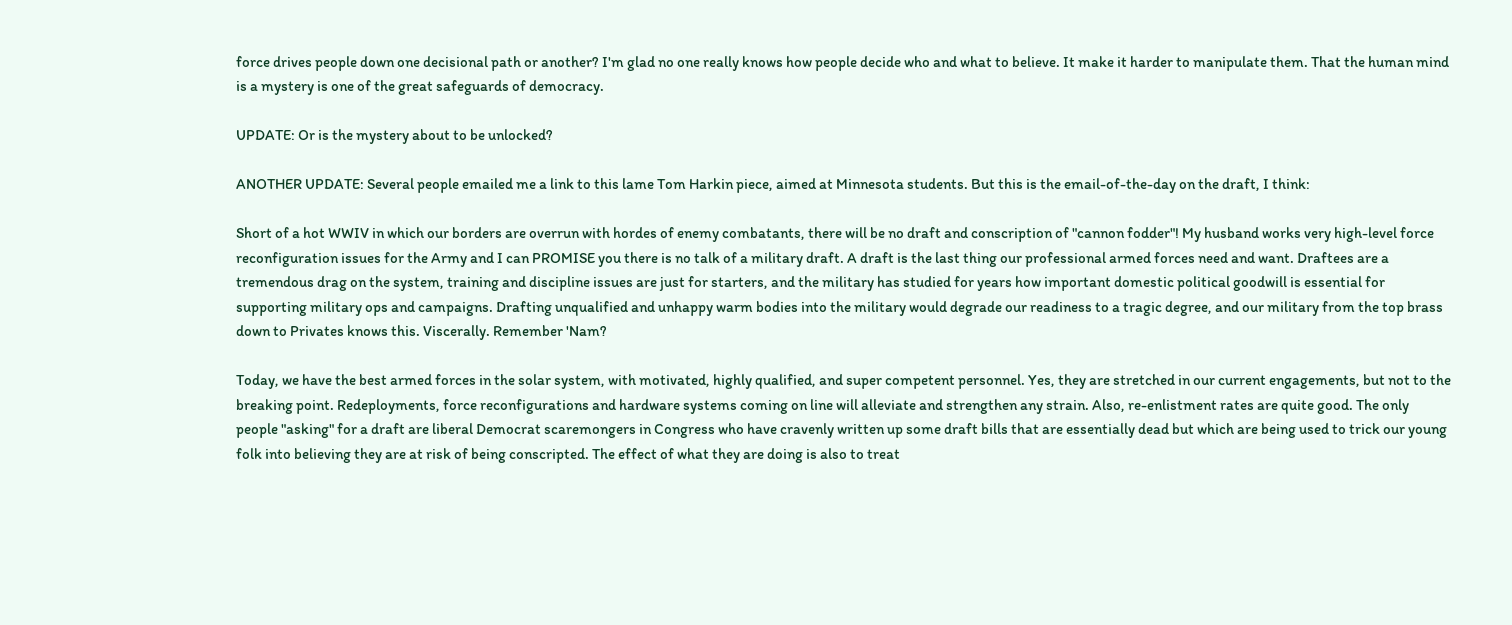force drives people down one decisional path or another? I'm glad no one really knows how people decide who and what to believe. It make it harder to manipulate them. That the human mind is a mystery is one of the great safeguards of democracy.

UPDATE: Or is the mystery about to be unlocked?

ANOTHER UPDATE: Several people emailed me a link to this lame Tom Harkin piece, aimed at Minnesota students. But this is the email-of-the-day on the draft, I think:

Short of a hot WWIV in which our borders are overrun with hordes of enemy combatants, there will be no draft and conscription of "cannon fodder"! My husband works very high-level force reconfiguration issues for the Army and I can PROMISE you there is no talk of a military draft. A draft is the last thing our professional armed forces need and want. Draftees are a tremendous drag on the system, training and discipline issues are just for starters, and the military has studied for years how important domestic political goodwill is essential for supporting military ops and campaigns. Drafting unqualified and unhappy warm bodies into the military would degrade our readiness to a tragic degree, and our military from the top brass down to Privates knows this. Viscerally. Remember 'Nam?

Today, we have the best armed forces in the solar system, with motivated, highly qualified, and super competent personnel. Yes, they are stretched in our current engagements, but not to the breaking point. Redeployments, force reconfigurations and hardware systems coming on line will alleviate and strengthen any strain. Also, re-enlistment rates are quite good. The only people "asking" for a draft are liberal Democrat scaremongers in Congress who have cravenly written up some draft bills that are essentially dead but which are being used to trick our young folk into believing they are at risk of being conscripted. The effect of what they are doing is also to treat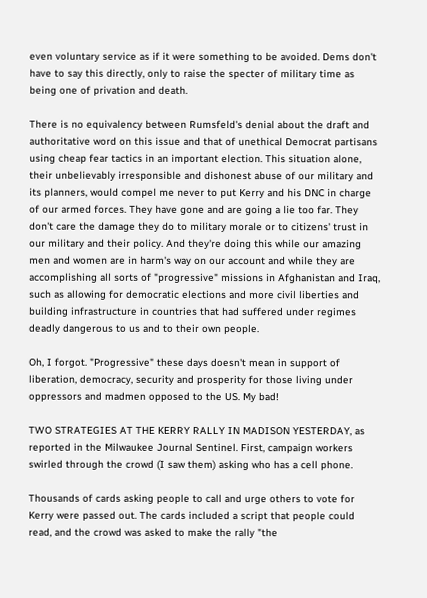even voluntary service as if it were something to be avoided. Dems don't have to say this directly, only to raise the specter of military time as being one of privation and death.

There is no equivalency between Rumsfeld's denial about the draft and authoritative word on this issue and that of unethical Democrat partisans using cheap fear tactics in an important election. This situation alone, their unbelievably irresponsible and dishonest abuse of our military and its planners, would compel me never to put Kerry and his DNC in charge of our armed forces. They have gone and are going a lie too far. They don't care the damage they do to military morale or to citizens' trust in our military and their policy. And they're doing this while our amazing men and women are in harm's way on our account and while they are accomplishing all sorts of "progressive" missions in Afghanistan and Iraq, such as allowing for democratic elections and more civil liberties and building infrastructure in countries that had suffered under regimes deadly dangerous to us and to their own people.

Oh, I forgot. "Progressive" these days doesn't mean in support of liberation, democracy, security and prosperity for those living under oppressors and madmen opposed to the US. My bad!

TWO STRATEGIES AT THE KERRY RALLY IN MADISON YESTERDAY, as reported in the Milwaukee Journal Sentinel. First, campaign workers swirled through the crowd (I saw them) asking who has a cell phone.

Thousands of cards asking people to call and urge others to vote for Kerry were passed out. The cards included a script that people could read, and the crowd was asked to make the rally "the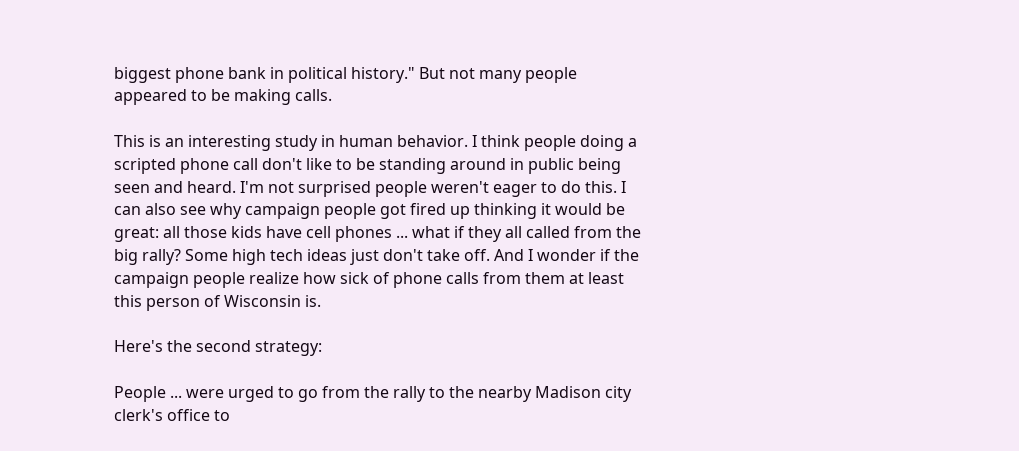biggest phone bank in political history." But not many people appeared to be making calls.

This is an interesting study in human behavior. I think people doing a scripted phone call don't like to be standing around in public being seen and heard. I'm not surprised people weren't eager to do this. I can also see why campaign people got fired up thinking it would be great: all those kids have cell phones ... what if they all called from the big rally? Some high tech ideas just don't take off. And I wonder if the campaign people realize how sick of phone calls from them at least this person of Wisconsin is.

Here's the second strategy:

People ... were urged to go from the rally to the nearby Madison city clerk's office to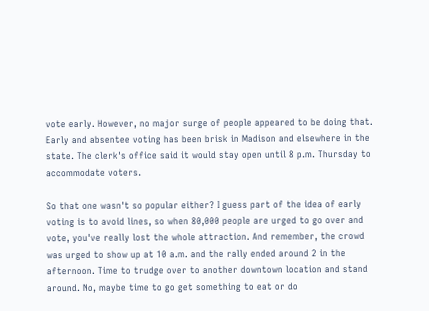vote early. However, no major surge of people appeared to be doing that. Early and absentee voting has been brisk in Madison and elsewhere in the state. The clerk's office said it would stay open until 8 p.m. Thursday to accommodate voters.

So that one wasn't so popular either? I guess part of the idea of early voting is to avoid lines, so when 80,000 people are urged to go over and vote, you've really lost the whole attraction. And remember, the crowd was urged to show up at 10 a.m. and the rally ended around 2 in the afternoon. Time to trudge over to another downtown location and stand around. No, maybe time to go get something to eat or do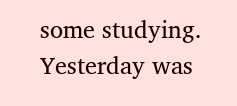some studying. Yesterday was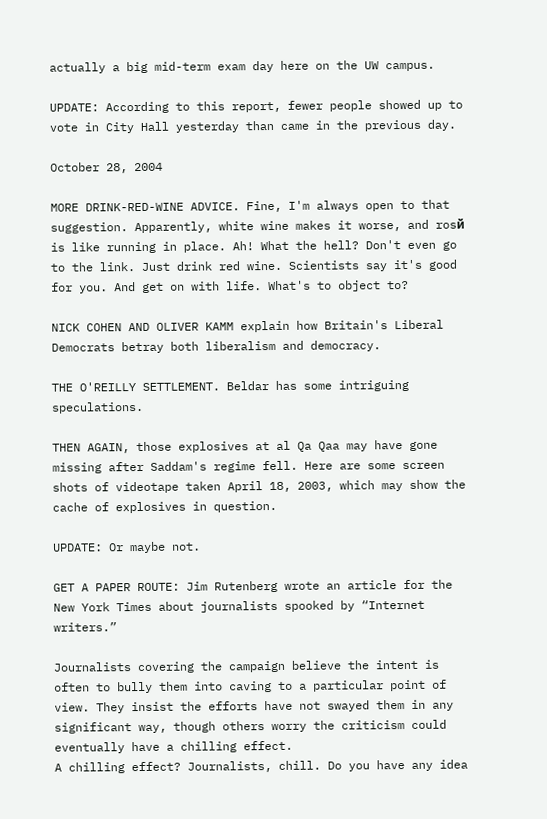actually a big mid-term exam day here on the UW campus.

UPDATE: According to this report, fewer people showed up to vote in City Hall yesterday than came in the previous day.

October 28, 2004

MORE DRINK-RED-WINE ADVICE. Fine, I'm always open to that suggestion. Apparently, white wine makes it worse, and rosй is like running in place. Ah! What the hell? Don't even go to the link. Just drink red wine. Scientists say it's good for you. And get on with life. What's to object to?

NICK COHEN AND OLIVER KAMM explain how Britain's Liberal Democrats betray both liberalism and democracy.

THE O'REILLY SETTLEMENT. Beldar has some intriguing speculations.

THEN AGAIN, those explosives at al Qa Qaa may have gone missing after Saddam's regime fell. Here are some screen shots of videotape taken April 18, 2003, which may show the cache of explosives in question.

UPDATE: Or maybe not.

GET A PAPER ROUTE: Jim Rutenberg wrote an article for the New York Times about journalists spooked by “Internet writers.”

Journalists covering the campaign believe the intent is often to bully them into caving to a particular point of view. They insist the efforts have not swayed them in any significant way, though others worry the criticism could eventually have a chilling effect.
A chilling effect? Journalists, chill. Do you have any idea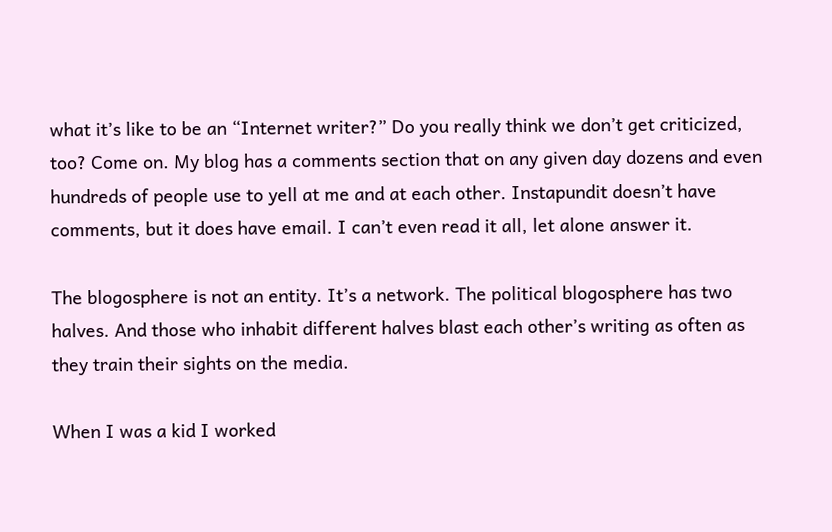what it’s like to be an “Internet writer?” Do you really think we don’t get criticized, too? Come on. My blog has a comments section that on any given day dozens and even hundreds of people use to yell at me and at each other. Instapundit doesn’t have comments, but it does have email. I can’t even read it all, let alone answer it.

The blogosphere is not an entity. It’s a network. The political blogosphere has two halves. And those who inhabit different halves blast each other’s writing as often as they train their sights on the media.

When I was a kid I worked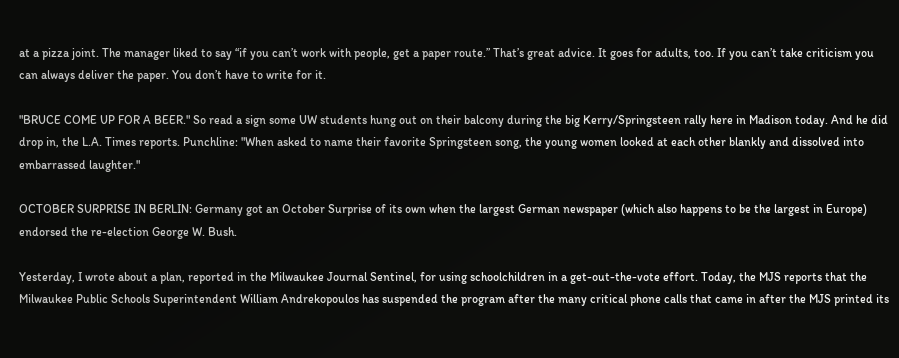at a pizza joint. The manager liked to say “if you can’t work with people, get a paper route.” That’s great advice. It goes for adults, too. If you can’t take criticism you can always deliver the paper. You don’t have to write for it.

"BRUCE COME UP FOR A BEER." So read a sign some UW students hung out on their balcony during the big Kerry/Springsteen rally here in Madison today. And he did drop in, the L.A. Times reports. Punchline: "When asked to name their favorite Springsteen song, the young women looked at each other blankly and dissolved into embarrassed laughter."

OCTOBER SURPRISE IN BERLIN: Germany got an October Surprise of its own when the largest German newspaper (which also happens to be the largest in Europe) endorsed the re-election George W. Bush.

Yesterday, I wrote about a plan, reported in the Milwaukee Journal Sentinel, for using schoolchildren in a get-out-the-vote effort. Today, the MJS reports that the Milwaukee Public Schools Superintendent William Andrekopoulos has suspended the program after the many critical phone calls that came in after the MJS printed its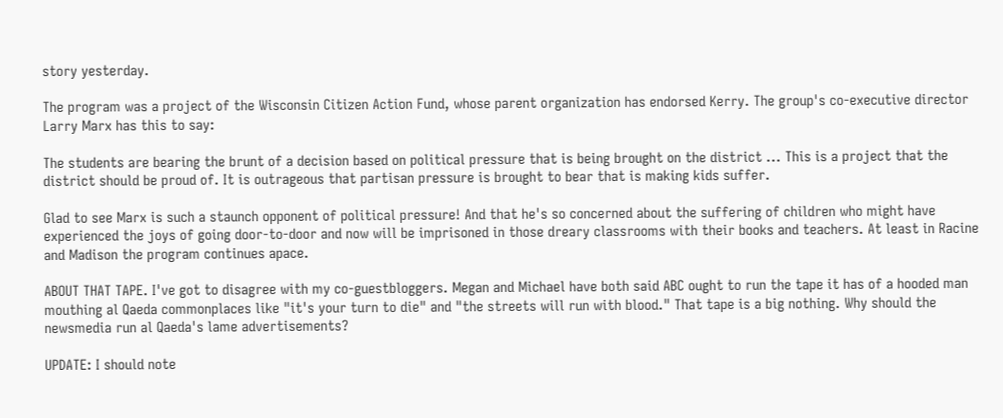story yesterday.

The program was a project of the Wisconsin Citizen Action Fund, whose parent organization has endorsed Kerry. The group's co-executive director Larry Marx has this to say:

The students are bearing the brunt of a decision based on political pressure that is being brought on the district ... This is a project that the district should be proud of. It is outrageous that partisan pressure is brought to bear that is making kids suffer.

Glad to see Marx is such a staunch opponent of political pressure! And that he's so concerned about the suffering of children who might have experienced the joys of going door-to-door and now will be imprisoned in those dreary classrooms with their books and teachers. At least in Racine and Madison the program continues apace.

ABOUT THAT TAPE. I've got to disagree with my co-guestbloggers. Megan and Michael have both said ABC ought to run the tape it has of a hooded man mouthing al Qaeda commonplaces like "it's your turn to die" and "the streets will run with blood." That tape is a big nothing. Why should the newsmedia run al Qaeda's lame advertisements?

UPDATE: I should note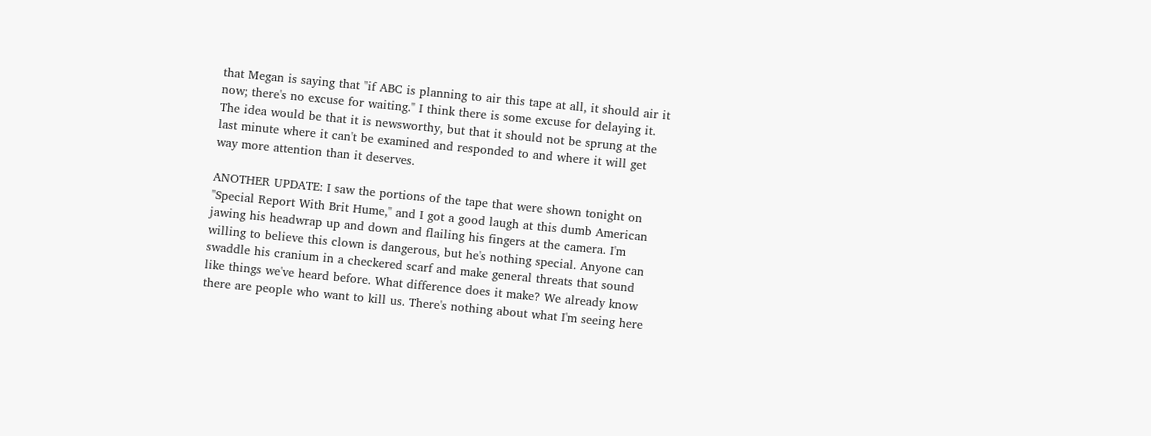that Megan is saying that "if ABC is planning to air this tape at all, it should air it now; there's no excuse for waiting." I think there is some excuse for delaying it. The idea would be that it is newsworthy, but that it should not be sprung at the last minute where it can't be examined and responded to and where it will get way more attention than it deserves.

ANOTHER UPDATE: I saw the portions of the tape that were shown tonight on "Special Report With Brit Hume," and I got a good laugh at this dumb American jawing his headwrap up and down and flailing his fingers at the camera. I'm willing to believe this clown is dangerous, but he's nothing special. Anyone can swaddle his cranium in a checkered scarf and make general threats that sound like things we've heard before. What difference does it make? We already know there are people who want to kill us. There's nothing about what I'm seeing here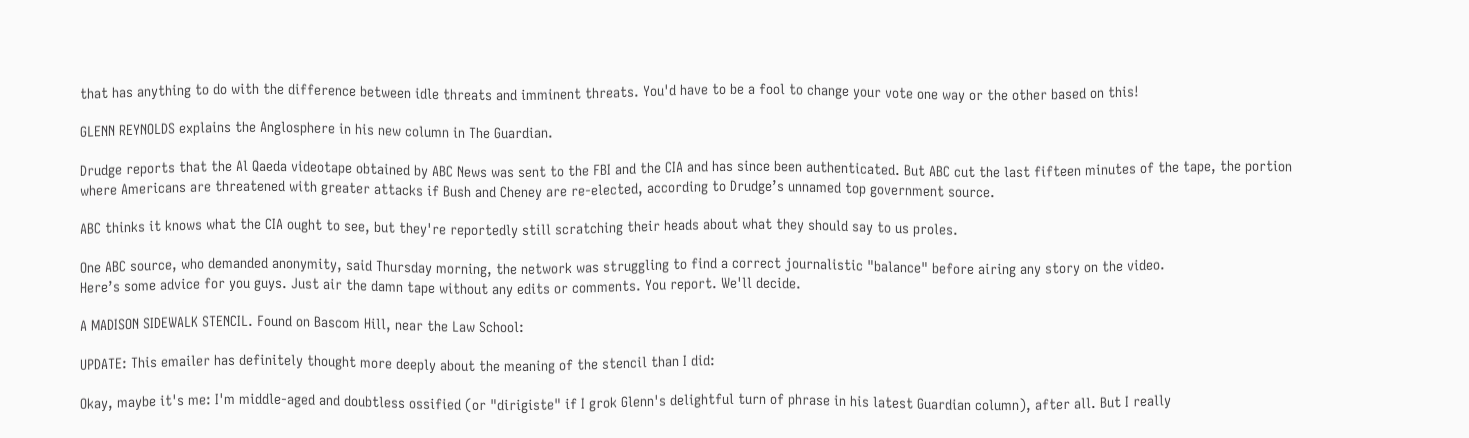that has anything to do with the difference between idle threats and imminent threats. You'd have to be a fool to change your vote one way or the other based on this!

GLENN REYNOLDS explains the Anglosphere in his new column in The Guardian.

Drudge reports that the Al Qaeda videotape obtained by ABC News was sent to the FBI and the CIA and has since been authenticated. But ABC cut the last fifteen minutes of the tape, the portion where Americans are threatened with greater attacks if Bush and Cheney are re-elected, according to Drudge’s unnamed top government source.

ABC thinks it knows what the CIA ought to see, but they're reportedly still scratching their heads about what they should say to us proles.

One ABC source, who demanded anonymity, said Thursday morning, the network was struggling to find a correct journalistic "balance" before airing any story on the video.
Here’s some advice for you guys. Just air the damn tape without any edits or comments. You report. We'll decide.

A MADISON SIDEWALK STENCIL. Found on Bascom Hill, near the Law School:

UPDATE: This emailer has definitely thought more deeply about the meaning of the stencil than I did:

Okay, maybe it's me: I'm middle-aged and doubtless ossified (or "dirigiste" if I grok Glenn's delightful turn of phrase in his latest Guardian column), after all. But I really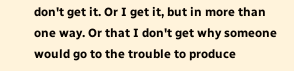don't get it. Or I get it, but in more than one way. Or that I don't get why someone would go to the trouble to produce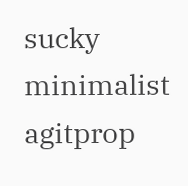sucky minimalist agitprop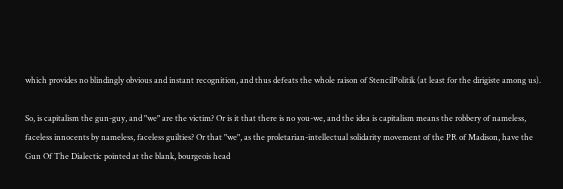which provides no blindingly obvious and instant recognition, and thus defeats the whole raison of StencilPolitik (at least for the dirigiste among us).

So, is capitalism the gun-guy, and "we" are the victim? Or is it that there is no you-we, and the idea is capitalism means the robbery of nameless, faceless innocents by nameless, faceless guilties? Or that "we", as the proletarian-intellectual solidarity movement of the PR of Madison, have the Gun Of The Dialectic pointed at the blank, bourgeois head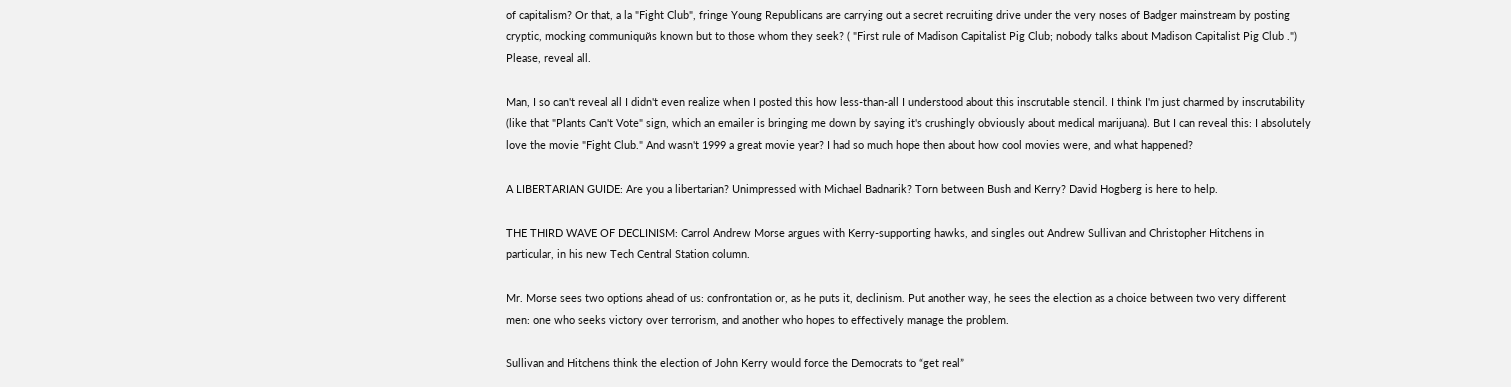of capitalism? Or that, a la "Fight Club", fringe Young Republicans are carrying out a secret recruiting drive under the very noses of Badger mainstream by posting cryptic, mocking communiquйs known but to those whom they seek? ( "First rule of Madison Capitalist Pig Club; nobody talks about Madison Capitalist Pig Club .") Please, reveal all.

Man, I so can't reveal all I didn't even realize when I posted this how less-than-all I understood about this inscrutable stencil. I think I'm just charmed by inscrutability (like that "Plants Can't Vote" sign, which an emailer is bringing me down by saying it's crushingly obviously about medical marijuana). But I can reveal this: I absolutely love the movie "Fight Club." And wasn't 1999 a great movie year? I had so much hope then about how cool movies were, and what happened?

A LIBERTARIAN GUIDE: Are you a libertarian? Unimpressed with Michael Badnarik? Torn between Bush and Kerry? David Hogberg is here to help.

THE THIRD WAVE OF DECLINISM: Carrol Andrew Morse argues with Kerry-supporting hawks, and singles out Andrew Sullivan and Christopher Hitchens in particular, in his new Tech Central Station column.

Mr. Morse sees two options ahead of us: confrontation or, as he puts it, declinism. Put another way, he sees the election as a choice between two very different men: one who seeks victory over terrorism, and another who hopes to effectively manage the problem.

Sullivan and Hitchens think the election of John Kerry would force the Democrats to “get real”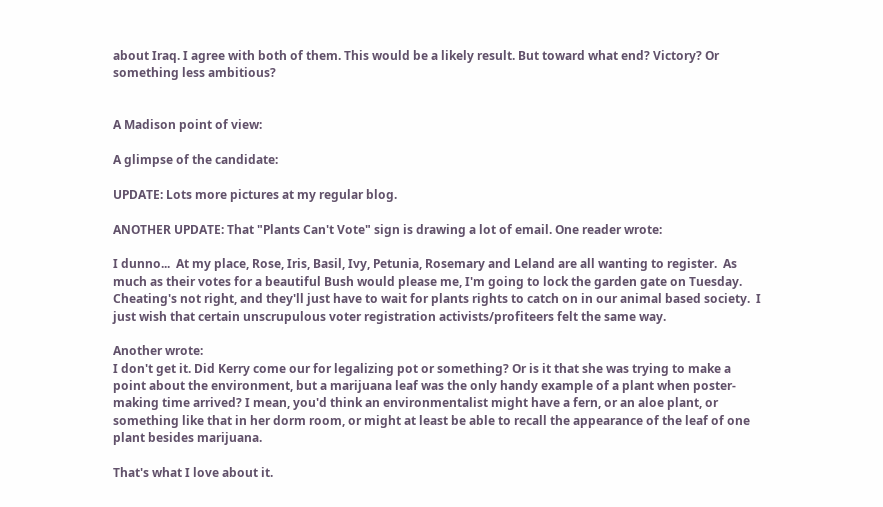about Iraq. I agree with both of them. This would be a likely result. But toward what end? Victory? Or something less ambitious?


A Madison point of view:

A glimpse of the candidate:

UPDATE: Lots more pictures at my regular blog.

ANOTHER UPDATE: That "Plants Can't Vote" sign is drawing a lot of email. One reader wrote:

I dunno...  At my place, Rose, Iris, Basil, Ivy, Petunia, Rosemary and Leland are all wanting to register.  As much as their votes for a beautiful Bush would please me, I'm going to lock the garden gate on Tuesday.  Cheating's not right, and they'll just have to wait for plants rights to catch on in our animal based society.  I just wish that certain unscrupulous voter registration activists/profiteers felt the same way.

Another wrote:
I don't get it. Did Kerry come our for legalizing pot or something? Or is it that she was trying to make a point about the environment, but a marijuana leaf was the only handy example of a plant when poster-making time arrived? I mean, you'd think an environmentalist might have a fern, or an aloe plant, or something like that in her dorm room, or might at least be able to recall the appearance of the leaf of one plant besides marijuana.

That's what I love about it.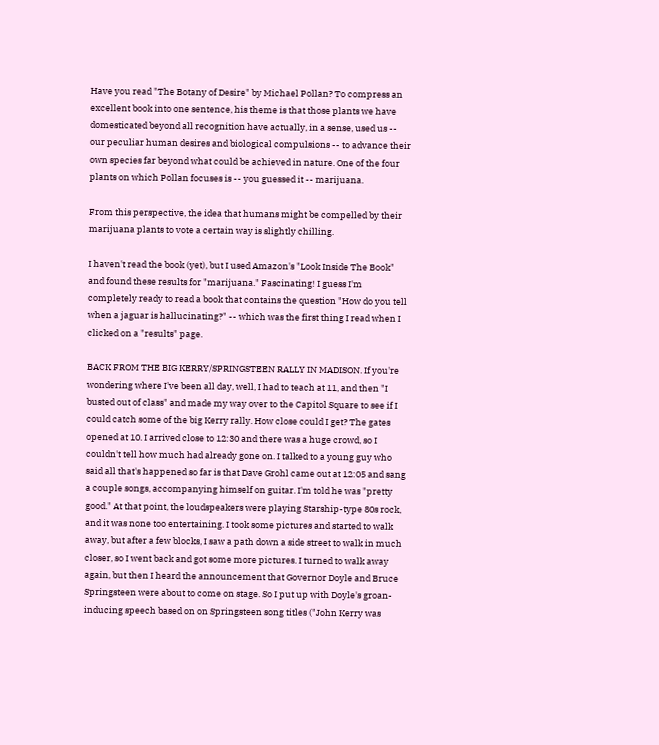Have you read "The Botany of Desire" by Michael Pollan? To compress an excellent book into one sentence, his theme is that those plants we have domesticated beyond all recognition have actually, in a sense, used us -- our peculiar human desires and biological compulsions -- to advance their own species far beyond what could be achieved in nature. One of the four plants on which Pollan focuses is -- you guessed it -- marijuana.

From this perspective, the idea that humans might be compelled by their marijuana plants to vote a certain way is slightly chilling.

I haven't read the book (yet), but I used Amazon's "Look Inside The Book" and found these results for "marijuana." Fascinating! I guess I'm completely ready to read a book that contains the question "How do you tell when a jaguar is hallucinating?" -- which was the first thing I read when I clicked on a "results" page.

BACK FROM THE BIG KERRY/SPRINGSTEEN RALLY IN MADISON. If you're wondering where I've been all day, well, I had to teach at 11, and then "I busted out of class" and made my way over to the Capitol Square to see if I could catch some of the big Kerry rally. How close could I get? The gates opened at 10. I arrived close to 12:30 and there was a huge crowd, so I couldn't tell how much had already gone on. I talked to a young guy who said all that's happened so far is that Dave Grohl came out at 12:05 and sang a couple songs, accompanying himself on guitar. I'm told he was "pretty good." At that point, the loudspeakers were playing Starship-type 80s rock, and it was none too entertaining. I took some pictures and started to walk away, but after a few blocks, I saw a path down a side street to walk in much closer, so I went back and got some more pictures. I turned to walk away again, but then I heard the announcement that Governor Doyle and Bruce Springsteen were about to come on stage. So I put up with Doyle's groan-inducing speech based on on Springsteen song titles ("John Kerry was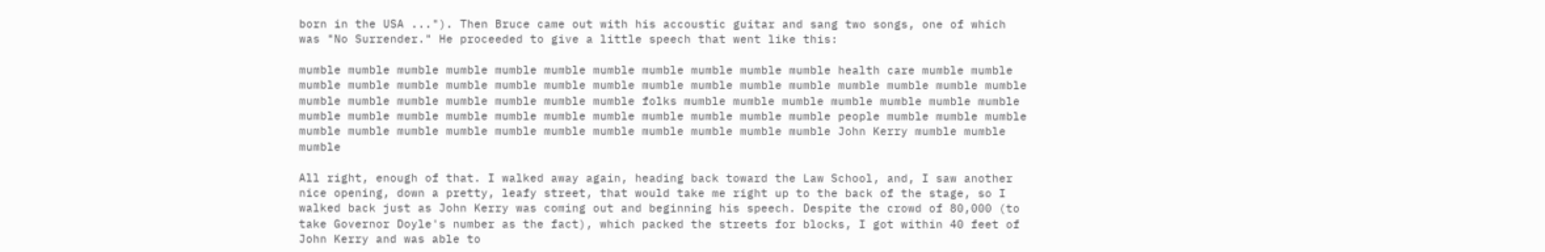born in the USA ..."). Then Bruce came out with his accoustic guitar and sang two songs, one of which was "No Surrender." He proceeded to give a little speech that went like this:

mumble mumble mumble mumble mumble mumble mumble mumble mumble mumble mumble health care mumble mumble mumble mumble mumble mumble mumble mumble mumble mumble mumble mumble mumble mumble mumble mumble mumble mumble mumble mumble mumble mumble mumble mumble folks mumble mumble mumble mumble mumble mumble mumble mumble mumble mumble mumble mumble mumble mumble mumble mumble mumble mumble people mumble mumble mumble mumble mumble mumble mumble mumble mumble mumble mumble mumble mumble mumble John Kerry mumble mumble mumble

All right, enough of that. I walked away again, heading back toward the Law School, and, I saw another nice opening, down a pretty, leafy street, that would take me right up to the back of the stage, so I walked back just as John Kerry was coming out and beginning his speech. Despite the crowd of 80,000 (to take Governor Doyle's number as the fact), which packed the streets for blocks, I got within 40 feet of John Kerry and was able to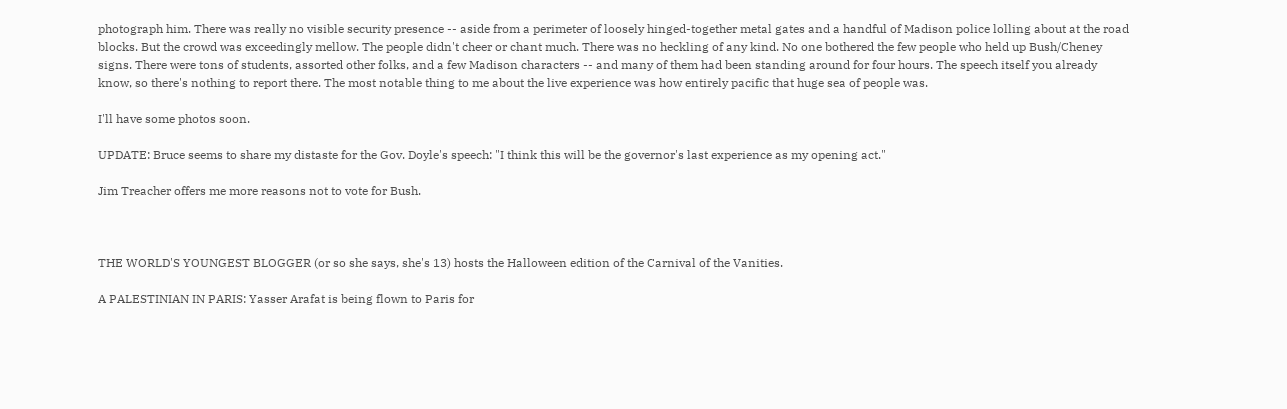photograph him. There was really no visible security presence -- aside from a perimeter of loosely hinged-together metal gates and a handful of Madison police lolling about at the road blocks. But the crowd was exceedingly mellow. The people didn't cheer or chant much. There was no heckling of any kind. No one bothered the few people who held up Bush/Cheney signs. There were tons of students, assorted other folks, and a few Madison characters -- and many of them had been standing around for four hours. The speech itself you already know, so there's nothing to report there. The most notable thing to me about the live experience was how entirely pacific that huge sea of people was.

I'll have some photos soon.

UPDATE: Bruce seems to share my distaste for the Gov. Doyle's speech: "I think this will be the governor's last experience as my opening act."

Jim Treacher offers me more reasons not to vote for Bush.



THE WORLD'S YOUNGEST BLOGGER (or so she says, she's 13) hosts the Halloween edition of the Carnival of the Vanities.

A PALESTINIAN IN PARIS: Yasser Arafat is being flown to Paris for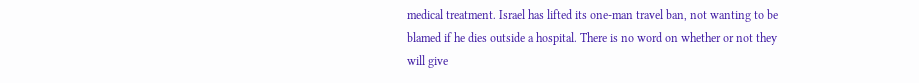medical treatment. Israel has lifted its one-man travel ban, not wanting to be blamed if he dies outside a hospital. There is no word on whether or not they will give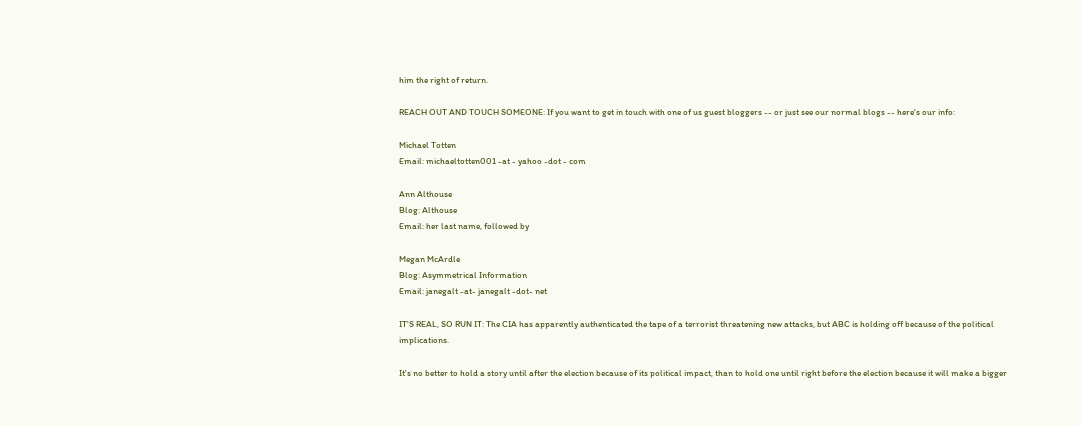him the right of return.

REACH OUT AND TOUCH SOMEONE: If you want to get in touch with one of us guest bloggers -- or just see our normal blogs -- here's our info:

Michael Totten
Email: michaeltotten001 -at - yahoo -dot - com

Ann Althouse
Blog: Althouse
Email: her last name, followed by

Megan McArdle
Blog: Asymmetrical Information
Email: janegalt -at- janegalt -dot- net

IT'S REAL, SO RUN IT: The CIA has apparently authenticated the tape of a terrorist threatening new attacks, but ABC is holding off because of the political implications.

It's no better to hold a story until after the election because of its political impact, than to hold one until right before the election because it will make a bigger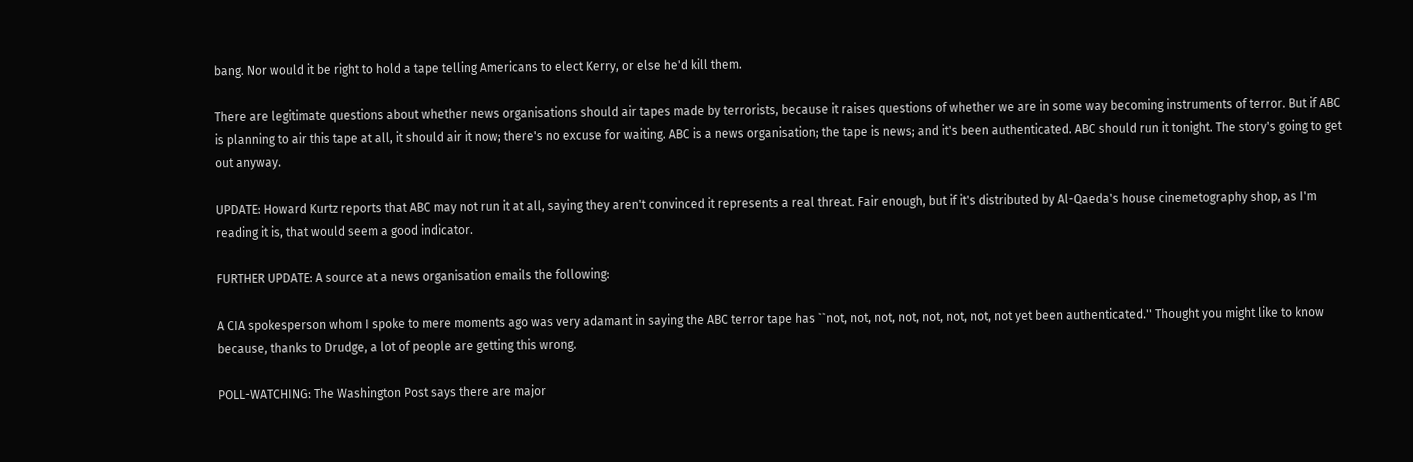bang. Nor would it be right to hold a tape telling Americans to elect Kerry, or else he'd kill them.

There are legitimate questions about whether news organisations should air tapes made by terrorists, because it raises questions of whether we are in some way becoming instruments of terror. But if ABC is planning to air this tape at all, it should air it now; there's no excuse for waiting. ABC is a news organisation; the tape is news; and it's been authenticated. ABC should run it tonight. The story's going to get out anyway.

UPDATE: Howard Kurtz reports that ABC may not run it at all, saying they aren't convinced it represents a real threat. Fair enough, but if it's distributed by Al-Qaeda's house cinemetography shop, as I'm reading it is, that would seem a good indicator.

FURTHER UPDATE: A source at a news organisation emails the following:

A CIA spokesperson whom I spoke to mere moments ago was very adamant in saying the ABC terror tape has ``not, not, not, not, not, not, not, not yet been authenticated.'' Thought you might like to know because, thanks to Drudge, a lot of people are getting this wrong.

POLL-WATCHING: The Washington Post says there are major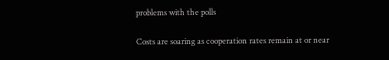problems with the polls

Costs are soaring as cooperation rates remain at or near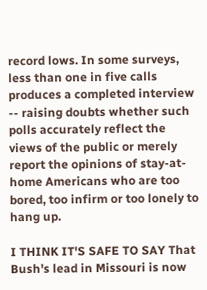record lows. In some surveys, less than one in five calls produces a completed interview -- raising doubts whether such polls accurately reflect the views of the public or merely report the opinions of stay-at-home Americans who are too bored, too infirm or too lonely to hang up.

I THINK IT'S SAFE TO SAY That Bush's lead in Missouri is now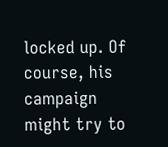locked up. Of course, his campaign might try to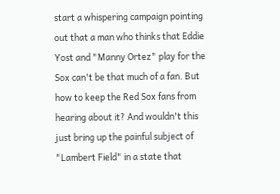start a whispering campaign pointing out that a man who thinks that Eddie Yost and "Manny Ortez" play for the Sox can't be that much of a fan. But how to keep the Red Sox fans from hearing about it? And wouldn't this just bring up the painful subject of "Lambert Field" in a state that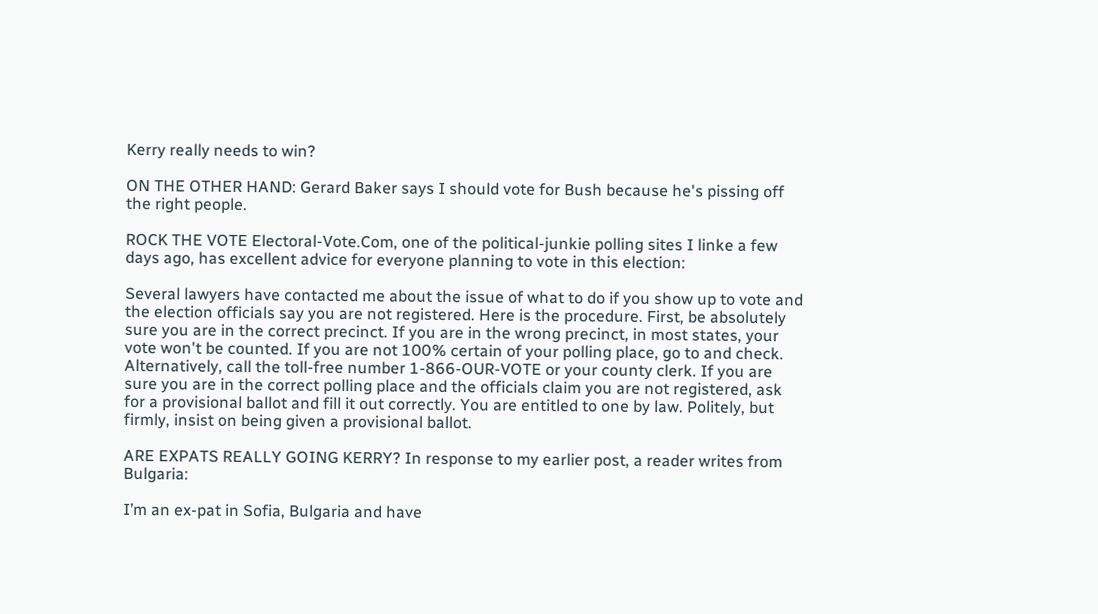Kerry really needs to win?

ON THE OTHER HAND: Gerard Baker says I should vote for Bush because he's pissing off the right people.

ROCK THE VOTE Electoral-Vote.Com, one of the political-junkie polling sites I linke a few days ago, has excellent advice for everyone planning to vote in this election:

Several lawyers have contacted me about the issue of what to do if you show up to vote and the election officials say you are not registered. Here is the procedure. First, be absolutely sure you are in the correct precinct. If you are in the wrong precinct, in most states, your vote won't be counted. If you are not 100% certain of your polling place, go to and check. Alternatively, call the toll-free number 1-866-OUR-VOTE or your county clerk. If you are sure you are in the correct polling place and the officials claim you are not registered, ask for a provisional ballot and fill it out correctly. You are entitled to one by law. Politely, but firmly, insist on being given a provisional ballot.

ARE EXPATS REALLY GOING KERRY? In response to my earlier post, a reader writes from Bulgaria:

I’m an ex-pat in Sofia, Bulgaria and have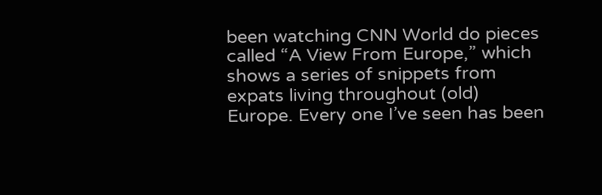been watching CNN World do pieces called “A View From Europe,” which shows a series of snippets from expats living throughout (old) Europe. Every one I’ve seen has been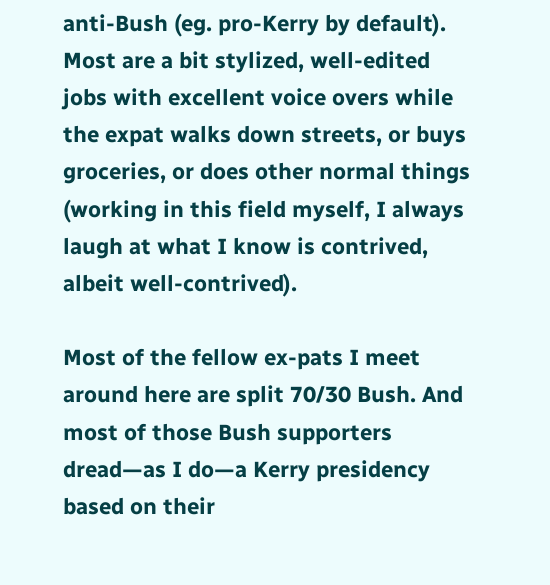anti-Bush (eg. pro-Kerry by default). Most are a bit stylized, well-edited jobs with excellent voice overs while the expat walks down streets, or buys groceries, or does other normal things (working in this field myself, I always laugh at what I know is contrived, albeit well-contrived).

Most of the fellow ex-pats I meet around here are split 70/30 Bush. And most of those Bush supporters dread—as I do—a Kerry presidency based on their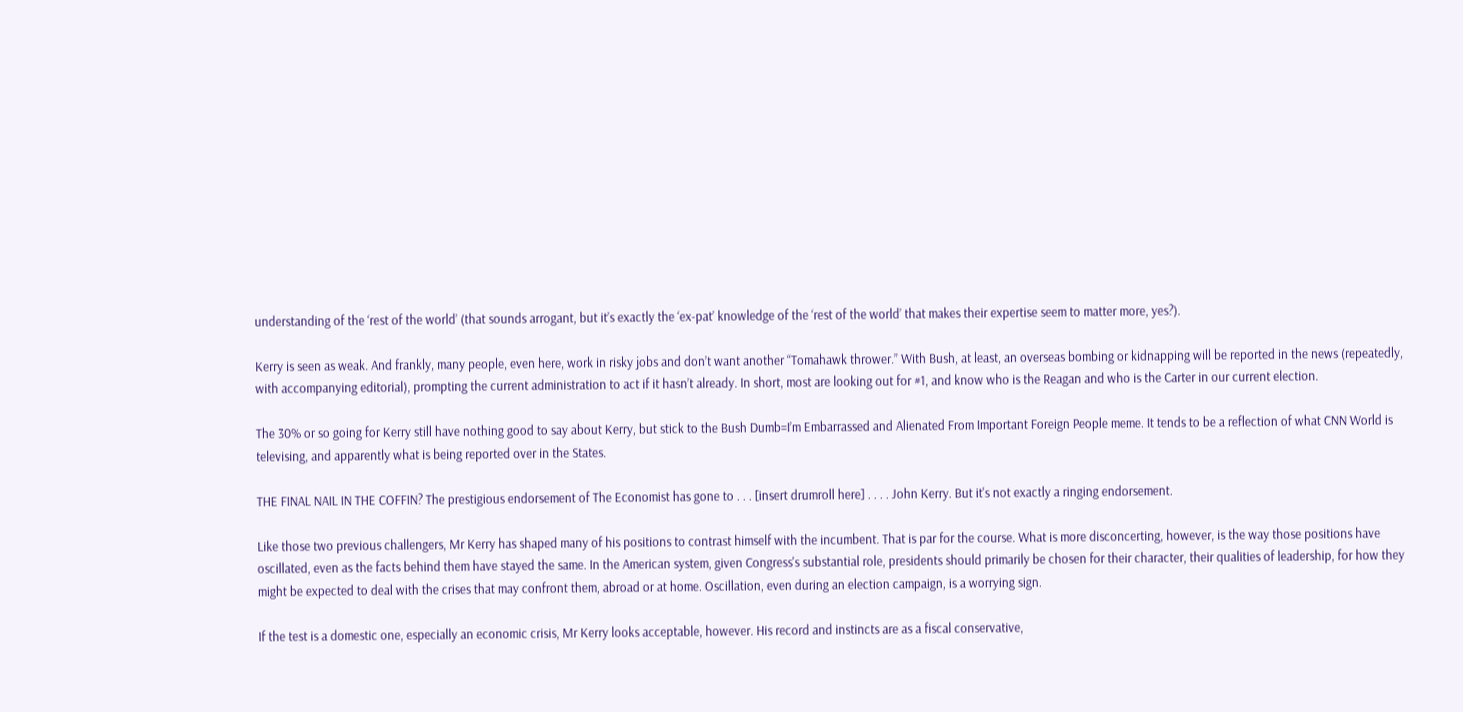understanding of the ‘rest of the world’ (that sounds arrogant, but it’s exactly the ‘ex-pat’ knowledge of the ‘rest of the world’ that makes their expertise seem to matter more, yes?).

Kerry is seen as weak. And frankly, many people, even here, work in risky jobs and don’t want another “Tomahawk thrower.” With Bush, at least, an overseas bombing or kidnapping will be reported in the news (repeatedly, with accompanying editorial), prompting the current administration to act if it hasn’t already. In short, most are looking out for #1, and know who is the Reagan and who is the Carter in our current election.

The 30% or so going for Kerry still have nothing good to say about Kerry, but stick to the Bush Dumb=I’m Embarrassed and Alienated From Important Foreign People meme. It tends to be a reflection of what CNN World is televising, and apparently what is being reported over in the States.

THE FINAL NAIL IN THE COFFIN? The prestigious endorsement of The Economist has gone to . . . [insert drumroll here] . . . . John Kerry. But it's not exactly a ringing endorsement.

Like those two previous challengers, Mr Kerry has shaped many of his positions to contrast himself with the incumbent. That is par for the course. What is more disconcerting, however, is the way those positions have oscillated, even as the facts behind them have stayed the same. In the American system, given Congress's substantial role, presidents should primarily be chosen for their character, their qualities of leadership, for how they might be expected to deal with the crises that may confront them, abroad or at home. Oscillation, even during an election campaign, is a worrying sign.

If the test is a domestic one, especially an economic crisis, Mr Kerry looks acceptable, however. His record and instincts are as a fiscal conservative,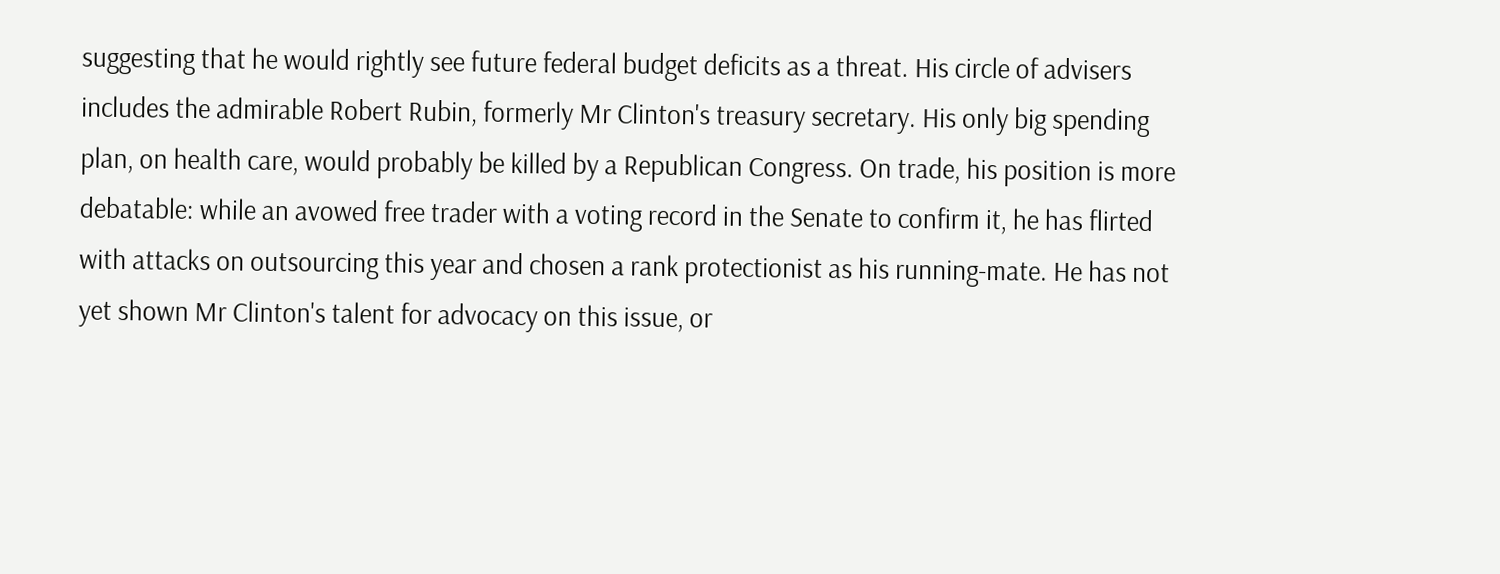suggesting that he would rightly see future federal budget deficits as a threat. His circle of advisers includes the admirable Robert Rubin, formerly Mr Clinton's treasury secretary. His only big spending plan, on health care, would probably be killed by a Republican Congress. On trade, his position is more debatable: while an avowed free trader with a voting record in the Senate to confirm it, he has flirted with attacks on outsourcing this year and chosen a rank protectionist as his running-mate. He has not yet shown Mr Clinton's talent for advocacy on this issue, or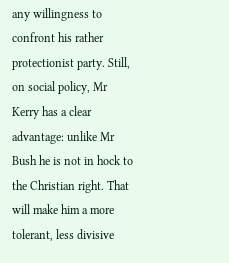any willingness to confront his rather protectionist party. Still, on social policy, Mr Kerry has a clear advantage: unlike Mr Bush he is not in hock to the Christian right. That will make him a more tolerant, less divisive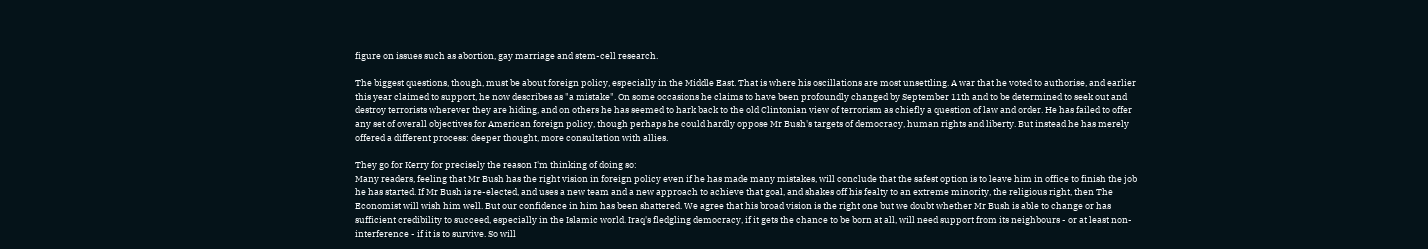figure on issues such as abortion, gay marriage and stem-cell research.

The biggest questions, though, must be about foreign policy, especially in the Middle East. That is where his oscillations are most unsettling. A war that he voted to authorise, and earlier this year claimed to support, he now describes as "a mistake". On some occasions he claims to have been profoundly changed by September 11th and to be determined to seek out and destroy terrorists wherever they are hiding, and on others he has seemed to hark back to the old Clintonian view of terrorism as chiefly a question of law and order. He has failed to offer any set of overall objectives for American foreign policy, though perhaps he could hardly oppose Mr Bush's targets of democracy, human rights and liberty. But instead he has merely offered a different process: deeper thought, more consultation with allies.

They go for Kerry for precisely the reason I'm thinking of doing so:
Many readers, feeling that Mr Bush has the right vision in foreign policy even if he has made many mistakes, will conclude that the safest option is to leave him in office to finish the job he has started. If Mr Bush is re-elected, and uses a new team and a new approach to achieve that goal, and shakes off his fealty to an extreme minority, the religious right, then The Economist will wish him well. But our confidence in him has been shattered. We agree that his broad vision is the right one but we doubt whether Mr Bush is able to change or has sufficient credibility to succeed, especially in the Islamic world. Iraq's fledgling democracy, if it gets the chance to be born at all, will need support from its neighbours - or at least non-interference - if it is to survive. So will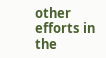other efforts in the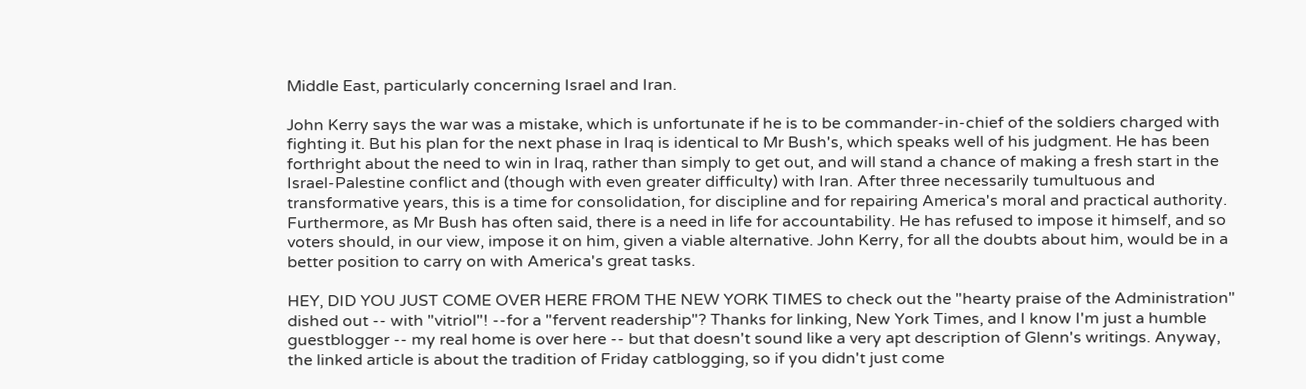Middle East, particularly concerning Israel and Iran.

John Kerry says the war was a mistake, which is unfortunate if he is to be commander-in-chief of the soldiers charged with fighting it. But his plan for the next phase in Iraq is identical to Mr Bush's, which speaks well of his judgment. He has been forthright about the need to win in Iraq, rather than simply to get out, and will stand a chance of making a fresh start in the Israel-Palestine conflict and (though with even greater difficulty) with Iran. After three necessarily tumultuous and transformative years, this is a time for consolidation, for discipline and for repairing America's moral and practical authority. Furthermore, as Mr Bush has often said, there is a need in life for accountability. He has refused to impose it himself, and so voters should, in our view, impose it on him, given a viable alternative. John Kerry, for all the doubts about him, would be in a better position to carry on with America's great tasks.

HEY, DID YOU JUST COME OVER HERE FROM THE NEW YORK TIMES to check out the "hearty praise of the Administration" dished out -- with "vitriol"! --for a "fervent readership"? Thanks for linking, New York Times, and I know I'm just a humble guestblogger -- my real home is over here -- but that doesn't sound like a very apt description of Glenn's writings. Anyway, the linked article is about the tradition of Friday catblogging, so if you didn't just come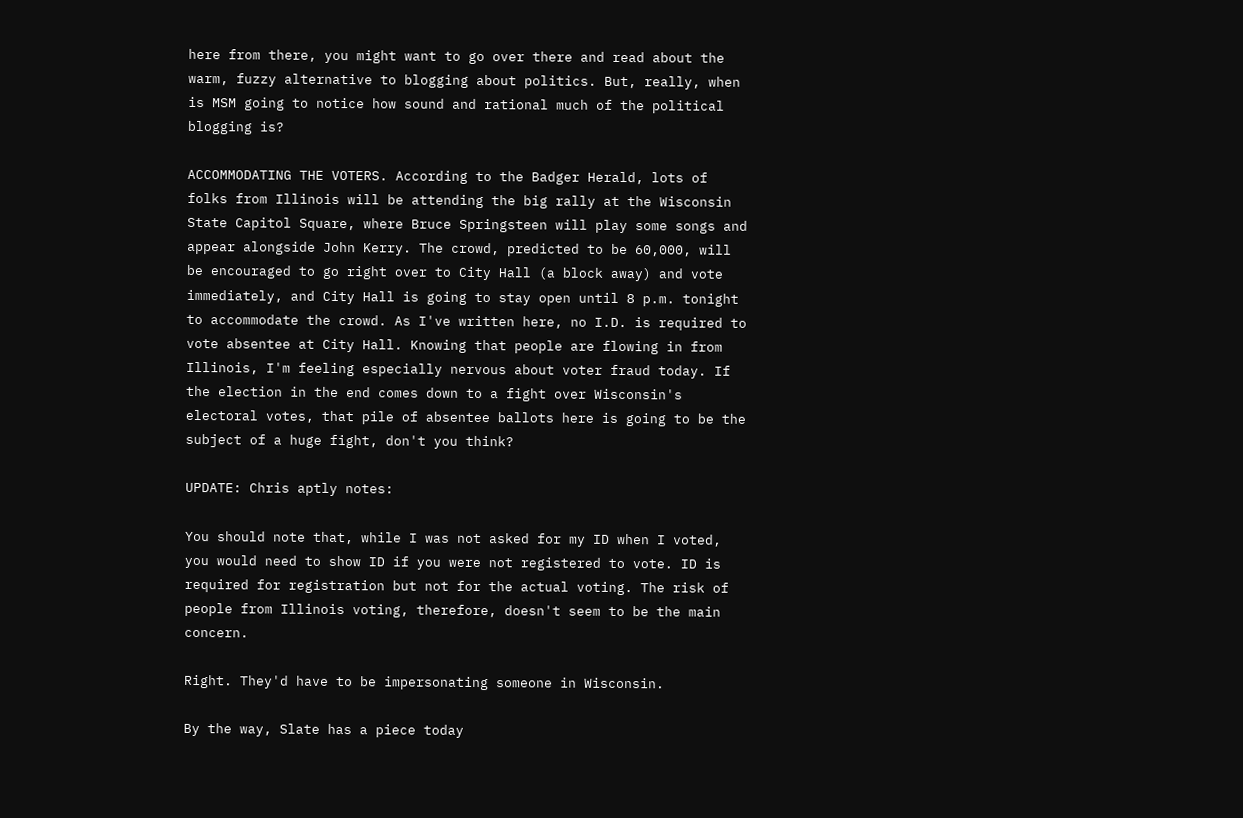here from there, you might want to go over there and read about the warm, fuzzy alternative to blogging about politics. But, really, when is MSM going to notice how sound and rational much of the political blogging is?

ACCOMMODATING THE VOTERS. According to the Badger Herald, lots of folks from Illinois will be attending the big rally at the Wisconsin State Capitol Square, where Bruce Springsteen will play some songs and appear alongside John Kerry. The crowd, predicted to be 60,000, will be encouraged to go right over to City Hall (a block away) and vote immediately, and City Hall is going to stay open until 8 p.m. tonight to accommodate the crowd. As I've written here, no I.D. is required to vote absentee at City Hall. Knowing that people are flowing in from Illinois, I'm feeling especially nervous about voter fraud today. If the election in the end comes down to a fight over Wisconsin's electoral votes, that pile of absentee ballots here is going to be the subject of a huge fight, don't you think?

UPDATE: Chris aptly notes:

You should note that, while I was not asked for my ID when I voted, you would need to show ID if you were not registered to vote. ID is required for registration but not for the actual voting. The risk of people from Illinois voting, therefore, doesn't seem to be the main concern.

Right. They'd have to be impersonating someone in Wisconsin.

By the way, Slate has a piece today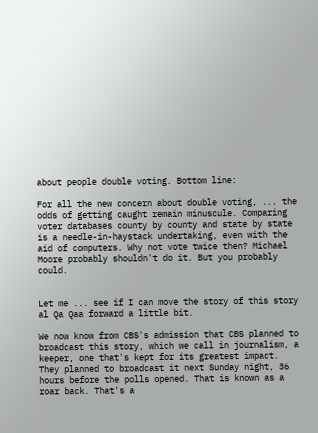about people double voting. Bottom line:

For all the new concern about double voting, ... the odds of getting caught remain minuscule. Comparing voter databases county by county and state by state is a needle-in-haystack undertaking, even with the aid of computers. Why not vote twice then? Michael Moore probably shouldn't do it. But you probably could.


Let me ... see if I can move the story of this story al Qa Qaa forward a little bit.

We now know from CBS's admission that CBS planned to broadcast this story, which we call in journalism, a keeper, one that's kept for its greatest impact. They planned to broadcast it next Sunday night, 36 hours before the polls opened. That is known as a roar back. That's a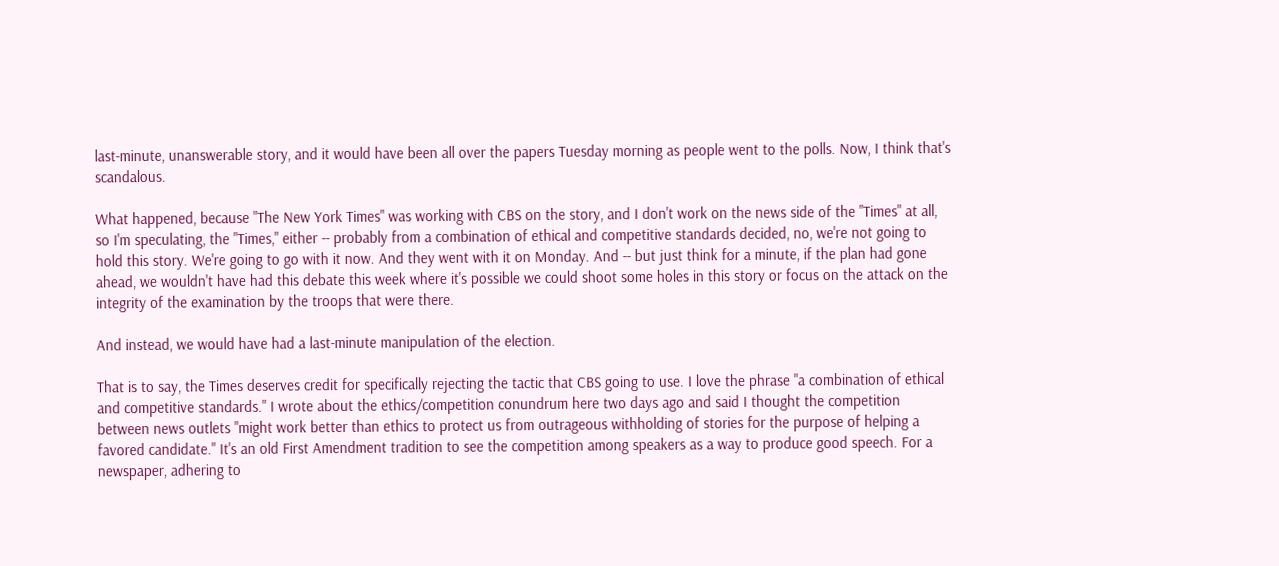last-minute, unanswerable story, and it would have been all over the papers Tuesday morning as people went to the polls. Now, I think that's scandalous.

What happened, because "The New York Times" was working with CBS on the story, and I don't work on the news side of the "Times" at all, so I'm speculating, the "Times," either -- probably from a combination of ethical and competitive standards decided, no, we're not going to hold this story. We're going to go with it now. And they went with it on Monday. And -- but just think for a minute, if the plan had gone ahead, we wouldn't have had this debate this week where it's possible we could shoot some holes in this story or focus on the attack on the integrity of the examination by the troops that were there.

And instead, we would have had a last-minute manipulation of the election.

That is to say, the Times deserves credit for specifically rejecting the tactic that CBS going to use. I love the phrase "a combination of ethical and competitive standards." I wrote about the ethics/competition conundrum here two days ago and said I thought the competition between news outlets "might work better than ethics to protect us from outrageous withholding of stories for the purpose of helping a favored candidate." It's an old First Amendment tradition to see the competition among speakers as a way to produce good speech. For a newspaper, adhering to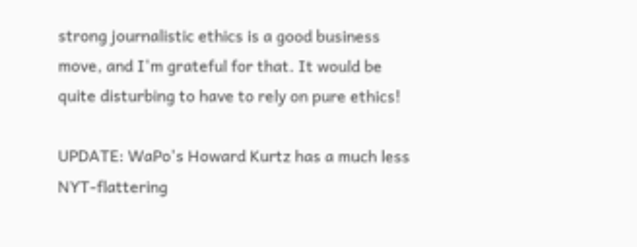strong journalistic ethics is a good business move, and I'm grateful for that. It would be quite disturbing to have to rely on pure ethics!

UPDATE: WaPo's Howard Kurtz has a much less NYT-flattering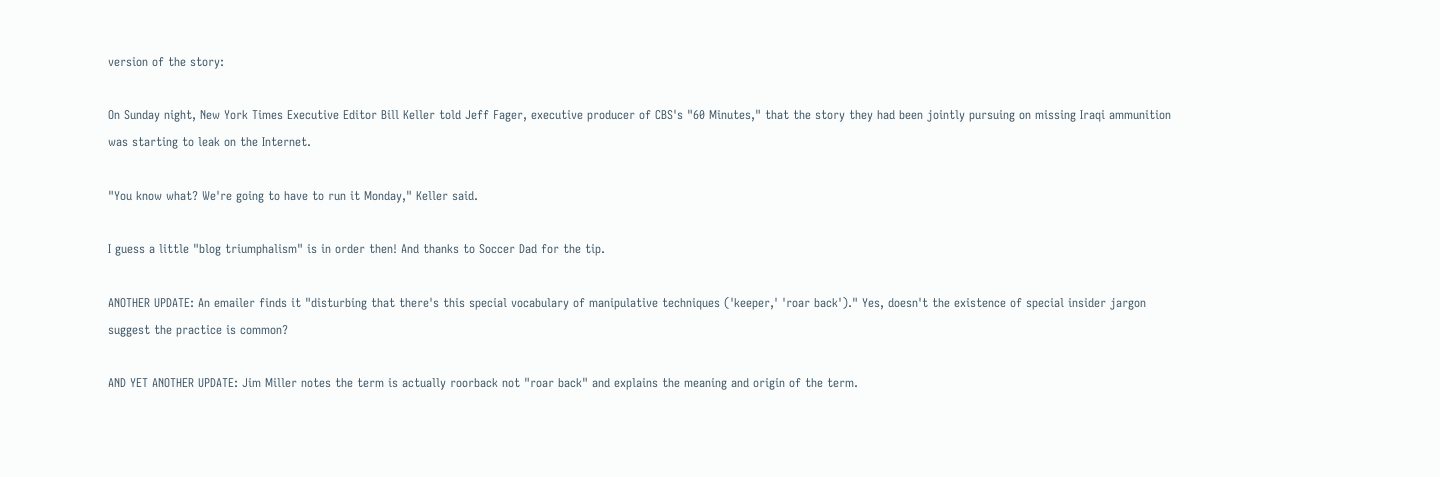version of the story:

On Sunday night, New York Times Executive Editor Bill Keller told Jeff Fager, executive producer of CBS's "60 Minutes," that the story they had been jointly pursuing on missing Iraqi ammunition was starting to leak on the Internet.

"You know what? We're going to have to run it Monday," Keller said.

I guess a little "blog triumphalism" is in order then! And thanks to Soccer Dad for the tip.

ANOTHER UPDATE: An emailer finds it "disturbing that there's this special vocabulary of manipulative techniques ('keeper,' 'roar back')." Yes, doesn't the existence of special insider jargon suggest the practice is common?

AND YET ANOTHER UPDATE: Jim Miller notes the term is actually roorback not "roar back" and explains the meaning and origin of the term.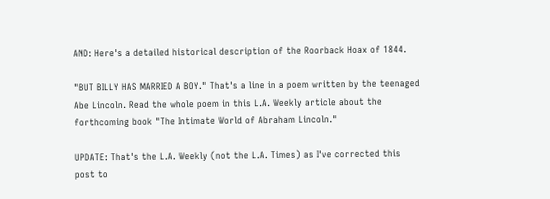AND: Here's a detailed historical description of the Roorback Hoax of 1844.

"BUT BILLY HAS MARRIED A BOY." That's a line in a poem written by the teenaged Abe Lincoln. Read the whole poem in this L.A. Weekly article about the forthcoming book "The Intimate World of Abraham Lincoln."

UPDATE: That's the L.A. Weekly (not the L.A. Times) as I've corrected this post to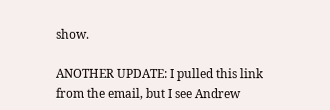show.

ANOTHER UPDATE: I pulled this link from the email, but I see Andrew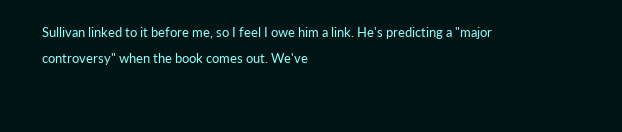Sullivan linked to it before me, so I feel I owe him a link. He's predicting a "major controversy" when the book comes out. We've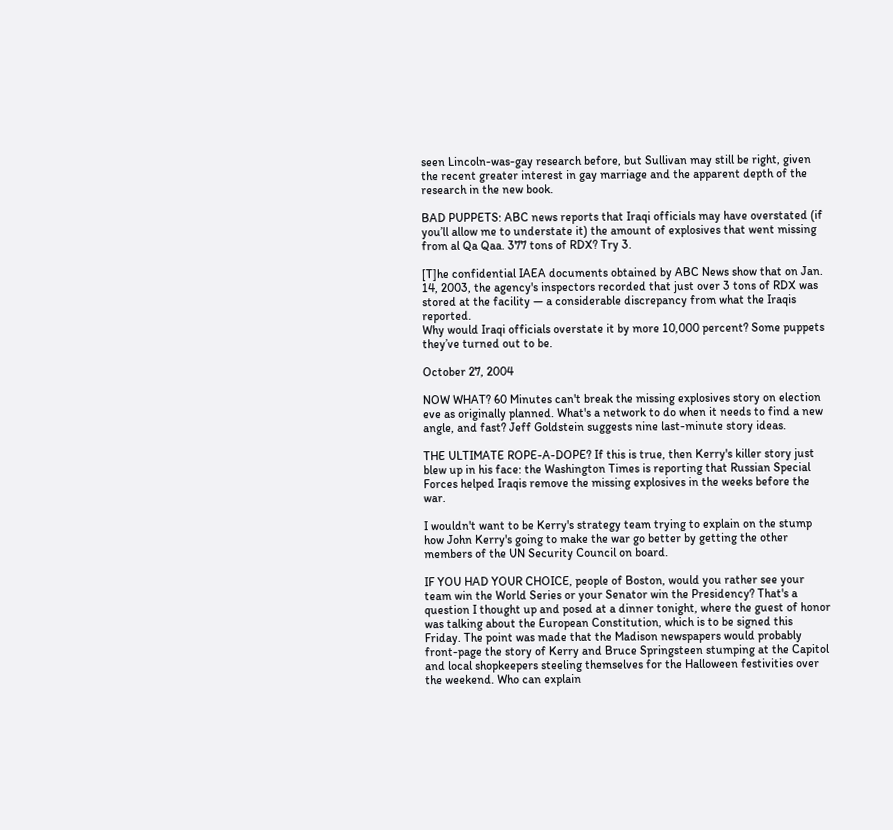seen Lincoln-was-gay research before, but Sullivan may still be right, given the recent greater interest in gay marriage and the apparent depth of the research in the new book.

BAD PUPPETS: ABC news reports that Iraqi officials may have overstated (if you’ll allow me to understate it) the amount of explosives that went missing from al Qa Qaa. 377 tons of RDX? Try 3.

[T]he confidential IAEA documents obtained by ABC News show that on Jan. 14, 2003, the agency's inspectors recorded that just over 3 tons of RDX was stored at the facility — a considerable discrepancy from what the Iraqis reported.
Why would Iraqi officials overstate it by more 10,000 percent? Some puppets they’ve turned out to be.

October 27, 2004

NOW WHAT? 60 Minutes can't break the missing explosives story on election eve as originally planned. What's a network to do when it needs to find a new angle, and fast? Jeff Goldstein suggests nine last-minute story ideas.

THE ULTIMATE ROPE-A-DOPE? If this is true, then Kerry's killer story just blew up in his face: the Washington Times is reporting that Russian Special Forces helped Iraqis remove the missing explosives in the weeks before the war.

I wouldn't want to be Kerry's strategy team trying to explain on the stump how John Kerry's going to make the war go better by getting the other members of the UN Security Council on board.

IF YOU HAD YOUR CHOICE, people of Boston, would you rather see your team win the World Series or your Senator win the Presidency? That's a question I thought up and posed at a dinner tonight, where the guest of honor was talking about the European Constitution, which is to be signed this Friday. The point was made that the Madison newspapers would probably front-page the story of Kerry and Bruce Springsteen stumping at the Capitol and local shopkeepers steeling themselves for the Halloween festivities over the weekend. Who can explain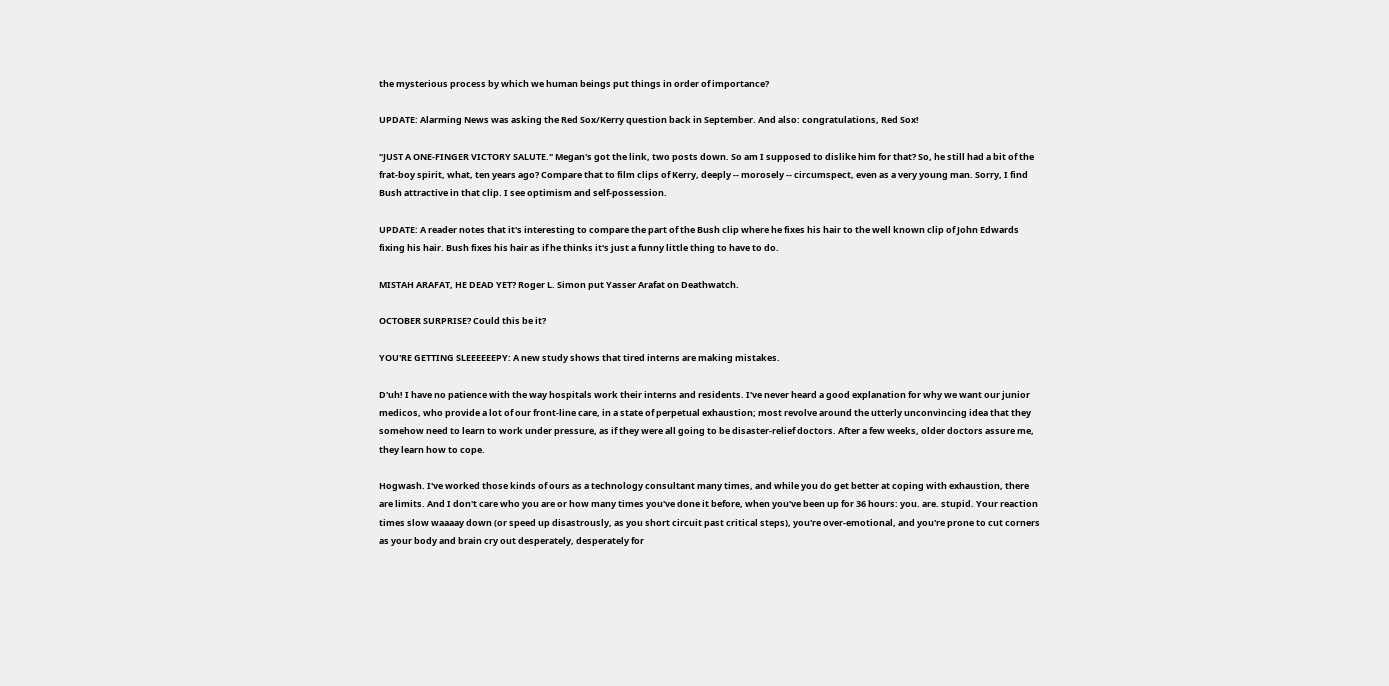the mysterious process by which we human beings put things in order of importance?

UPDATE: Alarming News was asking the Red Sox/Kerry question back in September. And also: congratulations, Red Sox!

"JUST A ONE-FINGER VICTORY SALUTE." Megan's got the link, two posts down. So am I supposed to dislike him for that? So, he still had a bit of the frat-boy spirit, what, ten years ago? Compare that to film clips of Kerry, deeply -- morosely -- circumspect, even as a very young man. Sorry, I find Bush attractive in that clip. I see optimism and self-possession.

UPDATE: A reader notes that it's interesting to compare the part of the Bush clip where he fixes his hair to the well known clip of John Edwards fixing his hair. Bush fixes his hair as if he thinks it's just a funny little thing to have to do.

MISTAH ARAFAT, HE DEAD YET? Roger L. Simon put Yasser Arafat on Deathwatch.

OCTOBER SURPRISE? Could this be it?

YOU'RE GETTING SLEEEEEEPY: A new study shows that tired interns are making mistakes.

D'uh! I have no patience with the way hospitals work their interns and residents. I've never heard a good explanation for why we want our junior medicos, who provide a lot of our front-line care, in a state of perpetual exhaustion; most revolve around the utterly unconvincing idea that they somehow need to learn to work under pressure, as if they were all going to be disaster-relief doctors. After a few weeks, older doctors assure me, they learn how to cope.

Hogwash. I've worked those kinds of ours as a technology consultant many times, and while you do get better at coping with exhaustion, there are limits. And I don't care who you are or how many times you've done it before, when you've been up for 36 hours: you. are. stupid. Your reaction times slow waaaay down (or speed up disastrously, as you short circuit past critical steps), you're over-emotional, and you're prone to cut corners as your body and brain cry out desperately, desperately for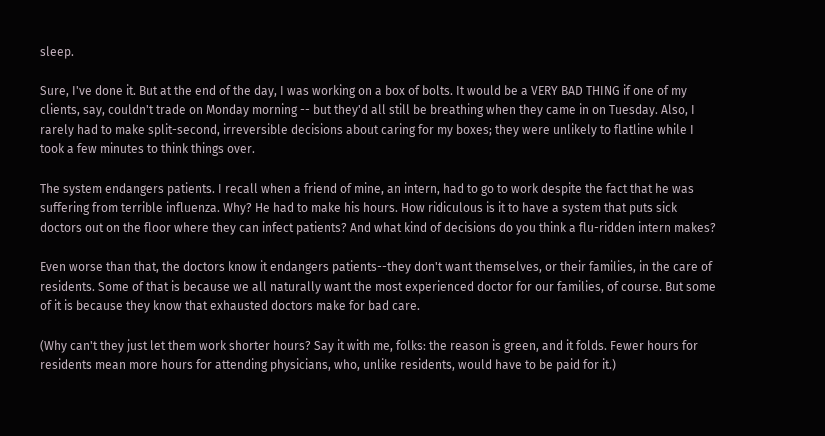sleep.

Sure, I've done it. But at the end of the day, I was working on a box of bolts. It would be a VERY BAD THING if one of my clients, say, couldn't trade on Monday morning -- but they'd all still be breathing when they came in on Tuesday. Also, I rarely had to make split-second, irreversible decisions about caring for my boxes; they were unlikely to flatline while I took a few minutes to think things over.

The system endangers patients. I recall when a friend of mine, an intern, had to go to work despite the fact that he was suffering from terrible influenza. Why? He had to make his hours. How ridiculous is it to have a system that puts sick doctors out on the floor where they can infect patients? And what kind of decisions do you think a flu-ridden intern makes?

Even worse than that, the doctors know it endangers patients--they don't want themselves, or their families, in the care of residents. Some of that is because we all naturally want the most experienced doctor for our families, of course. But some of it is because they know that exhausted doctors make for bad care.

(Why can't they just let them work shorter hours? Say it with me, folks: the reason is green, and it folds. Fewer hours for residents mean more hours for attending physicians, who, unlike residents, would have to be paid for it.)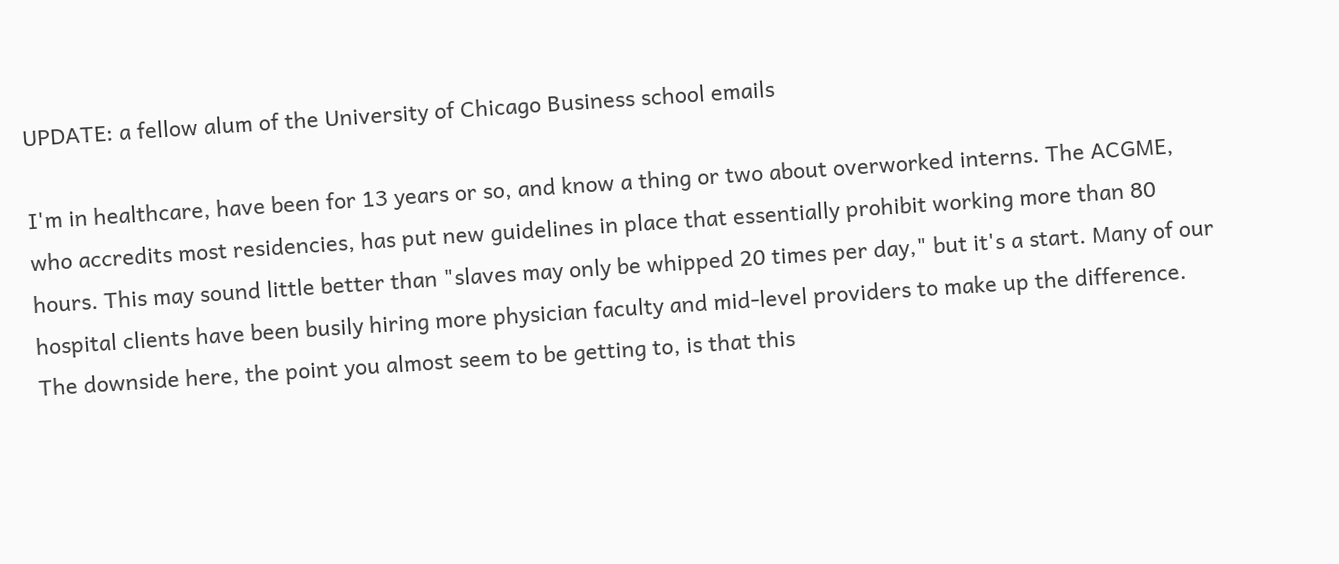UPDATE: a fellow alum of the University of Chicago Business school emails

I'm in healthcare, have been for 13 years or so, and know a thing or two about overworked interns. The ACGME, who accredits most residencies, has put new guidelines in place that essentially prohibit working more than 80 hours. This may sound little better than "slaves may only be whipped 20 times per day," but it's a start. Many of our hospital clients have been busily hiring more physician faculty and mid-level providers to make up the difference. The downside here, the point you almost seem to be getting to, is that this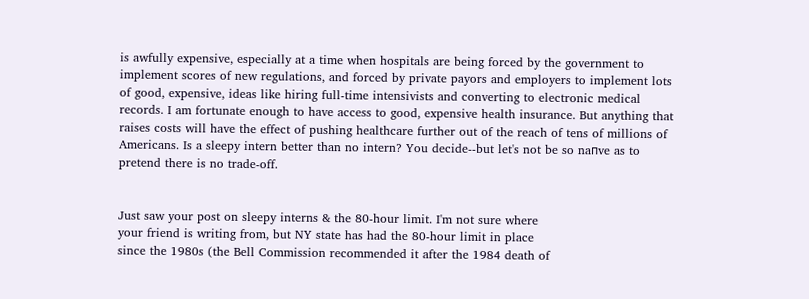is awfully expensive, especially at a time when hospitals are being forced by the government to implement scores of new regulations, and forced by private payors and employers to implement lots of good, expensive, ideas like hiring full-time intensivists and converting to electronic medical records. I am fortunate enough to have access to good, expensive health insurance. But anything that raises costs will have the effect of pushing healthcare further out of the reach of tens of millions of Americans. Is a sleepy intern better than no intern? You decide--but let's not be so naпve as to pretend there is no trade-off.


Just saw your post on sleepy interns & the 80-hour limit. I'm not sure where
your friend is writing from, but NY state has had the 80-hour limit in place
since the 1980s (the Bell Commission recommended it after the 1984 death of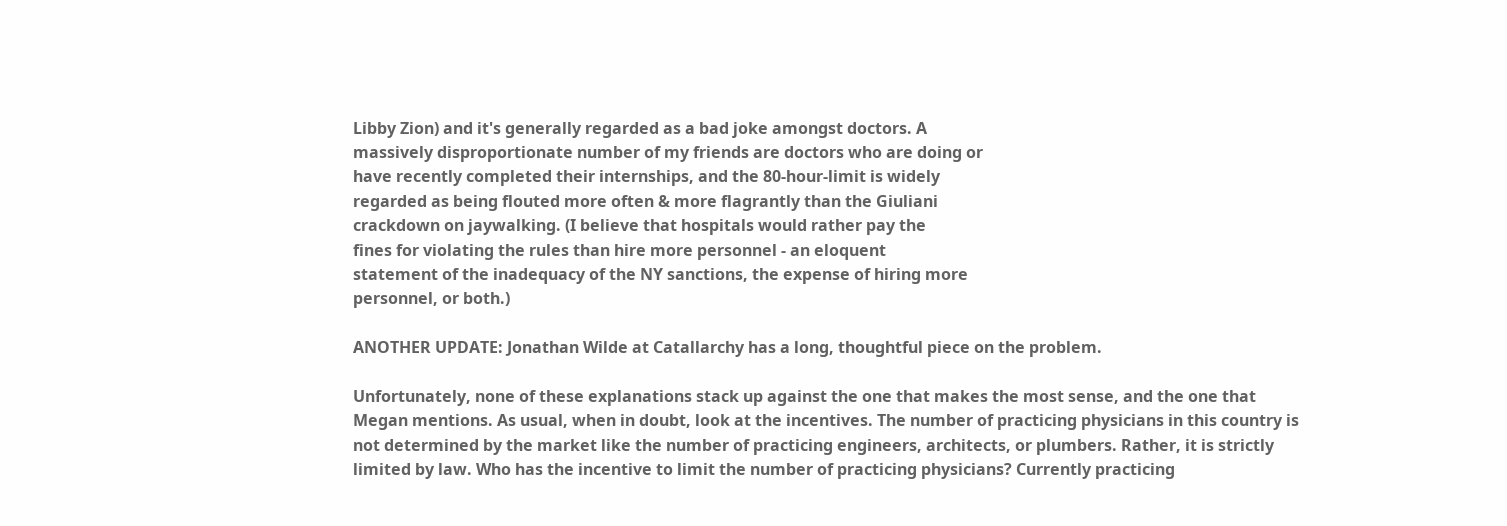Libby Zion) and it's generally regarded as a bad joke amongst doctors. A
massively disproportionate number of my friends are doctors who are doing or
have recently completed their internships, and the 80-hour-limit is widely
regarded as being flouted more often & more flagrantly than the Giuliani
crackdown on jaywalking. (I believe that hospitals would rather pay the
fines for violating the rules than hire more personnel - an eloquent
statement of the inadequacy of the NY sanctions, the expense of hiring more
personnel, or both.)

ANOTHER UPDATE: Jonathan Wilde at Catallarchy has a long, thoughtful piece on the problem.

Unfortunately, none of these explanations stack up against the one that makes the most sense, and the one that Megan mentions. As usual, when in doubt, look at the incentives. The number of practicing physicians in this country is not determined by the market like the number of practicing engineers, architects, or plumbers. Rather, it is strictly limited by law. Who has the incentive to limit the number of practicing physicians? Currently practicing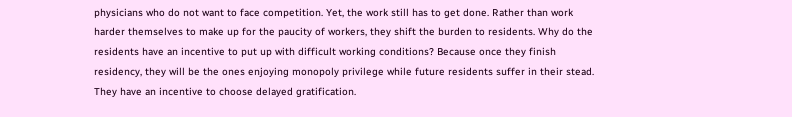physicians who do not want to face competition. Yet, the work still has to get done. Rather than work harder themselves to make up for the paucity of workers, they shift the burden to residents. Why do the residents have an incentive to put up with difficult working conditions? Because once they finish residency, they will be the ones enjoying monopoly privilege while future residents suffer in their stead. They have an incentive to choose delayed gratification.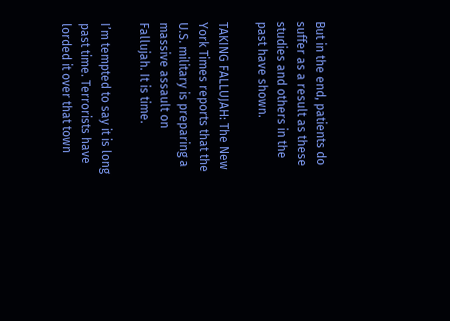But in the end, patients do suffer as a result as these studies and others in the past have shown.

TAKING FALLUJAH: The New York Times reports that the U.S. military is preparing a massive assault on Fallujah. It is time.

I’m tempted to say it is long past time. Terrorists have lorded it over that town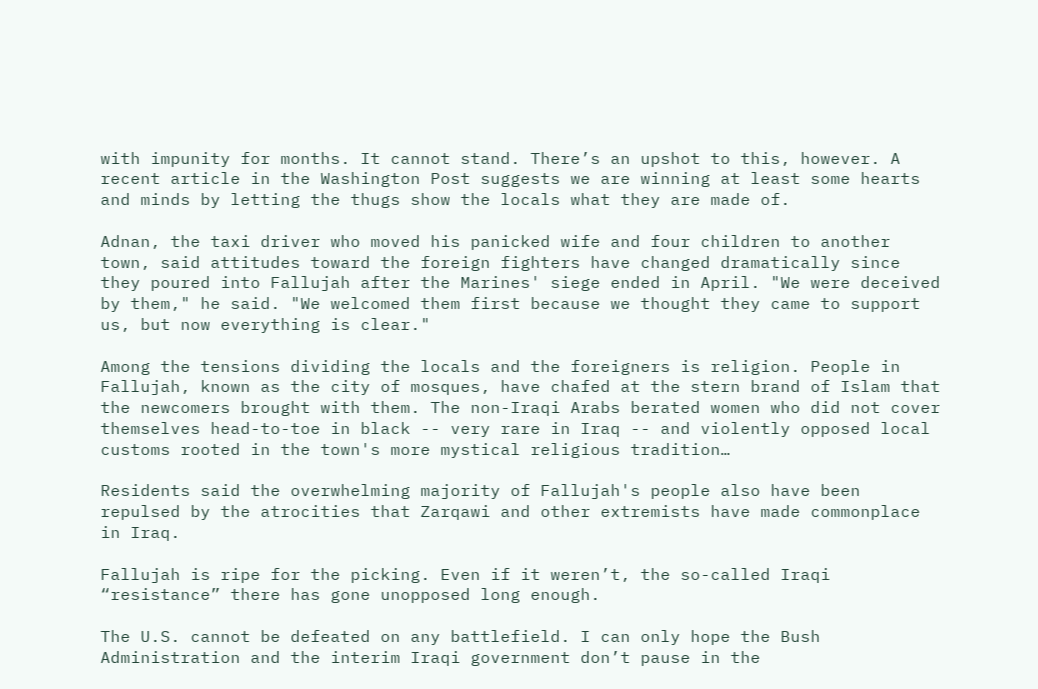with impunity for months. It cannot stand. There’s an upshot to this, however. A recent article in the Washington Post suggests we are winning at least some hearts and minds by letting the thugs show the locals what they are made of.

Adnan, the taxi driver who moved his panicked wife and four children to another town, said attitudes toward the foreign fighters have changed dramatically since they poured into Fallujah after the Marines' siege ended in April. "We were deceived by them," he said. "We welcomed them first because we thought they came to support us, but now everything is clear."

Among the tensions dividing the locals and the foreigners is religion. People in Fallujah, known as the city of mosques, have chafed at the stern brand of Islam that the newcomers brought with them. The non-Iraqi Arabs berated women who did not cover themselves head-to-toe in black -- very rare in Iraq -- and violently opposed local customs rooted in the town's more mystical religious tradition…

Residents said the overwhelming majority of Fallujah's people also have been repulsed by the atrocities that Zarqawi and other extremists have made commonplace in Iraq.

Fallujah is ripe for the picking. Even if it weren’t, the so-called Iraqi “resistance” there has gone unopposed long enough.

The U.S. cannot be defeated on any battlefield. I can only hope the Bush Administration and the interim Iraqi government don’t pause in the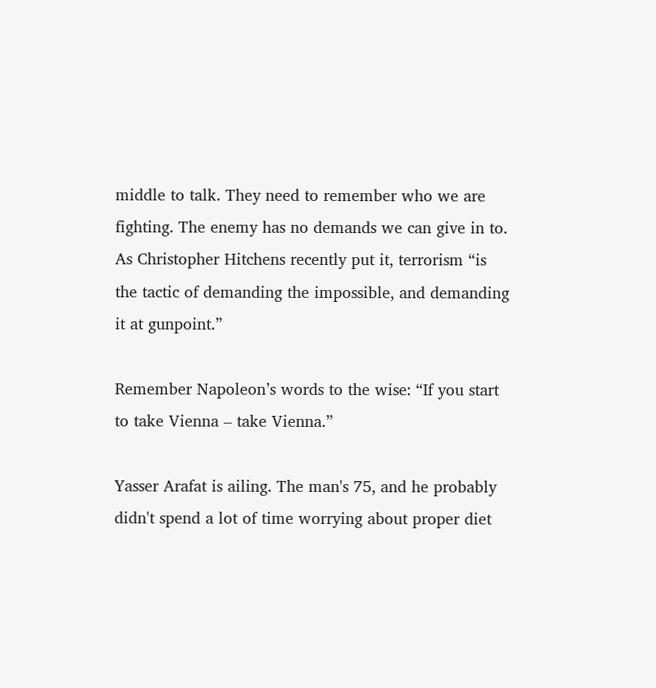middle to talk. They need to remember who we are fighting. The enemy has no demands we can give in to. As Christopher Hitchens recently put it, terrorism “is the tactic of demanding the impossible, and demanding it at gunpoint.”

Remember Napoleon’s words to the wise: “If you start to take Vienna – take Vienna.”

Yasser Arafat is ailing. The man's 75, and he probably didn't spend a lot of time worrying about proper diet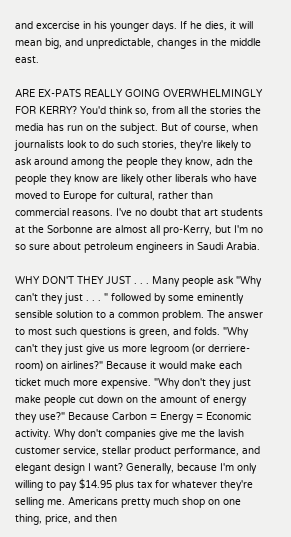and excercise in his younger days. If he dies, it will mean big, and unpredictable, changes in the middle east.

ARE EX-PATS REALLY GOING OVERWHELMINGLY FOR KERRY? You'd think so, from all the stories the media has run on the subject. But of course, when journalists look to do such stories, they're likely to ask around among the people they know, adn the people they know are likely other liberals who have moved to Europe for cultural, rather than commercial reasons. I've no doubt that art students at the Sorbonne are almost all pro-Kerry, but I'm no so sure about petroleum engineers in Saudi Arabia.

WHY DON'T THEY JUST . . . Many people ask "Why can't they just . . . " followed by some eminently sensible solution to a common problem. The answer to most such questions is green, and folds. "Why can't they just give us more legroom (or derriere-room) on airlines?" Because it would make each ticket much more expensive. "Why don't they just make people cut down on the amount of energy they use?" Because Carbon = Energy = Economic activity. Why don't companies give me the lavish customer service, stellar product performance, and elegant design I want? Generally, because I'm only willing to pay $14.95 plus tax for whatever they're selling me. Americans pretty much shop on one thing, price, and then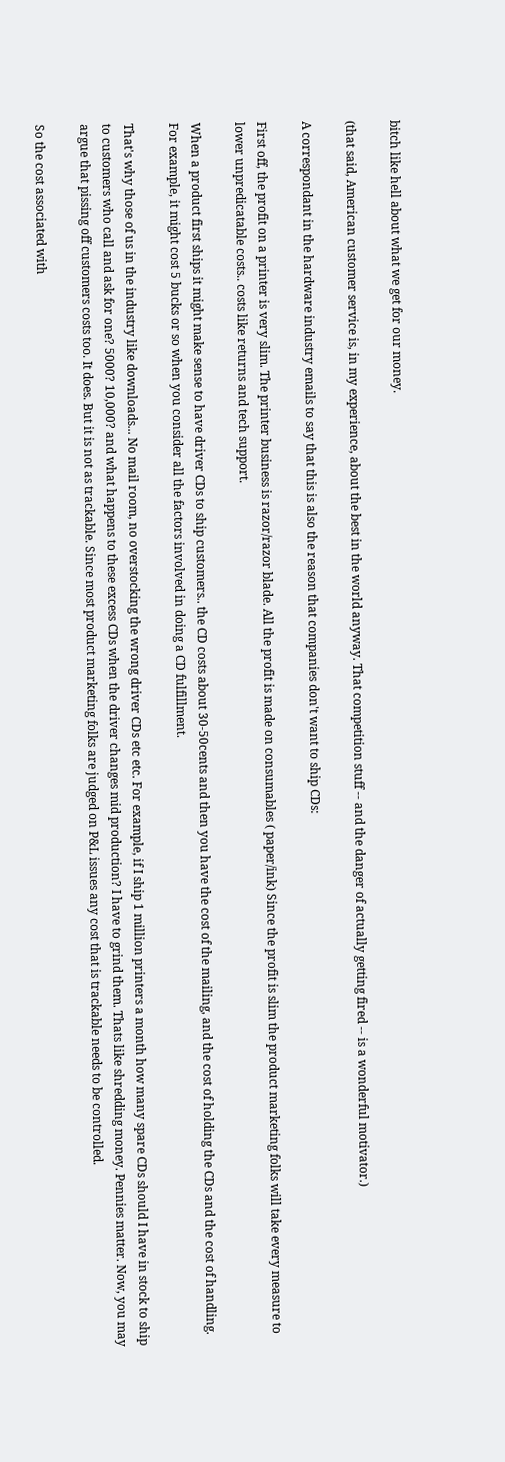bitch like hell about what we get for our money.

(that said, American customer service is, in my experience, about the best in the world anyway. That competition stuff -- and the danger of actually getting fired -- is a wonderful motivator.)

A correspondant in the hardware industry emails to say that this is also the reason that companies don't want to ship CDs:

First off, the profit on a printer is very slim. The printer business is razor/razor blade. All the profit is made on consumables ( paper/ink) Since the profit is slim the product marketing folks will take every measure to lower unpredicatable costs.. costs like returns and tech support.

When a product first ships it might make sense to have driver CDs to ship customers.. the CD costs about 30-50cents and then you have the cost of the mailing, and the cost of holding the CDs and the cost of handling. For example, it might cost 5 bucks or so when you consider all the factors involved in doing a CD fulfillment.

That's why those of us in the industry like downloads... No mail room, no overstocking the wrong driver CDs etc etc. For example, if I ship 1 million printers a month how many spare CDs should I have in stock to ship to customers who call and ask for one? 5000? 10,000? and what happens to these excess CDs when the driver changes mid production? I have to grind them. Thats like shredding money. Pennies matter. Now, you may argue that pissing off customers costs too. It does. But it is not as trackable. Since most product marketing folks are judged on P&L issues any cost that is trackable needs to be controlled.

So the cost associated with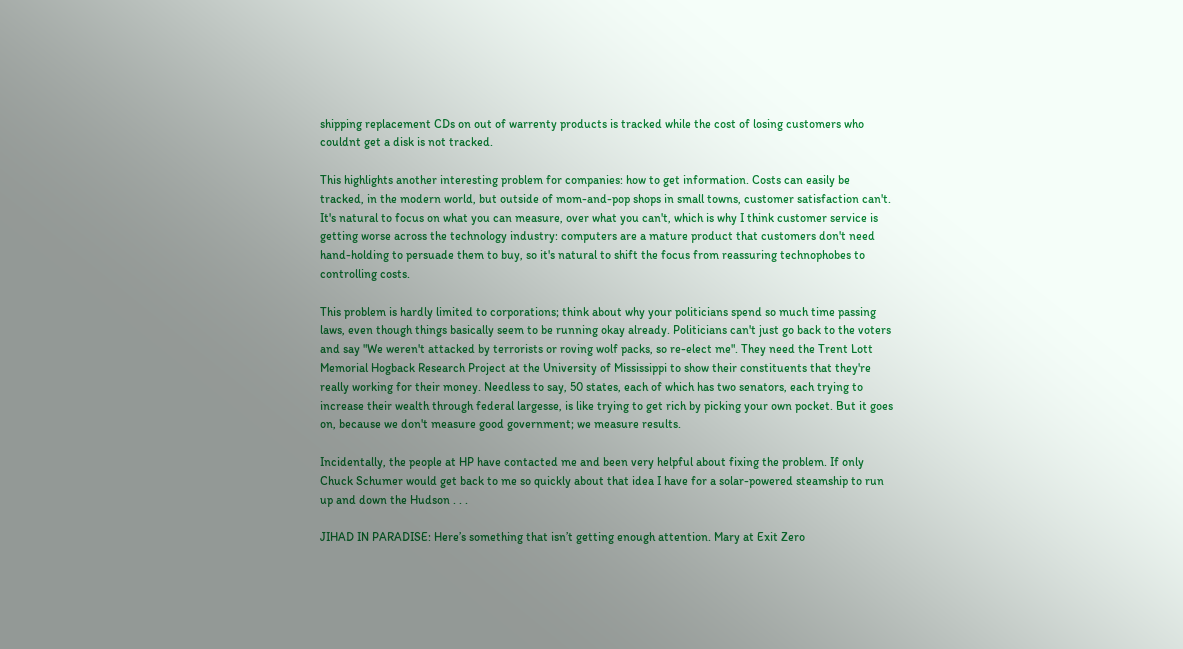shipping replacement CDs on out of warrenty products is tracked while the cost of losing customers who couldnt get a disk is not tracked.

This highlights another interesting problem for companies: how to get information. Costs can easily be tracked, in the modern world, but outside of mom-and-pop shops in small towns, customer satisfaction can't. It's natural to focus on what you can measure, over what you can't, which is why I think customer service is getting worse across the technology industry: computers are a mature product that customers don't need hand-holding to persuade them to buy, so it's natural to shift the focus from reassuring technophobes to controlling costs.

This problem is hardly limited to corporations; think about why your politicians spend so much time passing laws, even though things basically seem to be running okay already. Politicians can't just go back to the voters and say "We weren't attacked by terrorists or roving wolf packs, so re-elect me". They need the Trent Lott Memorial Hogback Research Project at the University of Mississippi to show their constituents that they're really working for their money. Needless to say, 50 states, each of which has two senators, each trying to increase their wealth through federal largesse, is like trying to get rich by picking your own pocket. But it goes on, because we don't measure good government; we measure results.

Incidentally, the people at HP have contacted me and been very helpful about fixing the problem. If only Chuck Schumer would get back to me so quickly about that idea I have for a solar-powered steamship to run up and down the Hudson . . .

JIHAD IN PARADISE: Here’s something that isn’t getting enough attention. Mary at Exit Zero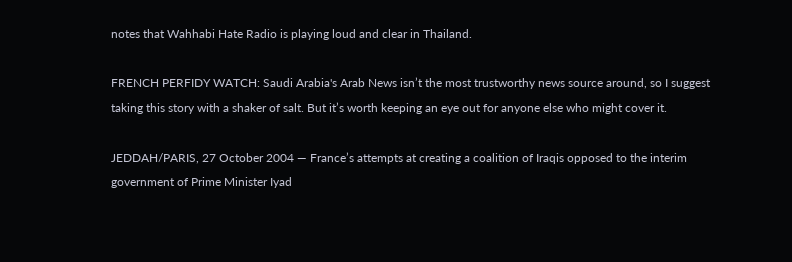notes that Wahhabi Hate Radio is playing loud and clear in Thailand.

FRENCH PERFIDY WATCH: Saudi Arabia's Arab News isn’t the most trustworthy news source around, so I suggest taking this story with a shaker of salt. But it’s worth keeping an eye out for anyone else who might cover it.

JEDDAH/PARIS, 27 October 2004 — France’s attempts at creating a coalition of Iraqis opposed to the interim government of Prime Minister Iyad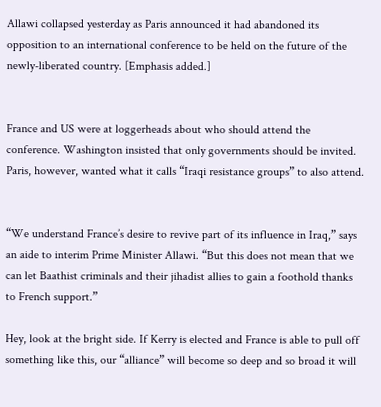Allawi collapsed yesterday as Paris announced it had abandoned its opposition to an international conference to be held on the future of the newly-liberated country. [Emphasis added.]


France and US were at loggerheads about who should attend the conference. Washington insisted that only governments should be invited. Paris, however, wanted what it calls “Iraqi resistance groups” to also attend.


“We understand France’s desire to revive part of its influence in Iraq,” says an aide to interim Prime Minister Allawi. “But this does not mean that we can let Baathist criminals and their jihadist allies to gain a foothold thanks to French support.”

Hey, look at the bright side. If Kerry is elected and France is able to pull off something like this, our “alliance” will become so deep and so broad it will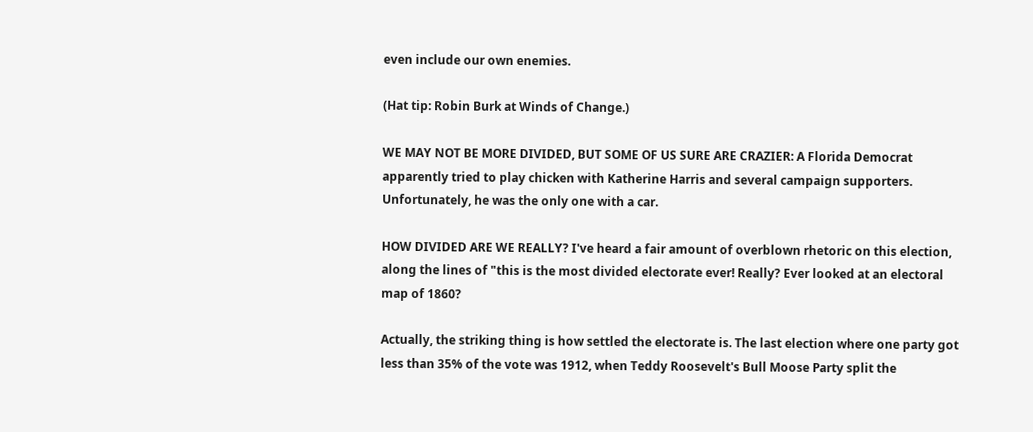even include our own enemies.

(Hat tip: Robin Burk at Winds of Change.)

WE MAY NOT BE MORE DIVIDED, BUT SOME OF US SURE ARE CRAZIER: A Florida Democrat apparently tried to play chicken with Katherine Harris and several campaign supporters. Unfortunately, he was the only one with a car.

HOW DIVIDED ARE WE REALLY? I've heard a fair amount of overblown rhetoric on this election, along the lines of "this is the most divided electorate ever! Really? Ever looked at an electoral map of 1860?

Actually, the striking thing is how settled the electorate is. The last election where one party got less than 35% of the vote was 1912, when Teddy Roosevelt's Bull Moose Party split the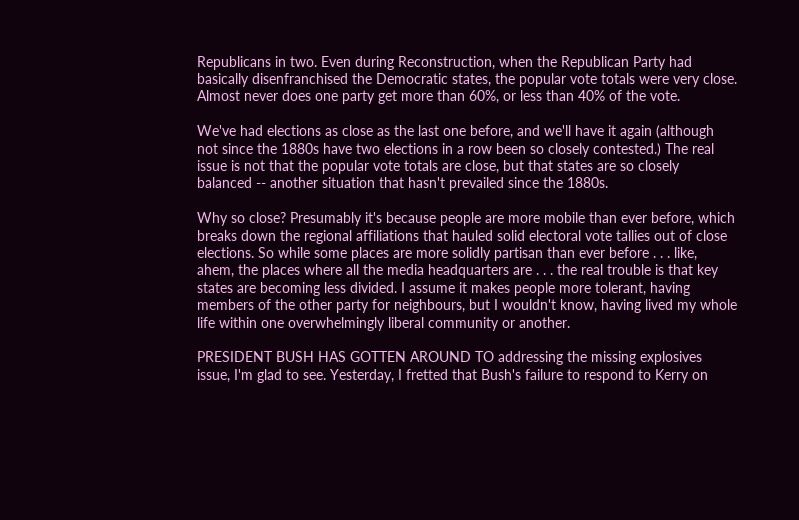Republicans in two. Even during Reconstruction, when the Republican Party had basically disenfranchised the Democratic states, the popular vote totals were very close. Almost never does one party get more than 60%, or less than 40% of the vote.

We've had elections as close as the last one before, and we'll have it again (although not since the 1880s have two elections in a row been so closely contested.) The real issue is not that the popular vote totals are close, but that states are so closely balanced -- another situation that hasn't prevailed since the 1880s.

Why so close? Presumably it's because people are more mobile than ever before, which breaks down the regional affiliations that hauled solid electoral vote tallies out of close elections. So while some places are more solidly partisan than ever before . . . like, ahem, the places where all the media headquarters are . . . the real trouble is that key states are becoming less divided. I assume it makes people more tolerant, having members of the other party for neighbours, but I wouldn't know, having lived my whole life within one overwhelmingly liberal community or another.

PRESIDENT BUSH HAS GOTTEN AROUND TO addressing the missing explosives issue, I'm glad to see. Yesterday, I fretted that Bush's failure to respond to Kerry on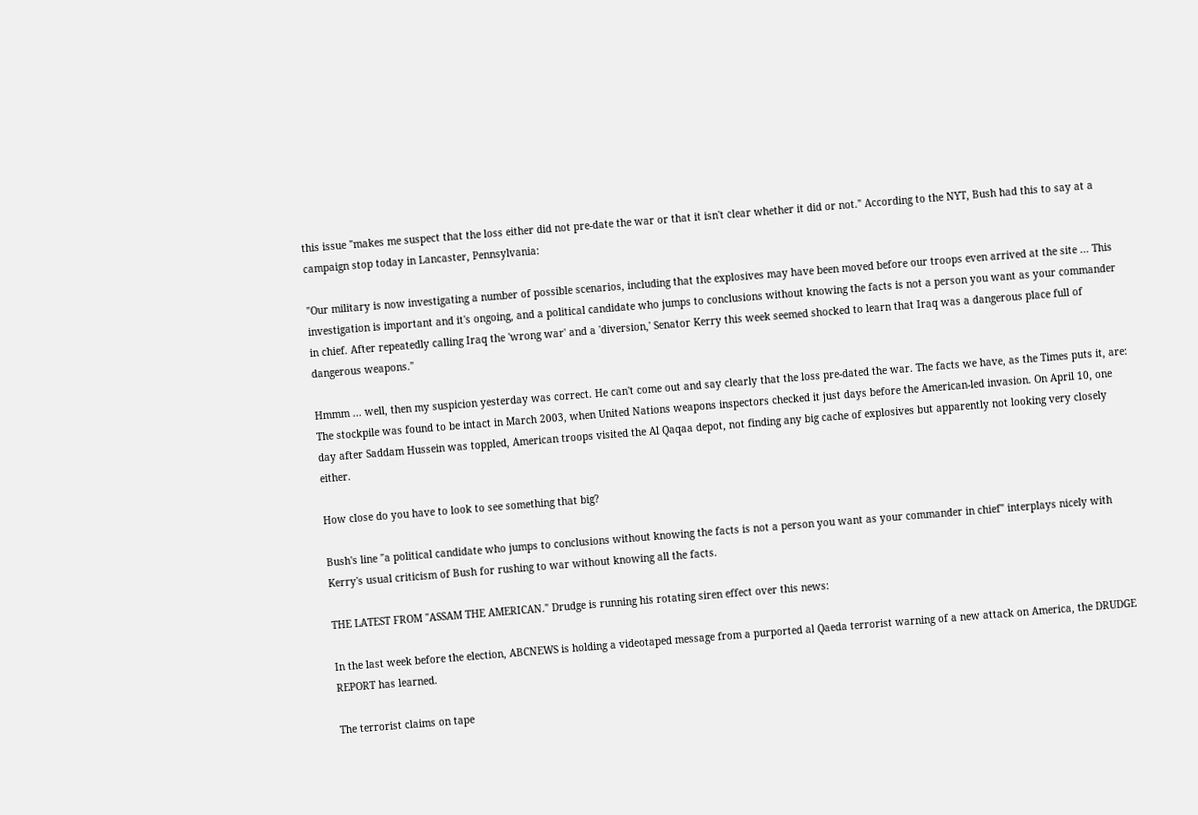this issue "makes me suspect that the loss either did not pre-date the war or that it isn't clear whether it did or not." According to the NYT, Bush had this to say at a campaign stop today in Lancaster, Pennsylvania:

"Our military is now investigating a number of possible scenarios, including that the explosives may have been moved before our troops even arrived at the site ... This investigation is important and it's ongoing, and a political candidate who jumps to conclusions without knowing the facts is not a person you want as your commander in chief. After repeatedly calling Iraq the 'wrong war' and a 'diversion,' Senator Kerry this week seemed shocked to learn that Iraq was a dangerous place full of dangerous weapons."

Hmmm ... well, then my suspicion yesterday was correct. He can't come out and say clearly that the loss pre-dated the war. The facts we have, as the Times puts it, are:
The stockpile was found to be intact in March 2003, when United Nations weapons inspectors checked it just days before the American-led invasion. On April 10, one day after Saddam Hussein was toppled, American troops visited the Al Qaqaa depot, not finding any big cache of explosives but apparently not looking very closely either.

How close do you have to look to see something that big?

Bush's line "a political candidate who jumps to conclusions without knowing the facts is not a person you want as your commander in chief" interplays nicely with Kerry's usual criticism of Bush for rushing to war without knowing all the facts.

THE LATEST FROM "ASSAM THE AMERICAN." Drudge is running his rotating siren effect over this news:

In the last week before the election, ABCNEWS is holding a videotaped message from a purported al Qaeda terrorist warning of a new attack on America, the DRUDGE REPORT has learned.

The terrorist claims on tape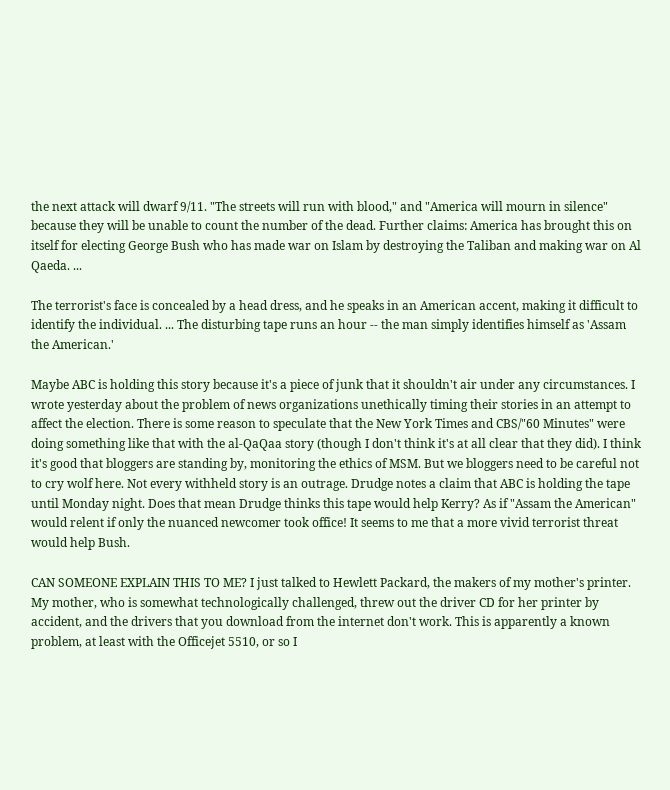the next attack will dwarf 9/11. "The streets will run with blood," and "America will mourn in silence" because they will be unable to count the number of the dead. Further claims: America has brought this on itself for electing George Bush who has made war on Islam by destroying the Taliban and making war on Al Qaeda. ...

The terrorist's face is concealed by a head dress, and he speaks in an American accent, making it difficult to identify the individual. ... The disturbing tape runs an hour -- the man simply identifies himself as 'Assam the American.'

Maybe ABC is holding this story because it's a piece of junk that it shouldn't air under any circumstances. I wrote yesterday about the problem of news organizations unethically timing their stories in an attempt to affect the election. There is some reason to speculate that the New York Times and CBS/"60 Minutes" were doing something like that with the al-QaQaa story (though I don't think it's at all clear that they did). I think it's good that bloggers are standing by, monitoring the ethics of MSM. But we bloggers need to be careful not to cry wolf here. Not every withheld story is an outrage. Drudge notes a claim that ABC is holding the tape until Monday night. Does that mean Drudge thinks this tape would help Kerry? As if "Assam the American" would relent if only the nuanced newcomer took office! It seems to me that a more vivid terrorist threat would help Bush.

CAN SOMEONE EXPLAIN THIS TO ME? I just talked to Hewlett Packard, the makers of my mother's printer. My mother, who is somewhat technologically challenged, threw out the driver CD for her printer by accident, and the drivers that you download from the internet don't work. This is apparently a known problem, at least with the Officejet 5510, or so I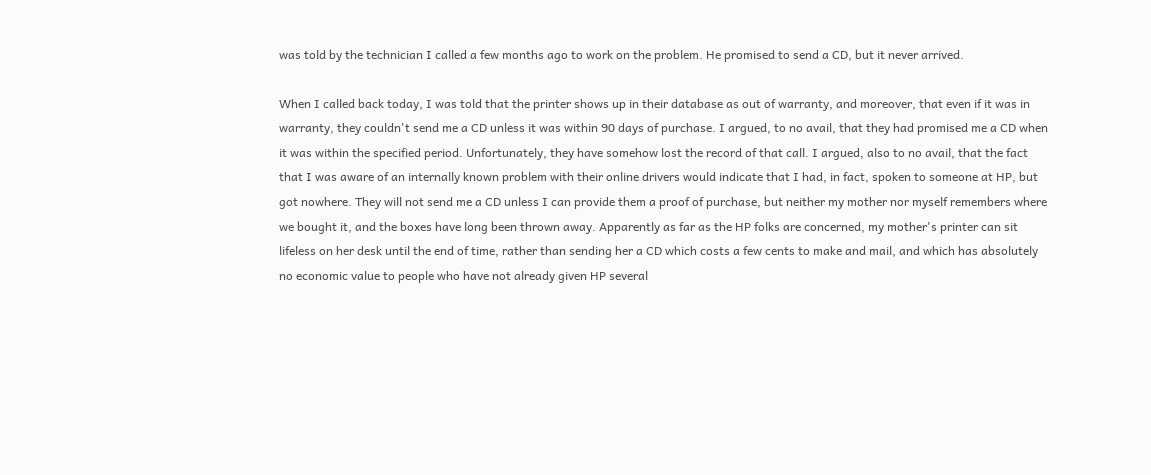was told by the technician I called a few months ago to work on the problem. He promised to send a CD, but it never arrived.

When I called back today, I was told that the printer shows up in their database as out of warranty, and moreover, that even if it was in warranty, they couldn't send me a CD unless it was within 90 days of purchase. I argued, to no avail, that they had promised me a CD when it was within the specified period. Unfortunately, they have somehow lost the record of that call. I argued, also to no avail, that the fact that I was aware of an internally known problem with their online drivers would indicate that I had, in fact, spoken to someone at HP, but got nowhere. They will not send me a CD unless I can provide them a proof of purchase, but neither my mother nor myself remembers where we bought it, and the boxes have long been thrown away. Apparently as far as the HP folks are concerned, my mother's printer can sit lifeless on her desk until the end of time, rather than sending her a CD which costs a few cents to make and mail, and which has absolutely no economic value to people who have not already given HP several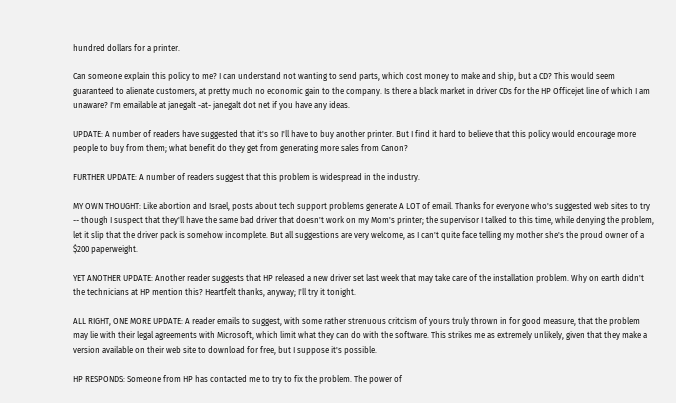hundred dollars for a printer.

Can someone explain this policy to me? I can understand not wanting to send parts, which cost money to make and ship, but a CD? This would seem guaranteed to alienate customers, at pretty much no economic gain to the company. Is there a black market in driver CDs for the HP Officejet line of which I am unaware? I'm emailable at janegalt -at- janegalt dot net if you have any ideas.

UPDATE: A number of readers have suggested that it's so I'll have to buy another printer. But I find it hard to believe that this policy would encourage more people to buy from them; what benefit do they get from generating more sales from Canon?

FURTHER UPDATE: A number of readers suggest that this problem is widespread in the industry.

MY OWN THOUGHT: Like abortion and Israel, posts about tech support problems generate A LOT of email. Thanks for everyone who's suggested web sites to try -- though I suspect that they'll have the same bad driver that doesn't work on my Mom's printer; the supervisor I talked to this time, while denying the problem, let it slip that the driver pack is somehow incomplete. But all suggestions are very welcome, as I can't quite face telling my mother she's the proud owner of a $200 paperweight.

YET ANOTHER UPDATE: Another reader suggests that HP released a new driver set last week that may take care of the installation problem. Why on earth didn't the technicians at HP mention this? Heartfelt thanks, anyway; I'll try it tonight.

ALL RIGHT, ONE MORE UPDATE: A reader emails to suggest, with some rather strenuous critcism of yours truly thrown in for good measure, that the problem may lie with their legal agreements with Microsoft, which limit what they can do with the software. This strikes me as extremely unlikely, given that they make a version available on their web site to download for free, but I suppose it's possible.

HP RESPONDS: Someone from HP has contacted me to try to fix the problem. The power of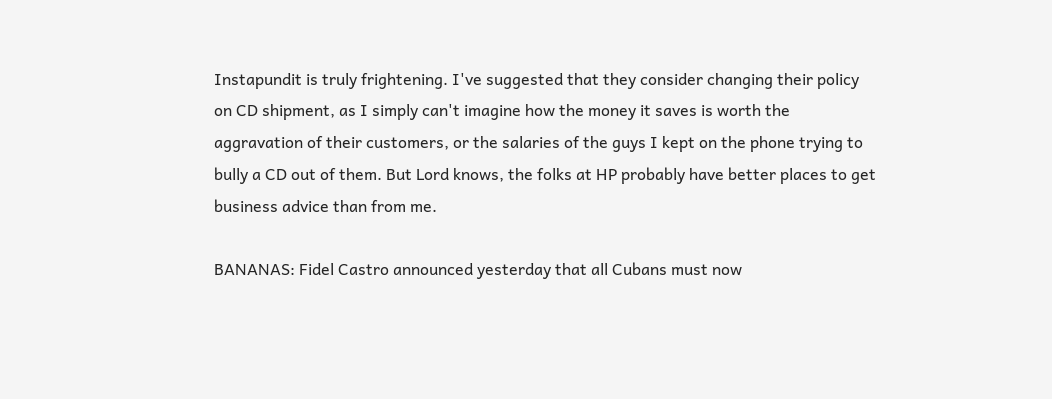Instapundit is truly frightening. I've suggested that they consider changing their policy on CD shipment, as I simply can't imagine how the money it saves is worth the aggravation of their customers, or the salaries of the guys I kept on the phone trying to bully a CD out of them. But Lord knows, the folks at HP probably have better places to get business advice than from me.

BANANAS: Fidel Castro announced yesterday that all Cubans must now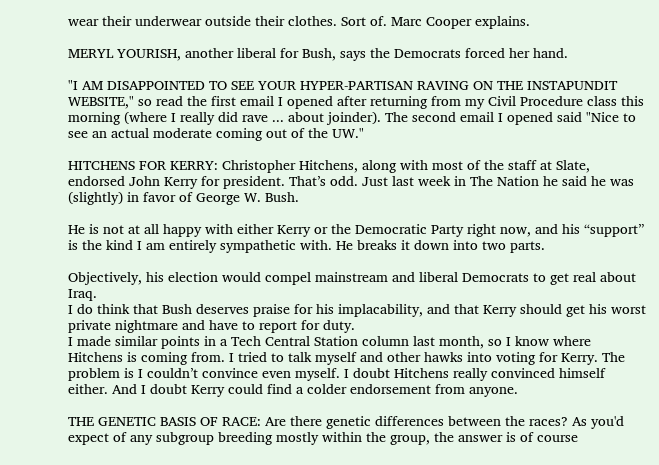wear their underwear outside their clothes. Sort of. Marc Cooper explains.

MERYL YOURISH, another liberal for Bush, says the Democrats forced her hand.

"I AM DISAPPOINTED TO SEE YOUR HYPER-PARTISAN RAVING ON THE INSTAPUNDIT WEBSITE," so read the first email I opened after returning from my Civil Procedure class this morning (where I really did rave ... about joinder). The second email I opened said "Nice to see an actual moderate coming out of the UW."

HITCHENS FOR KERRY: Christopher Hitchens, along with most of the staff at Slate, endorsed John Kerry for president. That’s odd. Just last week in The Nation he said he was (slightly) in favor of George W. Bush.

He is not at all happy with either Kerry or the Democratic Party right now, and his “support” is the kind I am entirely sympathetic with. He breaks it down into two parts.

Objectively, his election would compel mainstream and liberal Democrats to get real about Iraq.
I do think that Bush deserves praise for his implacability, and that Kerry should get his worst private nightmare and have to report for duty.
I made similar points in a Tech Central Station column last month, so I know where Hitchens is coming from. I tried to talk myself and other hawks into voting for Kerry. The problem is I couldn’t convince even myself. I doubt Hitchens really convinced himself either. And I doubt Kerry could find a colder endorsement from anyone.

THE GENETIC BASIS OF RACE: Are there genetic differences between the races? As you'd expect of any subgroup breeding mostly within the group, the answer is of course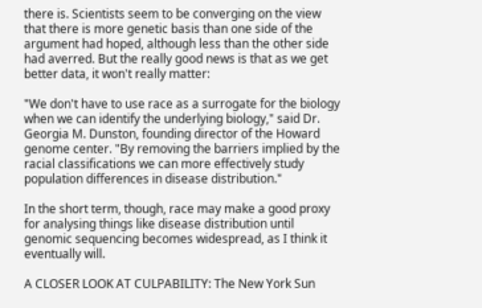there is. Scientists seem to be converging on the view that there is more genetic basis than one side of the argument had hoped, although less than the other side had averred. But the really good news is that as we get better data, it won't really matter:

"We don't have to use race as a surrogate for the biology when we can identify the underlying biology," said Dr. Georgia M. Dunston, founding director of the Howard genome center. "By removing the barriers implied by the racial classifications we can more effectively study population differences in disease distribution."

In the short term, though, race may make a good proxy for analysing things like disease distribution until genomic sequencing becomes widespread, as I think it eventually will.

A CLOSER LOOK AT CULPABILITY: The New York Sun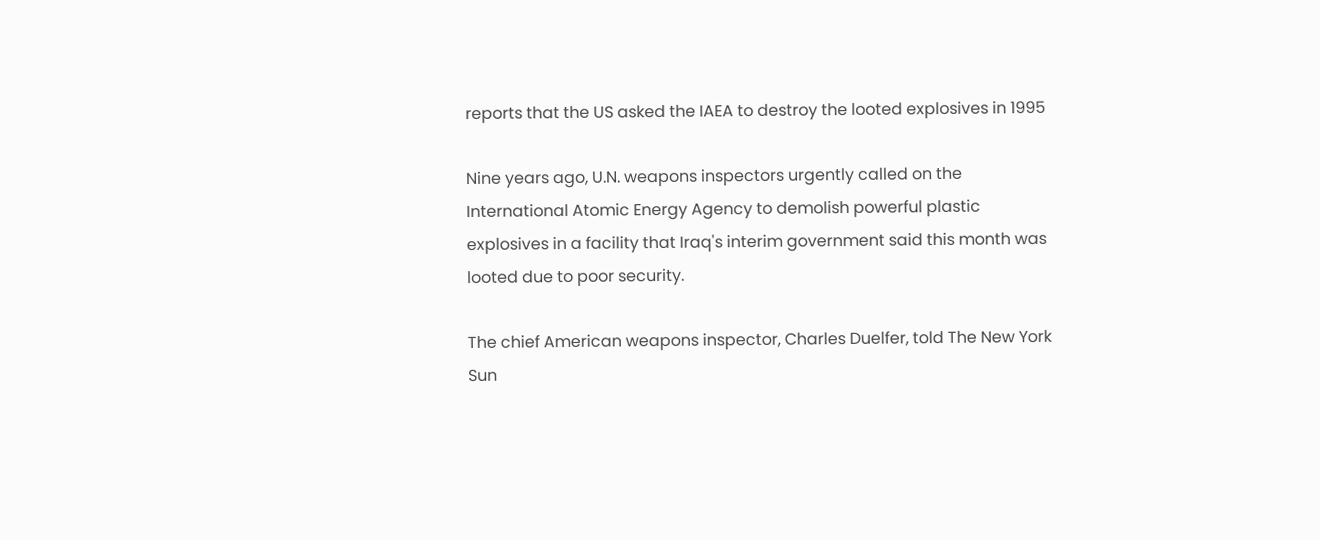reports that the US asked the IAEA to destroy the looted explosives in 1995

Nine years ago, U.N. weapons inspectors urgently called on the International Atomic Energy Agency to demolish powerful plastic explosives in a facility that Iraq's interim government said this month was looted due to poor security.

The chief American weapons inspector, Charles Duelfer, told The New York Sun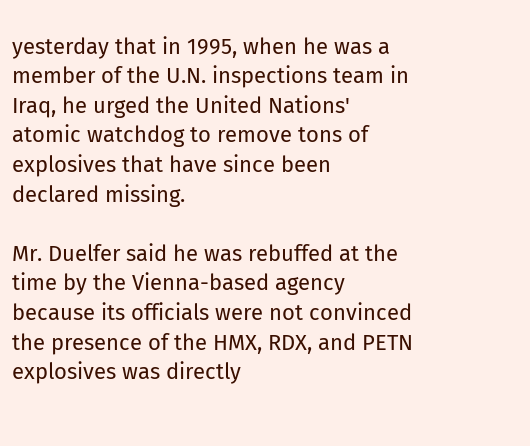yesterday that in 1995, when he was a member of the U.N. inspections team in Iraq, he urged the United Nations' atomic watchdog to remove tons of explosives that have since been declared missing.

Mr. Duelfer said he was rebuffed at the time by the Vienna-based agency because its officials were not convinced the presence of the HMX, RDX, and PETN explosives was directly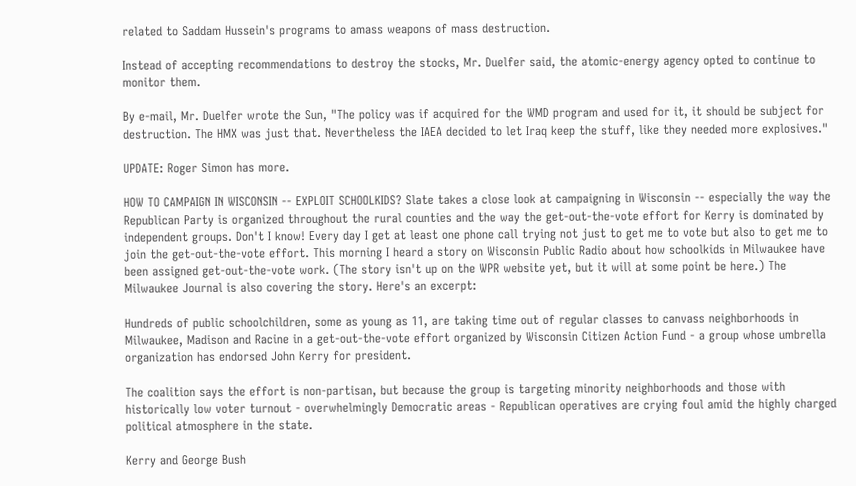related to Saddam Hussein's programs to amass weapons of mass destruction.

Instead of accepting recommendations to destroy the stocks, Mr. Duelfer said, the atomic-energy agency opted to continue to monitor them.

By e-mail, Mr. Duelfer wrote the Sun, "The policy was if acquired for the WMD program and used for it, it should be subject for destruction. The HMX was just that. Nevertheless the IAEA decided to let Iraq keep the stuff, like they needed more explosives."

UPDATE: Roger Simon has more.

HOW TO CAMPAIGN IN WISCONSIN -- EXPLOIT SCHOOLKIDS? Slate takes a close look at campaigning in Wisconsin -- especially the way the Republican Party is organized throughout the rural counties and the way the get-out-the-vote effort for Kerry is dominated by independent groups. Don't I know! Every day I get at least one phone call trying not just to get me to vote but also to get me to join the get-out-the-vote effort. This morning I heard a story on Wisconsin Public Radio about how schoolkids in Milwaukee have been assigned get-out-the-vote work. (The story isn't up on the WPR website yet, but it will at some point be here.) The Milwaukee Journal is also covering the story. Here's an excerpt:

Hundreds of public schoolchildren, some as young as 11, are taking time out of regular classes to canvass neighborhoods in Milwaukee, Madison and Racine in a get-out-the-vote effort organized by Wisconsin Citizen Action Fund - a group whose umbrella organization has endorsed John Kerry for president.

The coalition says the effort is non-partisan, but because the group is targeting minority neighborhoods and those with historically low voter turnout - overwhelmingly Democratic areas - Republican operatives are crying foul amid the highly charged political atmosphere in the state.

Kerry and George Bush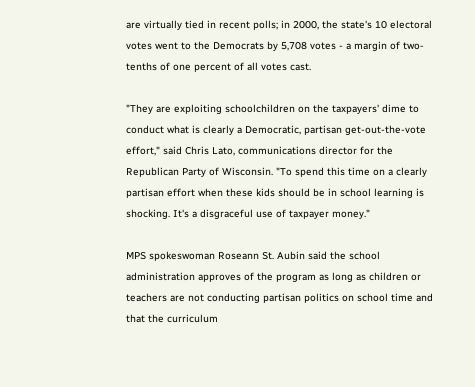are virtually tied in recent polls; in 2000, the state's 10 electoral votes went to the Democrats by 5,708 votes - a margin of two-tenths of one percent of all votes cast.

"They are exploiting schoolchildren on the taxpayers' dime to conduct what is clearly a Democratic, partisan get-out-the-vote effort," said Chris Lato, communications director for the Republican Party of Wisconsin. "To spend this time on a clearly partisan effort when these kids should be in school learning is shocking. It's a disgraceful use of taxpayer money."

MPS spokeswoman Roseann St. Aubin said the school administration approves of the program as long as children or teachers are not conducting partisan politics on school time and that the curriculum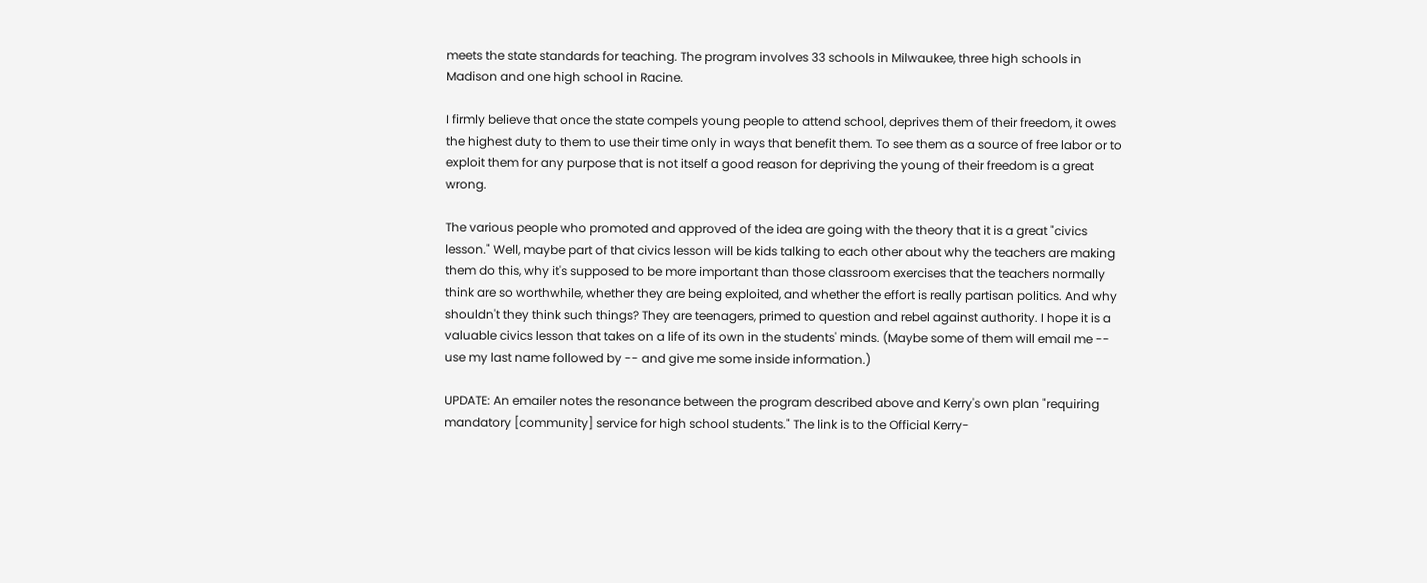meets the state standards for teaching. The program involves 33 schools in Milwaukee, three high schools in Madison and one high school in Racine.

I firmly believe that once the state compels young people to attend school, deprives them of their freedom, it owes the highest duty to them to use their time only in ways that benefit them. To see them as a source of free labor or to exploit them for any purpose that is not itself a good reason for depriving the young of their freedom is a great wrong.

The various people who promoted and approved of the idea are going with the theory that it is a great "civics lesson." Well, maybe part of that civics lesson will be kids talking to each other about why the teachers are making them do this, why it's supposed to be more important than those classroom exercises that the teachers normally think are so worthwhile, whether they are being exploited, and whether the effort is really partisan politics. And why shouldn't they think such things? They are teenagers, primed to question and rebel against authority. I hope it is a valuable civics lesson that takes on a life of its own in the students' minds. (Maybe some of them will email me -- use my last name followed by -- and give me some inside information.)

UPDATE: An emailer notes the resonance between the program described above and Kerry's own plan "requiring mandatory [community] service for high school students." The link is to the Official Kerry-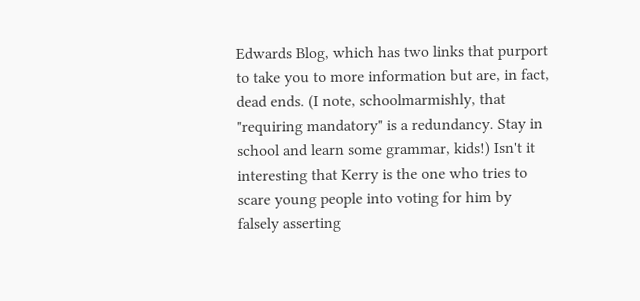Edwards Blog, which has two links that purport to take you to more information but are, in fact, dead ends. (I note, schoolmarmishly, that "requiring mandatory" is a redundancy. Stay in school and learn some grammar, kids!) Isn't it interesting that Kerry is the one who tries to scare young people into voting for him by falsely asserting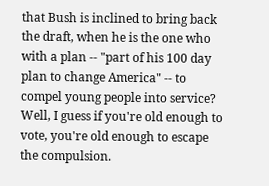that Bush is inclined to bring back the draft, when he is the one who with a plan -- "part of his 100 day plan to change America" -- to compel young people into service? Well, I guess if you're old enough to vote, you're old enough to escape the compulsion.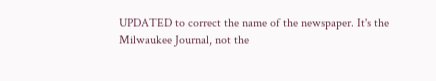UPDATED to correct the name of the newspaper. It's the Milwaukee Journal, not the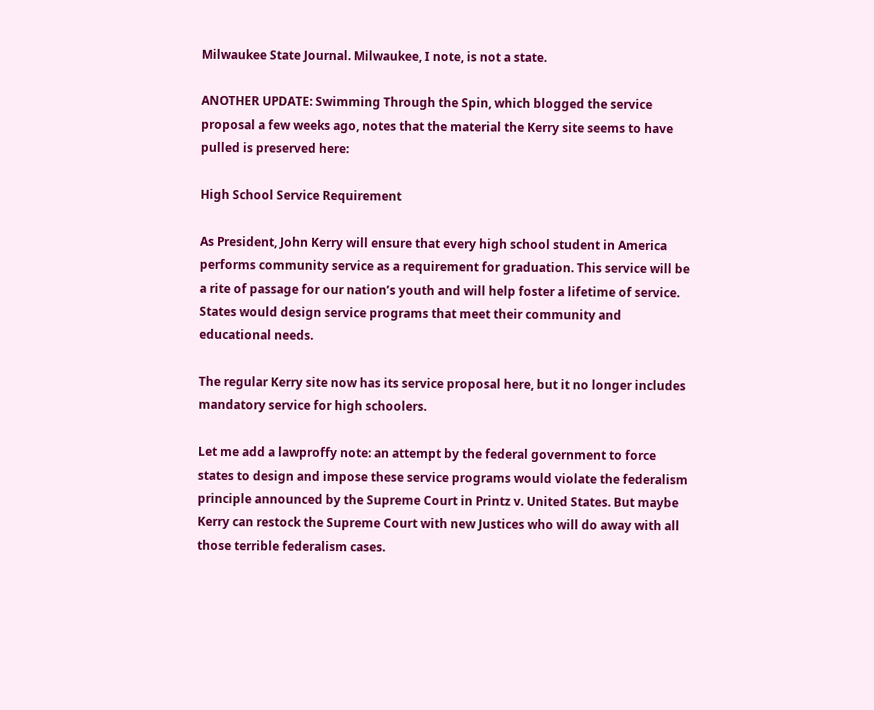Milwaukee State Journal. Milwaukee, I note, is not a state.

ANOTHER UPDATE: Swimming Through the Spin, which blogged the service proposal a few weeks ago, notes that the material the Kerry site seems to have pulled is preserved here:

High School Service Requirement

As President, John Kerry will ensure that every high school student in America performs community service as a requirement for graduation. This service will be a rite of passage for our nation’s youth and will help foster a lifetime of service. States would design service programs that meet their community and educational needs.

The regular Kerry site now has its service proposal here, but it no longer includes mandatory service for high schoolers.

Let me add a lawproffy note: an attempt by the federal government to force states to design and impose these service programs would violate the federalism principle announced by the Supreme Court in Printz v. United States. But maybe Kerry can restock the Supreme Court with new Justices who will do away with all those terrible federalism cases.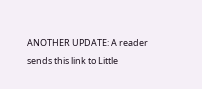ANOTHER UPDATE: A reader sends this link to Little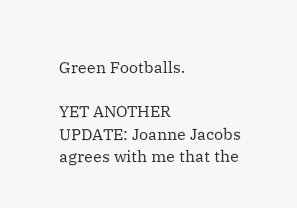Green Footballs.

YET ANOTHER UPDATE: Joanne Jacobs agrees with me that the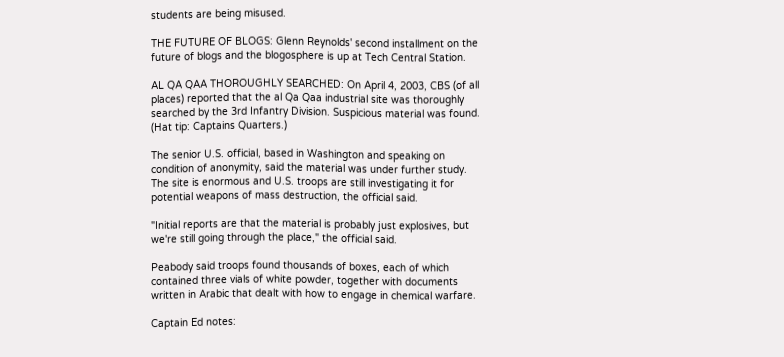students are being misused.

THE FUTURE OF BLOGS: Glenn Reynolds' second installment on the future of blogs and the blogosphere is up at Tech Central Station.

AL QA QAA THOROUGHLY SEARCHED: On April 4, 2003, CBS (of all places) reported that the al Qa Qaa industrial site was thoroughly searched by the 3rd Infantry Division. Suspicious material was found. (Hat tip: Captains Quarters.)

The senior U.S. official, based in Washington and speaking on condition of anonymity, said the material was under further study. The site is enormous and U.S. troops are still investigating it for potential weapons of mass destruction, the official said.

"Initial reports are that the material is probably just explosives, but we're still going through the place," the official said.

Peabody said troops found thousands of boxes, each of which contained three vials of white powder, together with documents written in Arabic that dealt with how to engage in chemical warfare.

Captain Ed notes: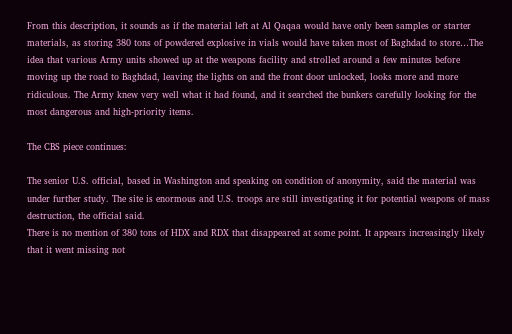From this description, it sounds as if the material left at Al Qaqaa would have only been samples or starter materials, as storing 380 tons of powdered explosive in vials would have taken most of Baghdad to store…The idea that various Army units showed up at the weapons facility and strolled around a few minutes before moving up the road to Baghdad, leaving the lights on and the front door unlocked, looks more and more ridiculous. The Army knew very well what it had found, and it searched the bunkers carefully looking for the most dangerous and high-priority items.

The CBS piece continues:

The senior U.S. official, based in Washington and speaking on condition of anonymity, said the material was under further study. The site is enormous and U.S. troops are still investigating it for potential weapons of mass destruction, the official said.
There is no mention of 380 tons of HDX and RDX that disappeared at some point. It appears increasingly likely that it went missing not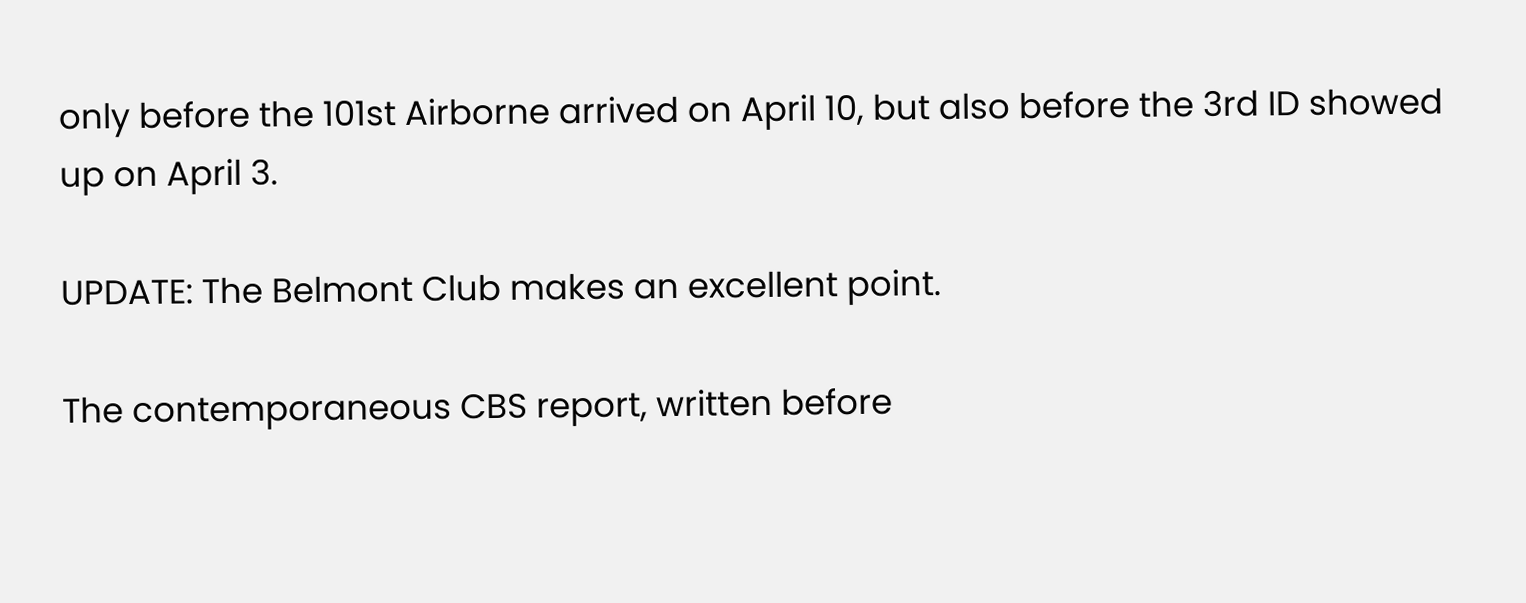only before the 101st Airborne arrived on April 10, but also before the 3rd ID showed up on April 3.

UPDATE: The Belmont Club makes an excellent point.

The contemporaneous CBS report, written before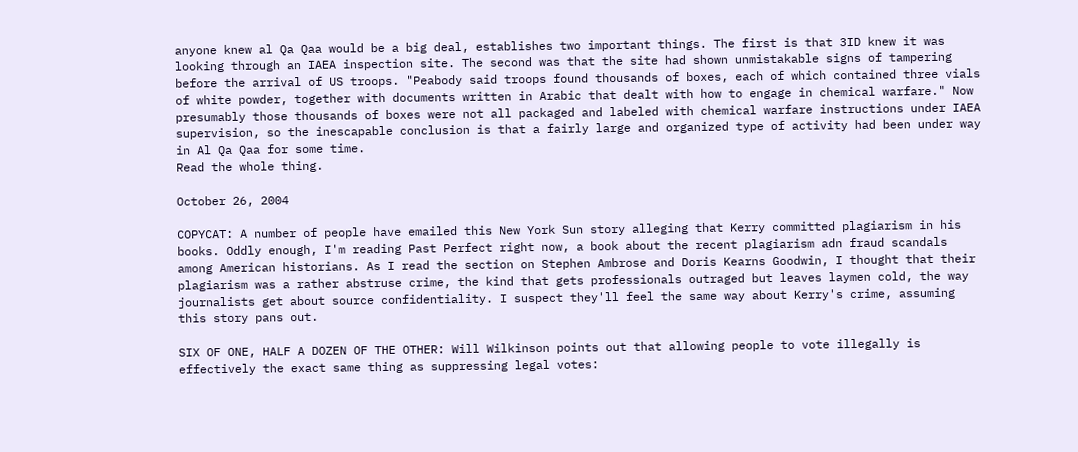anyone knew al Qa Qaa would be a big deal, establishes two important things. The first is that 3ID knew it was looking through an IAEA inspection site. The second was that the site had shown unmistakable signs of tampering before the arrival of US troops. "Peabody said troops found thousands of boxes, each of which contained three vials of white powder, together with documents written in Arabic that dealt with how to engage in chemical warfare." Now presumably those thousands of boxes were not all packaged and labeled with chemical warfare instructions under IAEA supervision, so the inescapable conclusion is that a fairly large and organized type of activity had been under way in Al Qa Qaa for some time.
Read the whole thing.

October 26, 2004

COPYCAT: A number of people have emailed this New York Sun story alleging that Kerry committed plagiarism in his books. Oddly enough, I'm reading Past Perfect right now, a book about the recent plagiarism adn fraud scandals among American historians. As I read the section on Stephen Ambrose and Doris Kearns Goodwin, I thought that their plagiarism was a rather abstruse crime, the kind that gets professionals outraged but leaves laymen cold, the way journalists get about source confidentiality. I suspect they'll feel the same way about Kerry's crime, assuming this story pans out.

SIX OF ONE, HALF A DOZEN OF THE OTHER: Will Wilkinson points out that allowing people to vote illegally is effectively the exact same thing as suppressing legal votes: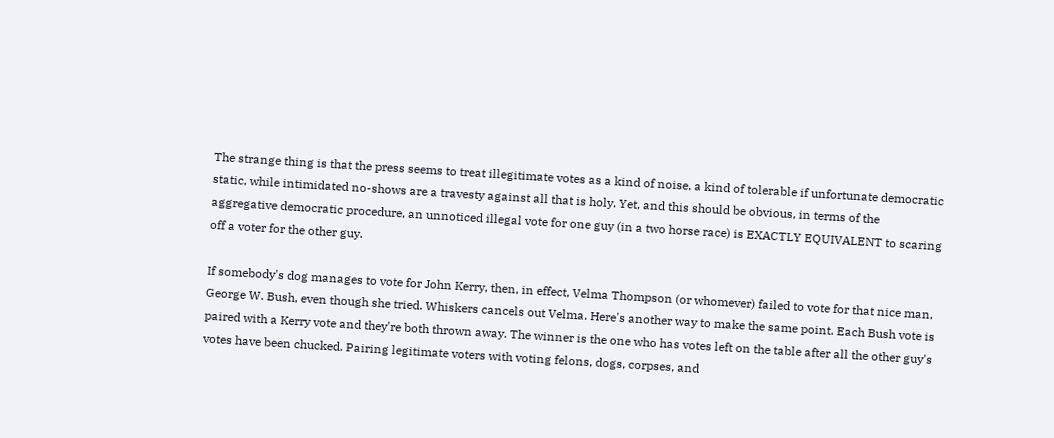The strange thing is that the press seems to treat illegitimate votes as a kind of noise, a kind of tolerable if unfortunate democratic static, while intimidated no-shows are a travesty against all that is holy. Yet, and this should be obvious, in terms of the aggregative democratic procedure, an unnoticed illegal vote for one guy (in a two horse race) is EXACTLY EQUIVALENT to scaring off a voter for the other guy.

If somebody's dog manages to vote for John Kerry, then, in effect, Velma Thompson (or whomever) failed to vote for that nice man, George W. Bush, even though she tried. Whiskers cancels out Velma. Here's another way to make the same point. Each Bush vote is paired with a Kerry vote and they're both thrown away. The winner is the one who has votes left on the table after all the other guy's votes have been chucked. Pairing legitimate voters with voting felons, dogs, corpses, and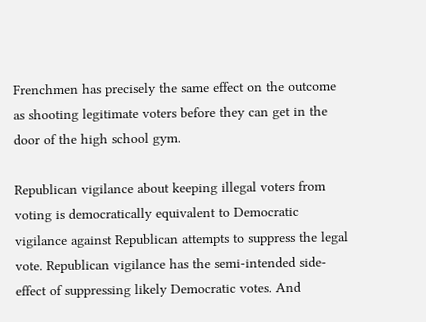Frenchmen has precisely the same effect on the outcome as shooting legitimate voters before they can get in the door of the high school gym.

Republican vigilance about keeping illegal voters from voting is democratically equivalent to Democratic vigilance against Republican attempts to suppress the legal vote. Republican vigilance has the semi-intended side-effect of suppressing likely Democratic votes. And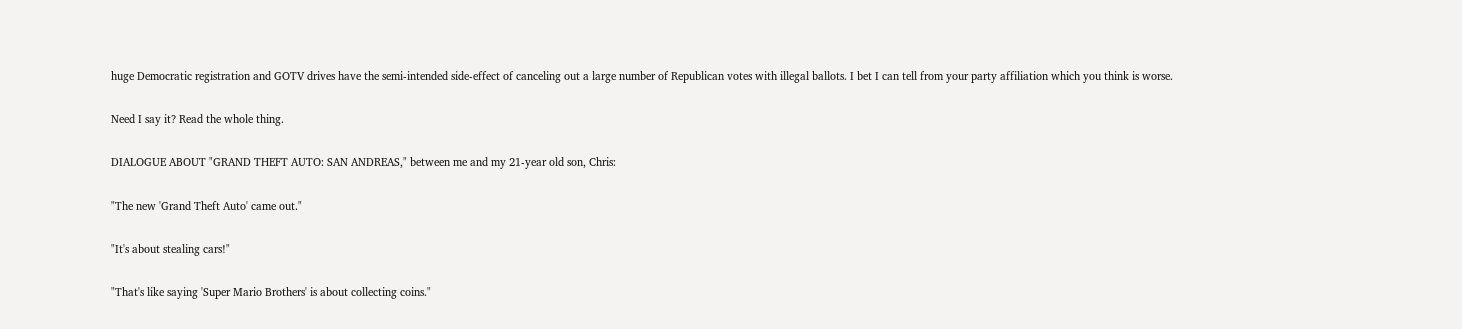huge Democratic registration and GOTV drives have the semi-intended side-effect of canceling out a large number of Republican votes with illegal ballots. I bet I can tell from your party affiliation which you think is worse.

Need I say it? Read the whole thing.

DIALOGUE ABOUT "GRAND THEFT AUTO: SAN ANDREAS," between me and my 21-year old son, Chris:

"The new 'Grand Theft Auto' came out."

"It's about stealing cars!"

"That's like saying 'Super Mario Brothers' is about collecting coins."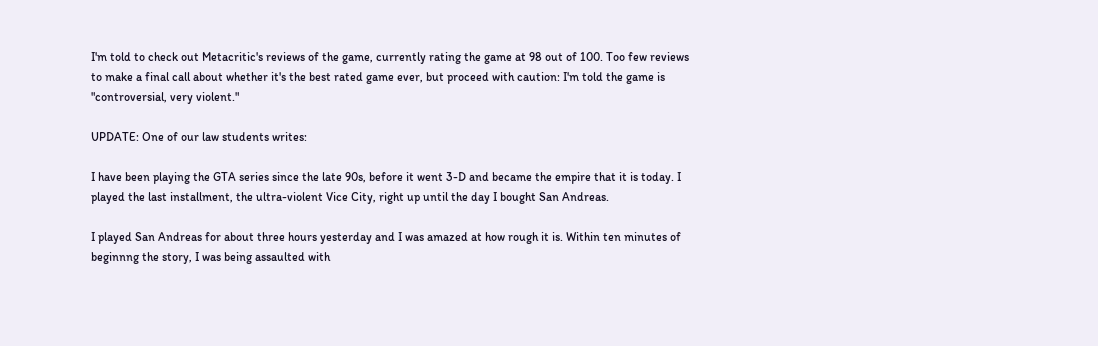I'm told to check out Metacritic's reviews of the game, currently rating the game at 98 out of 100. Too few reviews to make a final call about whether it's the best rated game ever, but proceed with caution: I'm told the game is "controversial, very violent."

UPDATE: One of our law students writes:

I have been playing the GTA series since the late 90s, before it went 3-D and became the empire that it is today. I played the last installment, the ultra-violent Vice City, right up until the day I bought San Andreas.

I played San Andreas for about three hours yesterday and I was amazed at how rough it is. Within ten minutes of beginnng the story, I was being assaulted with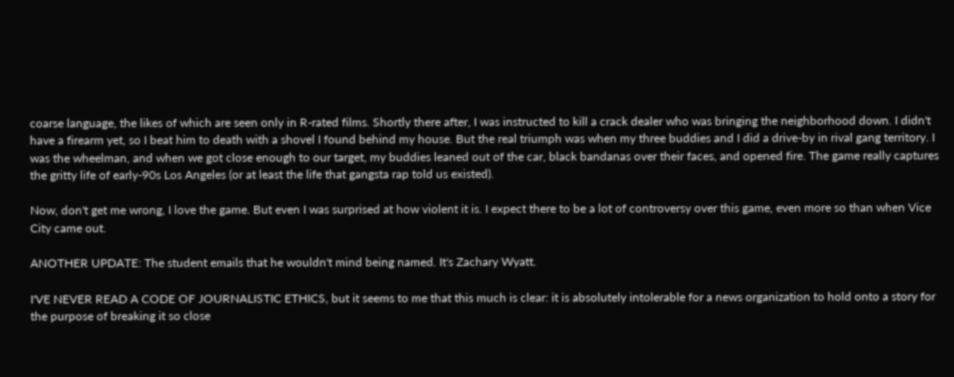coarse language, the likes of which are seen only in R-rated films. Shortly there after, I was instructed to kill a crack dealer who was bringing the neighborhood down. I didn't have a firearm yet, so I beat him to death with a shovel I found behind my house. But the real triumph was when my three buddies and I did a drive-by in rival gang territory. I was the wheelman, and when we got close enough to our target, my buddies leaned out of the car, black bandanas over their faces, and opened fire. The game really captures the gritty life of early-90s Los Angeles (or at least the life that gangsta rap told us existed).

Now, don't get me wrong, I love the game. But even I was surprised at how violent it is. I expect there to be a lot of controversy over this game, even more so than when Vice City came out.

ANOTHER UPDATE: The student emails that he wouldn't mind being named. It's Zachary Wyatt.

I'VE NEVER READ A CODE OF JOURNALISTIC ETHICS, but it seems to me that this much is clear: it is absolutely intolerable for a news organization to hold onto a story for the purpose of breaking it so close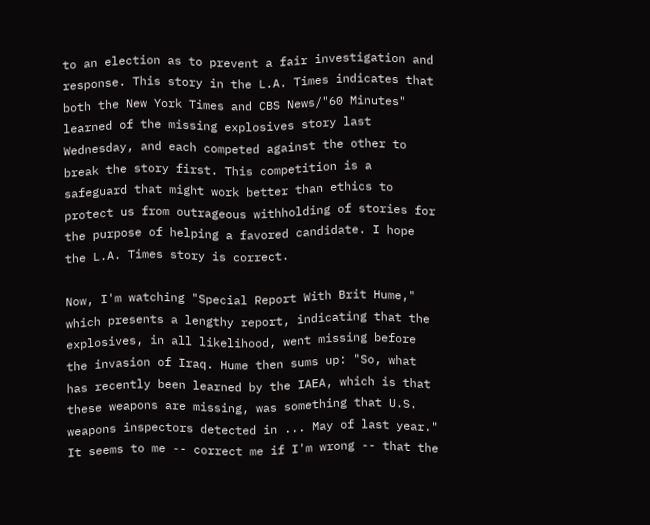to an election as to prevent a fair investigation and response. This story in the L.A. Times indicates that both the New York Times and CBS News/"60 Minutes" learned of the missing explosives story last Wednesday, and each competed against the other to break the story first. This competition is a safeguard that might work better than ethics to protect us from outrageous withholding of stories for the purpose of helping a favored candidate. I hope the L.A. Times story is correct.

Now, I'm watching "Special Report With Brit Hume," which presents a lengthy report, indicating that the explosives, in all likelihood, went missing before the invasion of Iraq. Hume then sums up: "So, what has recently been learned by the IAEA, which is that these weapons are missing, was something that U.S. weapons inspectors detected in ... May of last year." It seems to me -- correct me if I'm wrong -- that the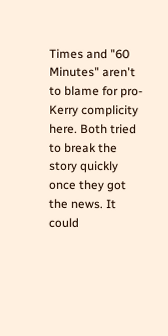Times and "60 Minutes" aren't to blame for pro-Kerry complicity here. Both tried to break the story quickly once they got the news. It could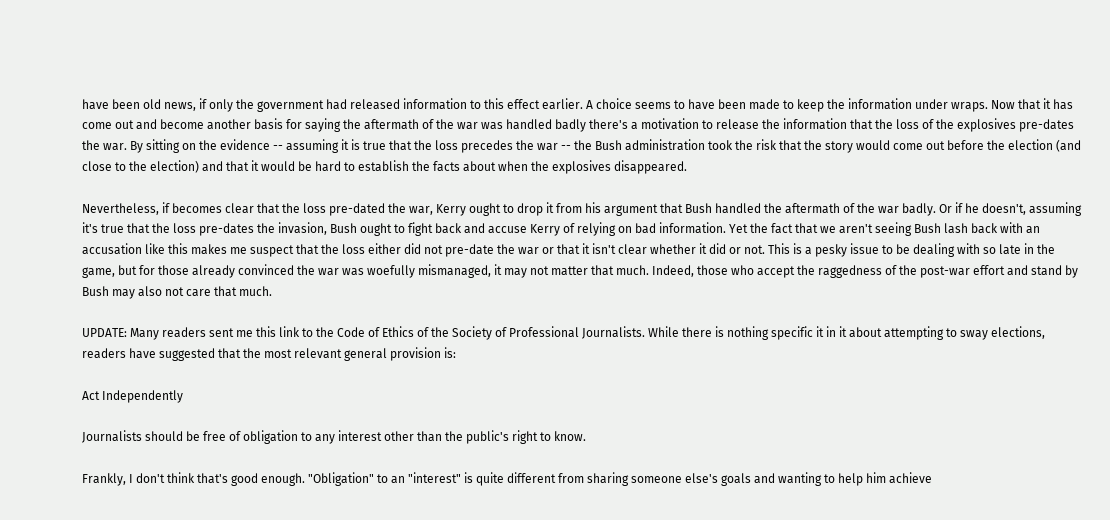have been old news, if only the government had released information to this effect earlier. A choice seems to have been made to keep the information under wraps. Now that it has come out and become another basis for saying the aftermath of the war was handled badly there's a motivation to release the information that the loss of the explosives pre-dates the war. By sitting on the evidence -- assuming it is true that the loss precedes the war -- the Bush administration took the risk that the story would come out before the election (and close to the election) and that it would be hard to establish the facts about when the explosives disappeared.

Nevertheless, if becomes clear that the loss pre-dated the war, Kerry ought to drop it from his argument that Bush handled the aftermath of the war badly. Or if he doesn't, assuming it's true that the loss pre-dates the invasion, Bush ought to fight back and accuse Kerry of relying on bad information. Yet the fact that we aren't seeing Bush lash back with an accusation like this makes me suspect that the loss either did not pre-date the war or that it isn't clear whether it did or not. This is a pesky issue to be dealing with so late in the game, but for those already convinced the war was woefully mismanaged, it may not matter that much. Indeed, those who accept the raggedness of the post-war effort and stand by Bush may also not care that much.

UPDATE: Many readers sent me this link to the Code of Ethics of the Society of Professional Journalists. While there is nothing specific it in it about attempting to sway elections, readers have suggested that the most relevant general provision is:

Act Independently

Journalists should be free of obligation to any interest other than the public's right to know.

Frankly, I don't think that's good enough. "Obligation" to an "interest" is quite different from sharing someone else's goals and wanting to help him achieve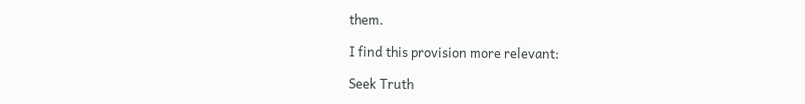them.

I find this provision more relevant:

Seek Truth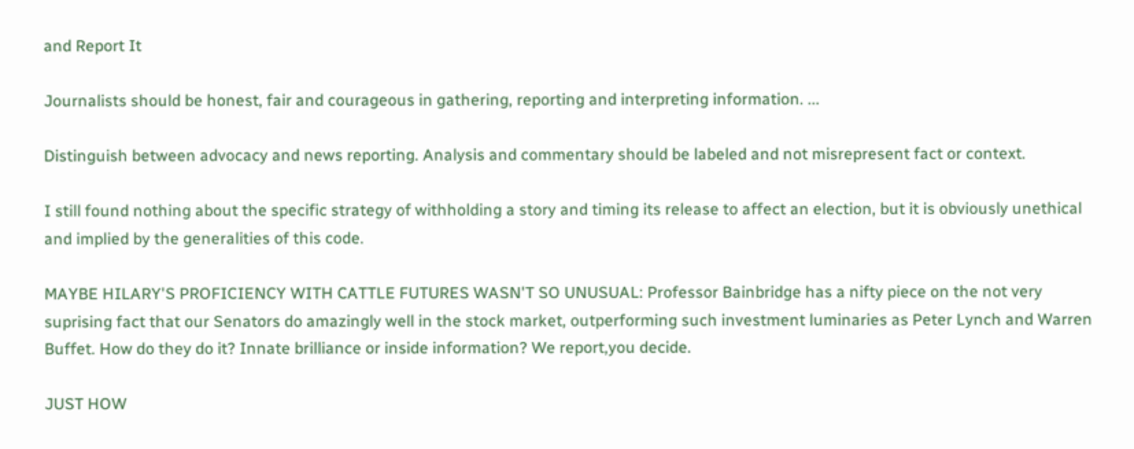and Report It

Journalists should be honest, fair and courageous in gathering, reporting and interpreting information. ...

Distinguish between advocacy and news reporting. Analysis and commentary should be labeled and not misrepresent fact or context.

I still found nothing about the specific strategy of withholding a story and timing its release to affect an election, but it is obviously unethical and implied by the generalities of this code.

MAYBE HILARY'S PROFICIENCY WITH CATTLE FUTURES WASN'T SO UNUSUAL: Professor Bainbridge has a nifty piece on the not very suprising fact that our Senators do amazingly well in the stock market, outperforming such investment luminaries as Peter Lynch and Warren Buffet. How do they do it? Innate brilliance or inside information? We report,you decide.

JUST HOW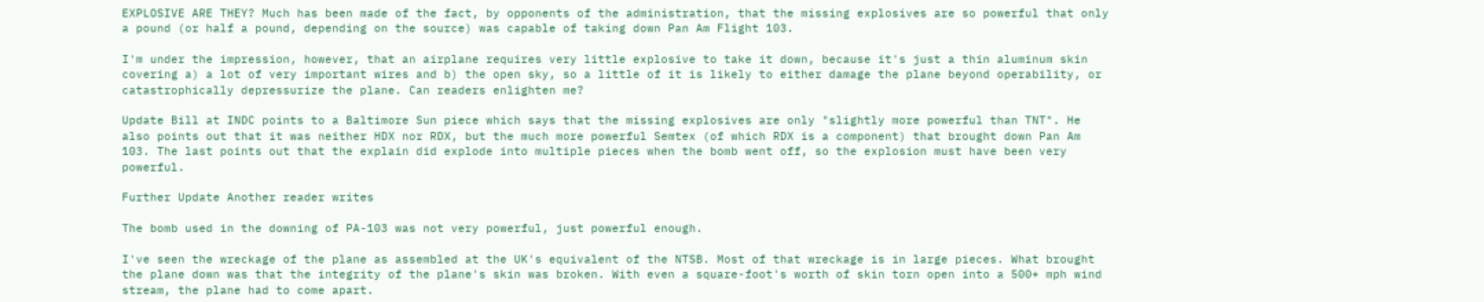EXPLOSIVE ARE THEY? Much has been made of the fact, by opponents of the administration, that the missing explosives are so powerful that only a pound (or half a pound, depending on the source) was capable of taking down Pan Am Flight 103.

I'm under the impression, however, that an airplane requires very little explosive to take it down, because it's just a thin aluminum skin covering a) a lot of very important wires and b) the open sky, so a little of it is likely to either damage the plane beyond operability, or catastrophically depressurize the plane. Can readers enlighten me?

Update Bill at INDC points to a Baltimore Sun piece which says that the missing explosives are only "slightly more powerful than TNT". He also points out that it was neither HDX nor RDX, but the much more powerful Semtex (of which RDX is a component) that brought down Pan Am 103. The last points out that the explain did explode into multiple pieces when the bomb went off, so the explosion must have been very powerful.

Further Update Another reader writes

The bomb used in the downing of PA-103 was not very powerful, just powerful enough.

I've seen the wreckage of the plane as assembled at the UK's equivalent of the NTSB. Most of that wreckage is in large pieces. What brought the plane down was that the integrity of the plane's skin was broken. With even a square-foot's worth of skin torn open into a 500+ mph wind stream, the plane had to come apart.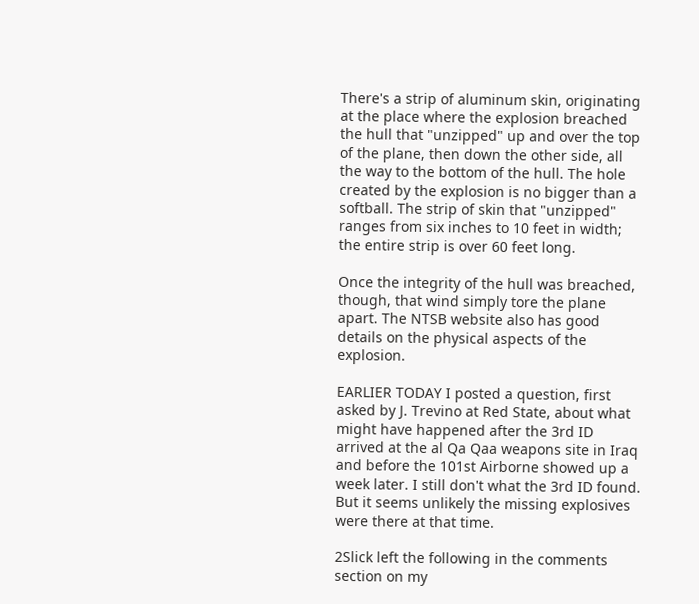There's a strip of aluminum skin, originating at the place where the explosion breached the hull that "unzipped" up and over the top of the plane, then down the other side, all the way to the bottom of the hull. The hole created by the explosion is no bigger than a softball. The strip of skin that "unzipped" ranges from six inches to 10 feet in width; the entire strip is over 60 feet long.

Once the integrity of the hull was breached, though, that wind simply tore the plane apart. The NTSB website also has good details on the physical aspects of the explosion.

EARLIER TODAY I posted a question, first asked by J. Trevino at Red State, about what might have happened after the 3rd ID arrived at the al Qa Qaa weapons site in Iraq and before the 101st Airborne showed up a week later. I still don't what the 3rd ID found. But it seems unlikely the missing explosives were there at that time.

2Slick left the following in the comments section on my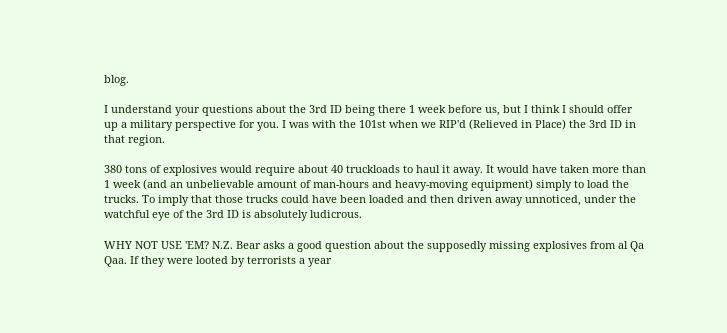blog.

I understand your questions about the 3rd ID being there 1 week before us, but I think I should offer up a military perspective for you. I was with the 101st when we RIP'd (Relieved in Place) the 3rd ID in that region.

380 tons of explosives would require about 40 truckloads to haul it away. It would have taken more than 1 week (and an unbelievable amount of man-hours and heavy-moving equipment) simply to load the trucks. To imply that those trucks could have been loaded and then driven away unnoticed, under the watchful eye of the 3rd ID is absolutely ludicrous.

WHY NOT USE 'EM? N.Z. Bear asks a good question about the supposedly missing explosives from al Qa Qaa. If they were looted by terrorists a year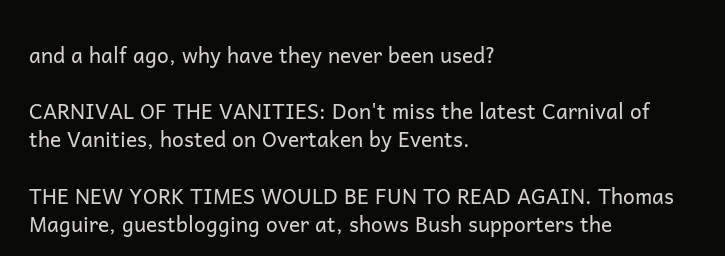and a half ago, why have they never been used?

CARNIVAL OF THE VANITIES: Don't miss the latest Carnival of the Vanities, hosted on Overtaken by Events.

THE NEW YORK TIMES WOULD BE FUN TO READ AGAIN. Thomas Maguire, guestblogging over at, shows Bush supporters the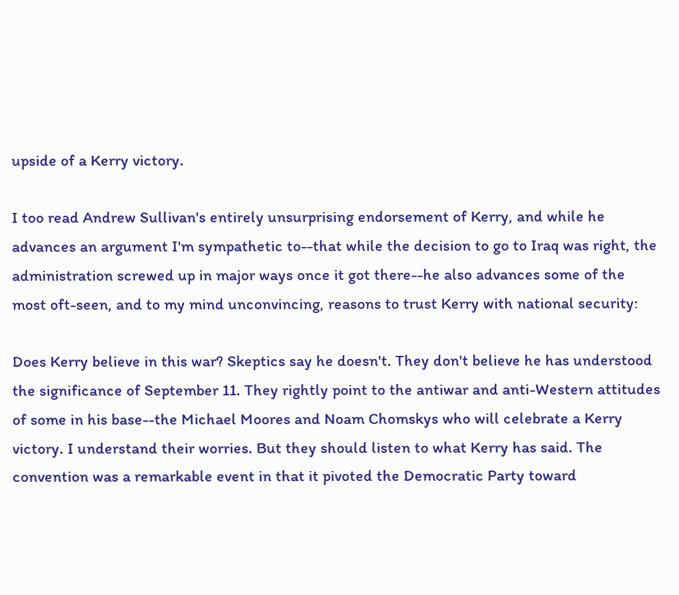upside of a Kerry victory.

I too read Andrew Sullivan's entirely unsurprising endorsement of Kerry, and while he advances an argument I'm sympathetic to--that while the decision to go to Iraq was right, the administration screwed up in major ways once it got there--he also advances some of the most oft-seen, and to my mind unconvincing, reasons to trust Kerry with national security:

Does Kerry believe in this war? Skeptics say he doesn't. They don't believe he has understood the significance of September 11. They rightly point to the antiwar and anti-Western attitudes of some in his base--the Michael Moores and Noam Chomskys who will celebrate a Kerry victory. I understand their worries. But they should listen to what Kerry has said. The convention was a remarkable event in that it pivoted the Democratic Party toward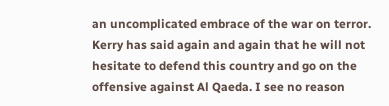an uncomplicated embrace of the war on terror. Kerry has said again and again that he will not hesitate to defend this country and go on the offensive against Al Qaeda. I see no reason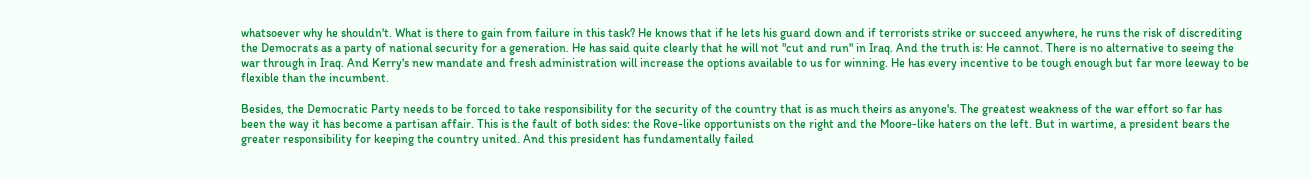whatsoever why he shouldn't. What is there to gain from failure in this task? He knows that if he lets his guard down and if terrorists strike or succeed anywhere, he runs the risk of discrediting the Democrats as a party of national security for a generation. He has said quite clearly that he will not "cut and run" in Iraq. And the truth is: He cannot. There is no alternative to seeing the war through in Iraq. And Kerry's new mandate and fresh administration will increase the options available to us for winning. He has every incentive to be tough enough but far more leeway to be flexible than the incumbent.

Besides, the Democratic Party needs to be forced to take responsibility for the security of the country that is as much theirs as anyone's. The greatest weakness of the war effort so far has been the way it has become a partisan affair. This is the fault of both sides: the Rove-like opportunists on the right and the Moore-like haters on the left. But in wartime, a president bears the greater responsibility for keeping the country united. And this president has fundamentally failed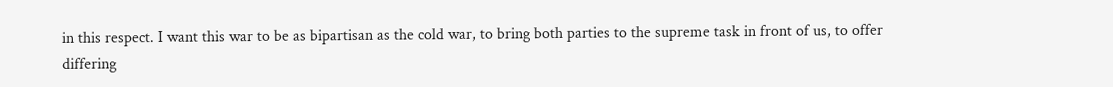in this respect. I want this war to be as bipartisan as the cold war, to bring both parties to the supreme task in front of us, to offer differing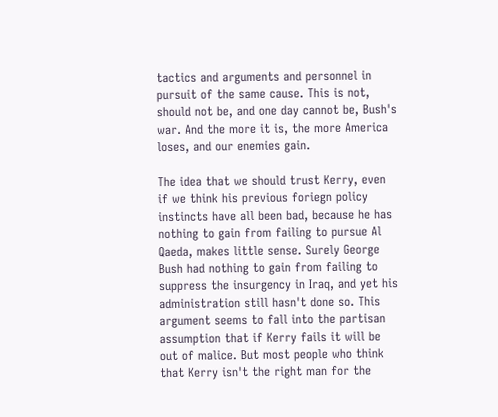tactics and arguments and personnel in pursuit of the same cause. This is not, should not be, and one day cannot be, Bush's war. And the more it is, the more America loses, and our enemies gain.

The idea that we should trust Kerry, even if we think his previous foriegn policy instincts have all been bad, because he has nothing to gain from failing to pursue Al Qaeda, makes little sense. Surely George Bush had nothing to gain from failing to suppress the insurgency in Iraq, and yet his administration still hasn't done so. This argument seems to fall into the partisan assumption that if Kerry fails it will be out of malice. But most people who think that Kerry isn't the right man for the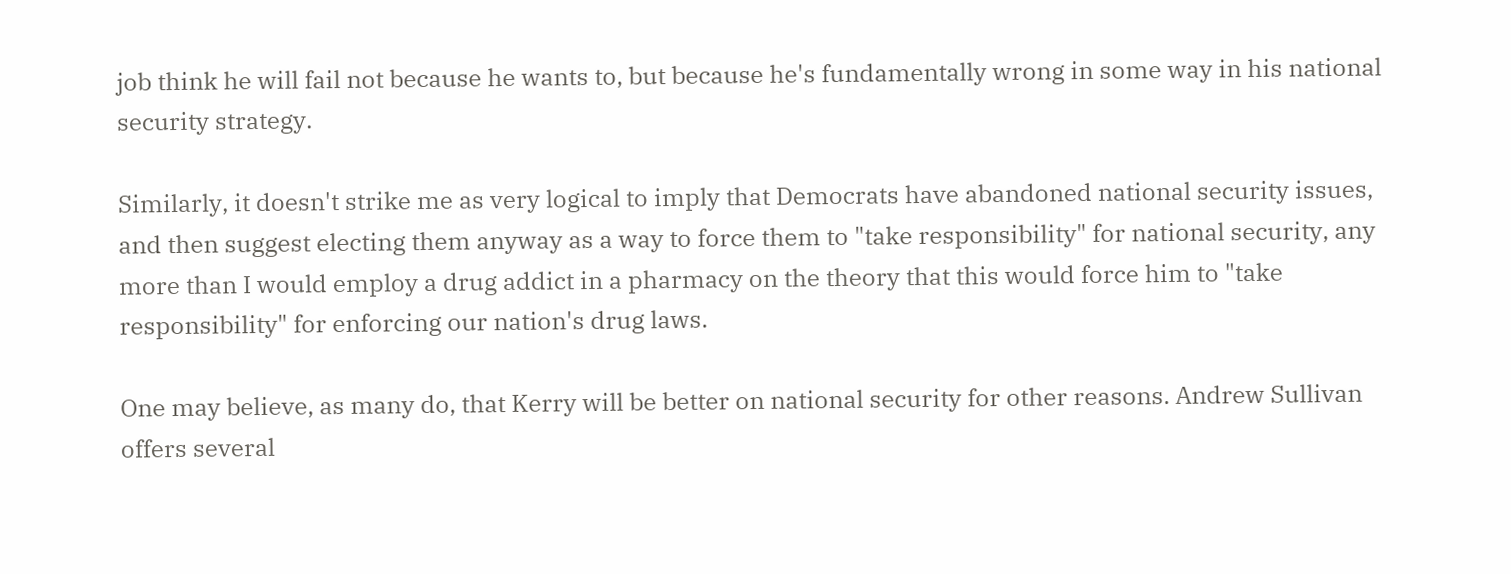job think he will fail not because he wants to, but because he's fundamentally wrong in some way in his national security strategy.

Similarly, it doesn't strike me as very logical to imply that Democrats have abandoned national security issues, and then suggest electing them anyway as a way to force them to "take responsibility" for national security, any more than I would employ a drug addict in a pharmacy on the theory that this would force him to "take responsibility" for enforcing our nation's drug laws.

One may believe, as many do, that Kerry will be better on national security for other reasons. Andrew Sullivan offers several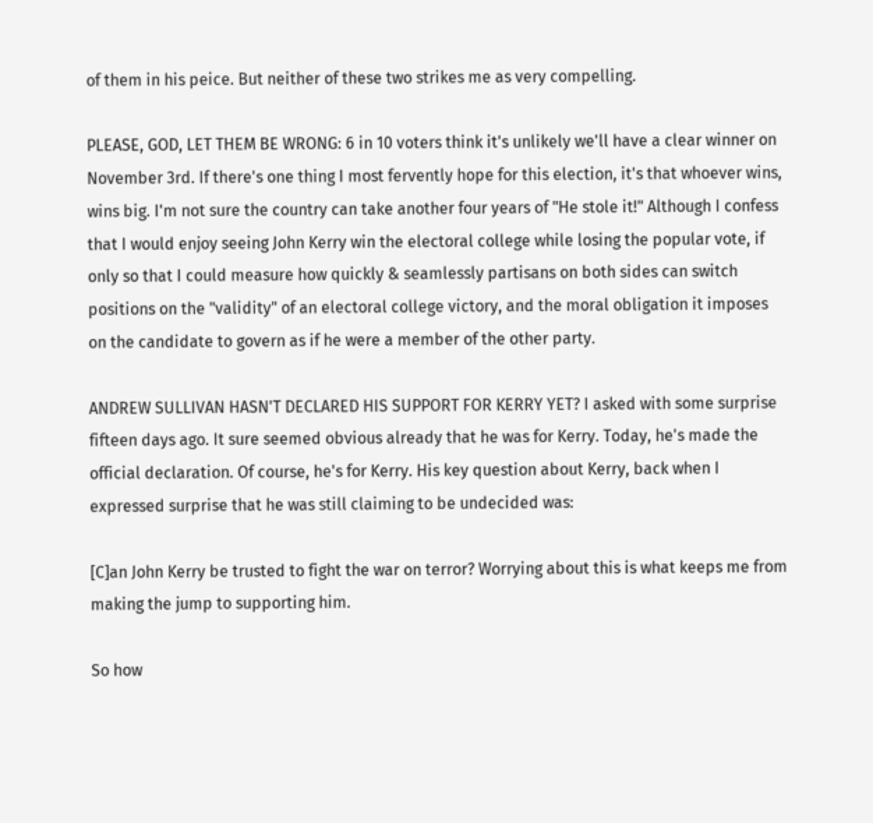of them in his peice. But neither of these two strikes me as very compelling.

PLEASE, GOD, LET THEM BE WRONG: 6 in 10 voters think it's unlikely we'll have a clear winner on November 3rd. If there's one thing I most fervently hope for this election, it's that whoever wins, wins big. I'm not sure the country can take another four years of "He stole it!" Although I confess that I would enjoy seeing John Kerry win the electoral college while losing the popular vote, if only so that I could measure how quickly & seamlessly partisans on both sides can switch positions on the "validity" of an electoral college victory, and the moral obligation it imposes on the candidate to govern as if he were a member of the other party.

ANDREW SULLIVAN HASN'T DECLARED HIS SUPPORT FOR KERRY YET? I asked with some surprise fifteen days ago. It sure seemed obvious already that he was for Kerry. Today, he's made the official declaration. Of course, he's for Kerry. His key question about Kerry, back when I expressed surprise that he was still claiming to be undecided was:

[C]an John Kerry be trusted to fight the war on terror? Worrying about this is what keeps me from making the jump to supporting him.

So how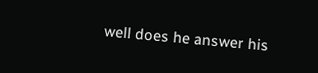well does he answer his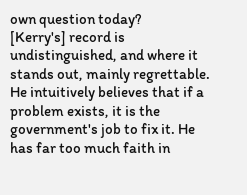own question today?
[Kerry's] record is undistinguished, and where it stands out, mainly regrettable. He intuitively believes that if a problem exists, it is the government's job to fix it. He has far too much faith in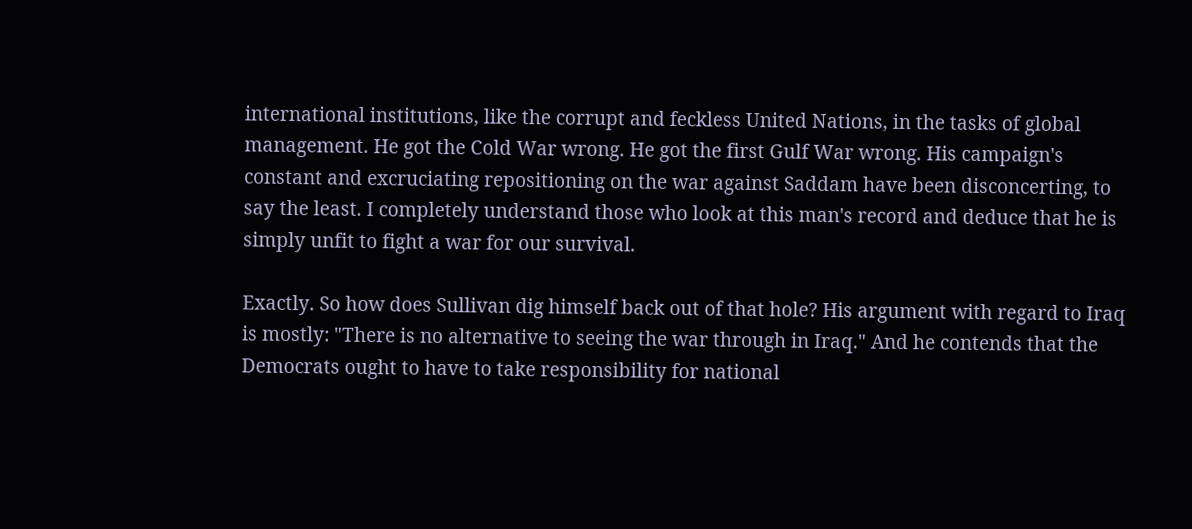international institutions, like the corrupt and feckless United Nations, in the tasks of global management. He got the Cold War wrong. He got the first Gulf War wrong. His campaign's constant and excruciating repositioning on the war against Saddam have been disconcerting, to say the least. I completely understand those who look at this man's record and deduce that he is simply unfit to fight a war for our survival.

Exactly. So how does Sullivan dig himself back out of that hole? His argument with regard to Iraq is mostly: "There is no alternative to seeing the war through in Iraq." And he contends that the Democrats ought to have to take responsibility for national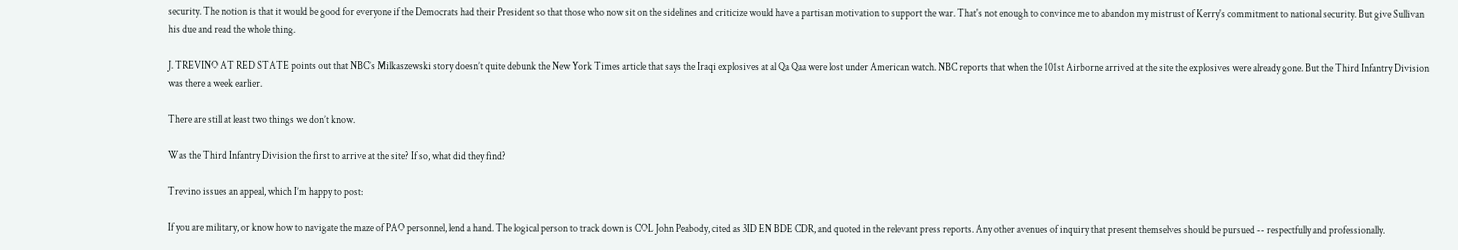security. The notion is that it would be good for everyone if the Democrats had their President so that those who now sit on the sidelines and criticize would have a partisan motivation to support the war. That's not enough to convince me to abandon my mistrust of Kerry's commitment to national security. But give Sullivan his due and read the whole thing.

J. TREVINO AT RED STATE points out that NBC’s Milkaszewski story doesn’t quite debunk the New York Times article that says the Iraqi explosives at al Qa Qaa were lost under American watch. NBC reports that when the 101st Airborne arrived at the site the explosives were already gone. But the Third Infantry Division was there a week earlier.

There are still at least two things we don’t know.

Was the Third Infantry Division the first to arrive at the site? If so, what did they find?

Trevino issues an appeal, which I’m happy to post:

If you are military, or know how to navigate the maze of PAO personnel, lend a hand. The logical person to track down is COL John Peabody, cited as 3ID EN BDE CDR, and quoted in the relevant press reports. Any other avenues of inquiry that present themselves should be pursued -- respectfully and professionally.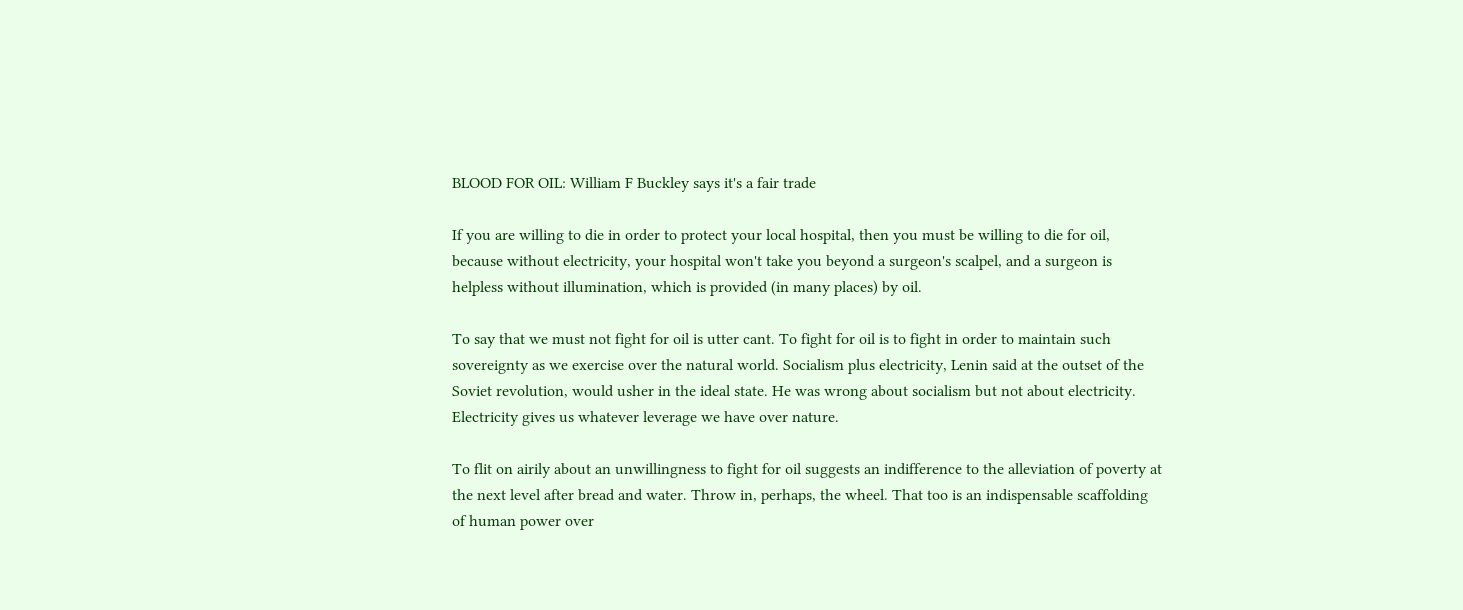BLOOD FOR OIL: William F Buckley says it's a fair trade

If you are willing to die in order to protect your local hospital, then you must be willing to die for oil, because without electricity, your hospital won't take you beyond a surgeon's scalpel, and a surgeon is helpless without illumination, which is provided (in many places) by oil.

To say that we must not fight for oil is utter cant. To fight for oil is to fight in order to maintain such sovereignty as we exercise over the natural world. Socialism plus electricity, Lenin said at the outset of the Soviet revolution, would usher in the ideal state. He was wrong about socialism but not about electricity. Electricity gives us whatever leverage we have over nature.

To flit on airily about an unwillingness to fight for oil suggests an indifference to the alleviation of poverty at the next level after bread and water. Throw in, perhaps, the wheel. That too is an indispensable scaffolding of human power over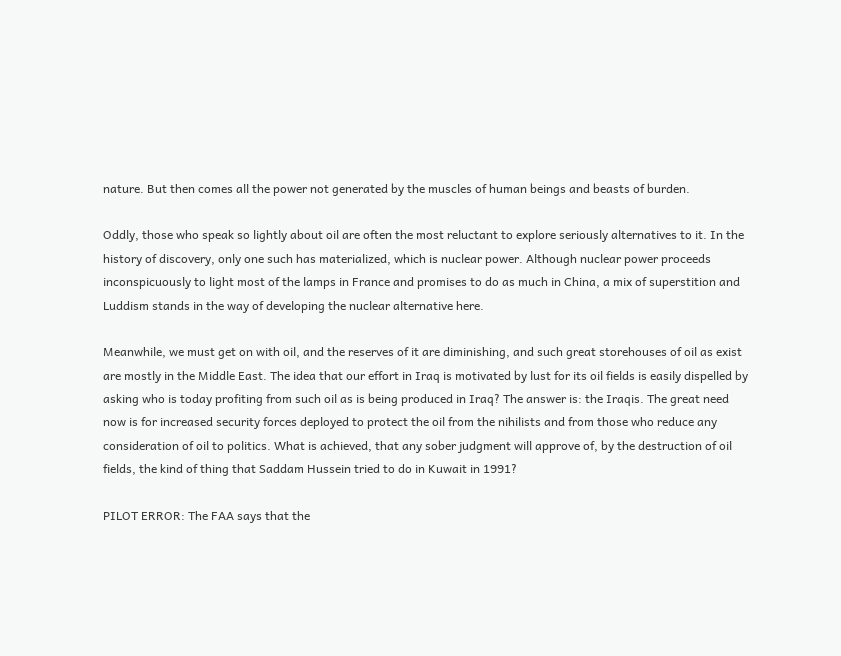nature. But then comes all the power not generated by the muscles of human beings and beasts of burden.

Oddly, those who speak so lightly about oil are often the most reluctant to explore seriously alternatives to it. In the history of discovery, only one such has materialized, which is nuclear power. Although nuclear power proceeds inconspicuously to light most of the lamps in France and promises to do as much in China, a mix of superstition and Luddism stands in the way of developing the nuclear alternative here.

Meanwhile, we must get on with oil, and the reserves of it are diminishing, and such great storehouses of oil as exist are mostly in the Middle East. The idea that our effort in Iraq is motivated by lust for its oil fields is easily dispelled by asking who is today profiting from such oil as is being produced in Iraq? The answer is: the Iraqis. The great need now is for increased security forces deployed to protect the oil from the nihilists and from those who reduce any consideration of oil to politics. What is achieved, that any sober judgment will approve of, by the destruction of oil fields, the kind of thing that Saddam Hussein tried to do in Kuwait in 1991?

PILOT ERROR: The FAA says that the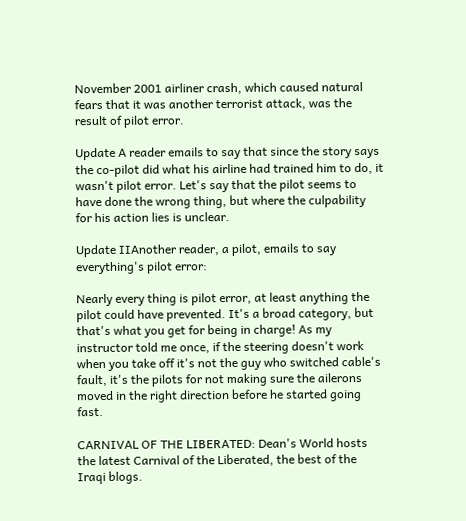November 2001 airliner crash, which caused natural fears that it was another terrorist attack, was the result of pilot error.

Update A reader emails to say that since the story says the co-pilot did what his airline had trained him to do, it wasn't pilot error. Let's say that the pilot seems to have done the wrong thing, but where the culpability for his action lies is unclear.

Update IIAnother reader, a pilot, emails to say everything's pilot error:

Nearly every thing is pilot error, at least anything the pilot could have prevented. It's a broad category, but that's what you get for being in charge! As my instructor told me once, if the steering doesn't work when you take off it's not the guy who switched cable's fault, it's the pilots for not making sure the ailerons moved in the right direction before he started going fast.

CARNIVAL OF THE LIBERATED: Dean's World hosts the latest Carnival of the Liberated, the best of the Iraqi blogs.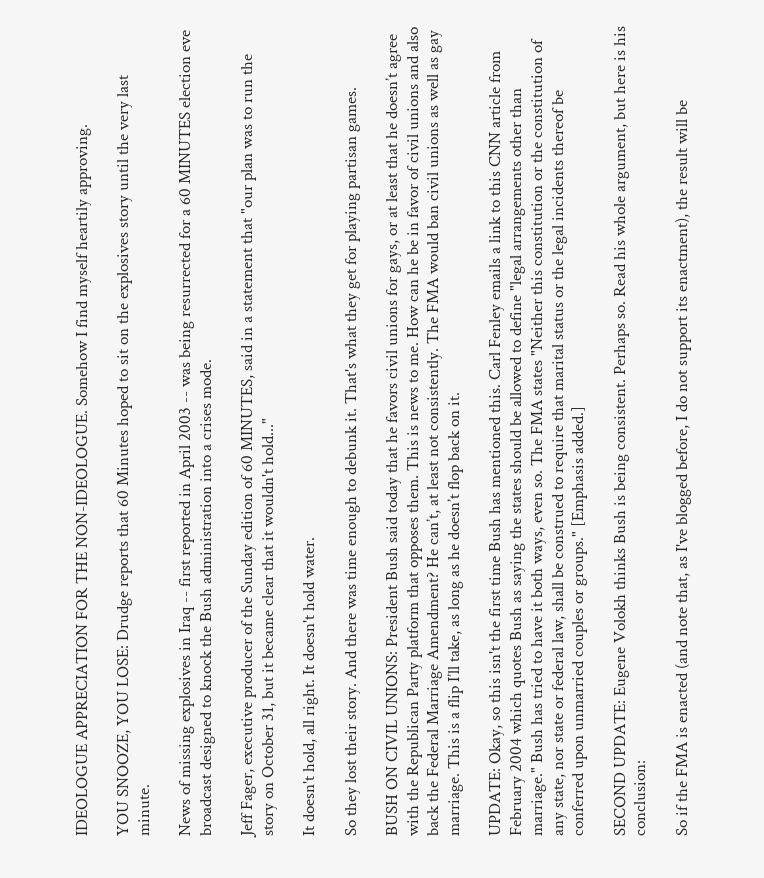IDEOLOGUE APPRECIATION FOR THE NON-IDEOLOGUE. Somehow I find myself heartily approving.

YOU SNOOZE, YOU LOSE: Drudge reports that 60 Minutes hoped to sit on the explosives story until the very last minute.

News of missing explosives in Iraq -- first reported in April 2003 -- was being resurrected for a 60 MINUTES election eve broadcast designed to knock the Bush administration into a crises mode.

Jeff Fager, executive producer of the Sunday edition of 60 MINUTES, said in a statement that "our plan was to run the story on October 31, but it became clear that it wouldn't hold..."

It doesn't hold, all right. It doesn't hold water.

So they lost their story. And there was time enough to debunk it. That's what they get for playing partisan games.

BUSH ON CIVIL UNIONS: President Bush said today that he favors civil unions for gays, or at least that he doesn’t agree with the Republican Party platform that opposes them. This is news to me. How can he be in favor of civil unions and also back the Federal Marriage Amendment? He can’t, at least not consistently. The FMA would ban civil unions as well as gay marriage. This is a flip I’ll take, as long as he doesn’t flop back on it.

UPDATE: Okay, so this isn't the first time Bush has mentioned this. Carl Fenley emails a link to this CNN article from February 2004 which quotes Bush as saying the states should be allowed to define "legal arrangements other than marriage." Bush has tried to have it both ways, even so. The FMA states "Neither this constitution or the constitution of any state, nor state or federal law, shall be construed to require that marital status or the legal incidents thereof be conferred upon unmarried couples or groups." [Emphasis added.]

SECOND UPDATE: Eugene Volokh thinks Bush is being consistent. Perhaps so. Read his whole argument, but here is his conclusion:

So if the FMA is enacted (and note that, as I've blogged before, I do not support its enactment), the result will be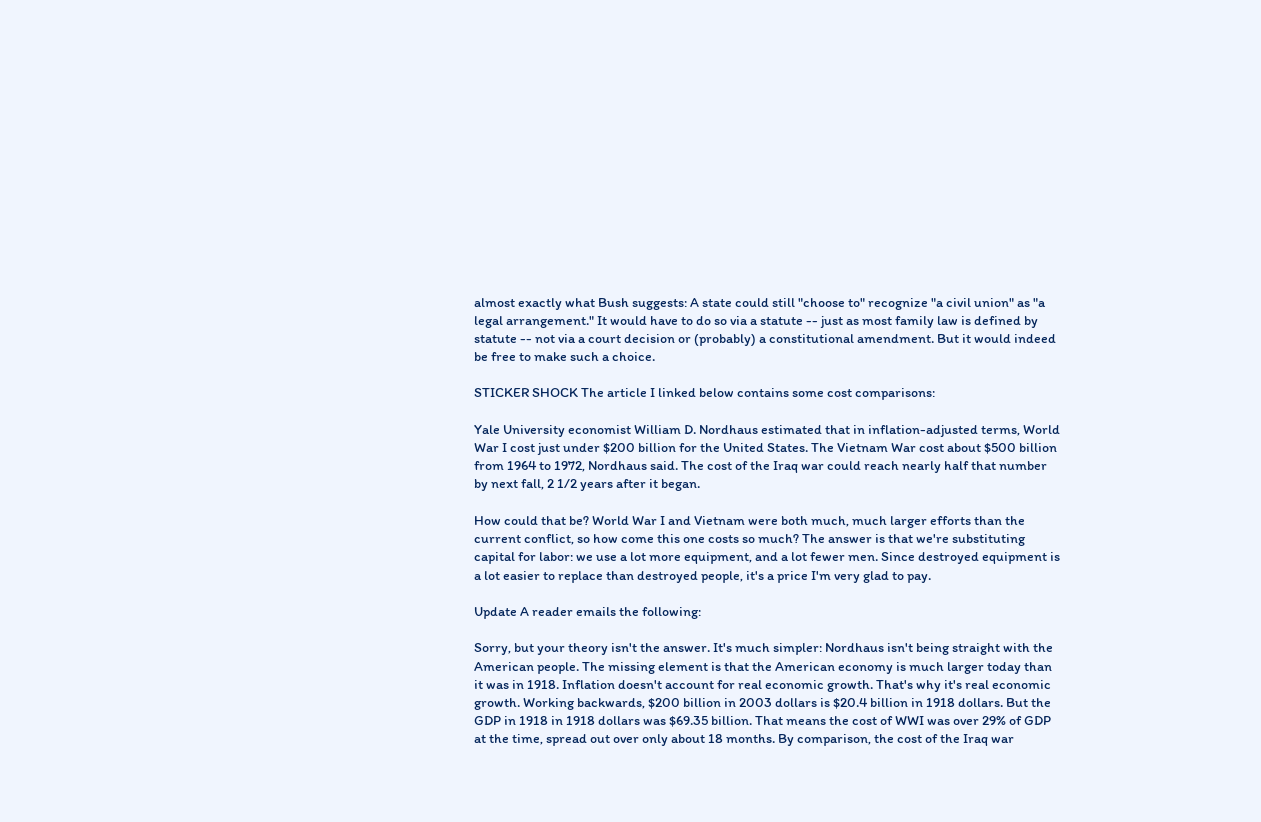almost exactly what Bush suggests: A state could still "choose to" recognize "a civil union" as "a legal arrangement." It would have to do so via a statute -- just as most family law is defined by statute -- not via a court decision or (probably) a constitutional amendment. But it would indeed be free to make such a choice.

STICKER SHOCK The article I linked below contains some cost comparisons:

Yale University economist William D. Nordhaus estimated that in inflation-adjusted terms, World War I cost just under $200 billion for the United States. The Vietnam War cost about $500 billion from 1964 to 1972, Nordhaus said. The cost of the Iraq war could reach nearly half that number by next fall, 2 1/2 years after it began.

How could that be? World War I and Vietnam were both much, much larger efforts than the current conflict, so how come this one costs so much? The answer is that we're substituting capital for labor: we use a lot more equipment, and a lot fewer men. Since destroyed equipment is a lot easier to replace than destroyed people, it's a price I'm very glad to pay.

Update A reader emails the following:

Sorry, but your theory isn't the answer. It's much simpler: Nordhaus isn't being straight with the American people. The missing element is that the American economy is much larger today than it was in 1918. Inflation doesn't account for real economic growth. That's why it's real economic growth. Working backwards, $200 billion in 2003 dollars is $20.4 billion in 1918 dollars. But the GDP in 1918 in 1918 dollars was $69.35 billion. That means the cost of WWI was over 29% of GDP at the time, spread out over only about 18 months. By comparison, the cost of the Iraq war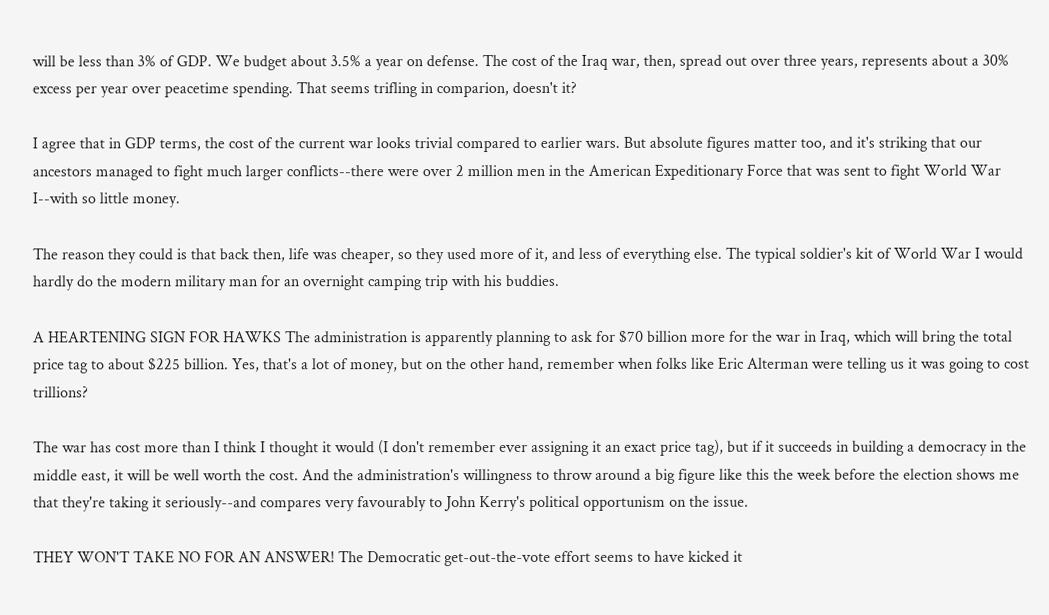will be less than 3% of GDP. We budget about 3.5% a year on defense. The cost of the Iraq war, then, spread out over three years, represents about a 30% excess per year over peacetime spending. That seems trifling in comparion, doesn't it?

I agree that in GDP terms, the cost of the current war looks trivial compared to earlier wars. But absolute figures matter too, and it's striking that our ancestors managed to fight much larger conflicts--there were over 2 million men in the American Expeditionary Force that was sent to fight World War I--with so little money.

The reason they could is that back then, life was cheaper, so they used more of it, and less of everything else. The typical soldier's kit of World War I would hardly do the modern military man for an overnight camping trip with his buddies.

A HEARTENING SIGN FOR HAWKS The administration is apparently planning to ask for $70 billion more for the war in Iraq, which will bring the total price tag to about $225 billion. Yes, that's a lot of money, but on the other hand, remember when folks like Eric Alterman were telling us it was going to cost trillions?

The war has cost more than I think I thought it would (I don't remember ever assigning it an exact price tag), but if it succeeds in building a democracy in the middle east, it will be well worth the cost. And the administration's willingness to throw around a big figure like this the week before the election shows me that they're taking it seriously--and compares very favourably to John Kerry's political opportunism on the issue.

THEY WON'T TAKE NO FOR AN ANSWER! The Democratic get-out-the-vote effort seems to have kicked it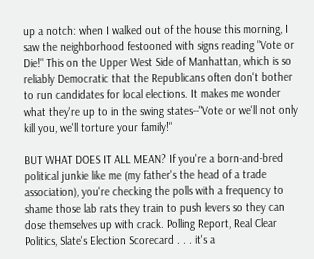up a notch: when I walked out of the house this morning, I saw the neighborhood festooned with signs reading "Vote or Die!" This on the Upper West Side of Manhattan, which is so reliably Democratic that the Republicans often don't bother to run candidates for local elections. It makes me wonder what they're up to in the swing states--"Vote or we'll not only kill you, we'll torture your family!"

BUT WHAT DOES IT ALL MEAN? If you're a born-and-bred political junkie like me (my father's the head of a trade association), you're checking the polls with a frequency to shame those lab rats they train to push levers so they can dose themselves up with crack. Polling Report, Real Clear Politics, Slate's Election Scorecard . . . it's a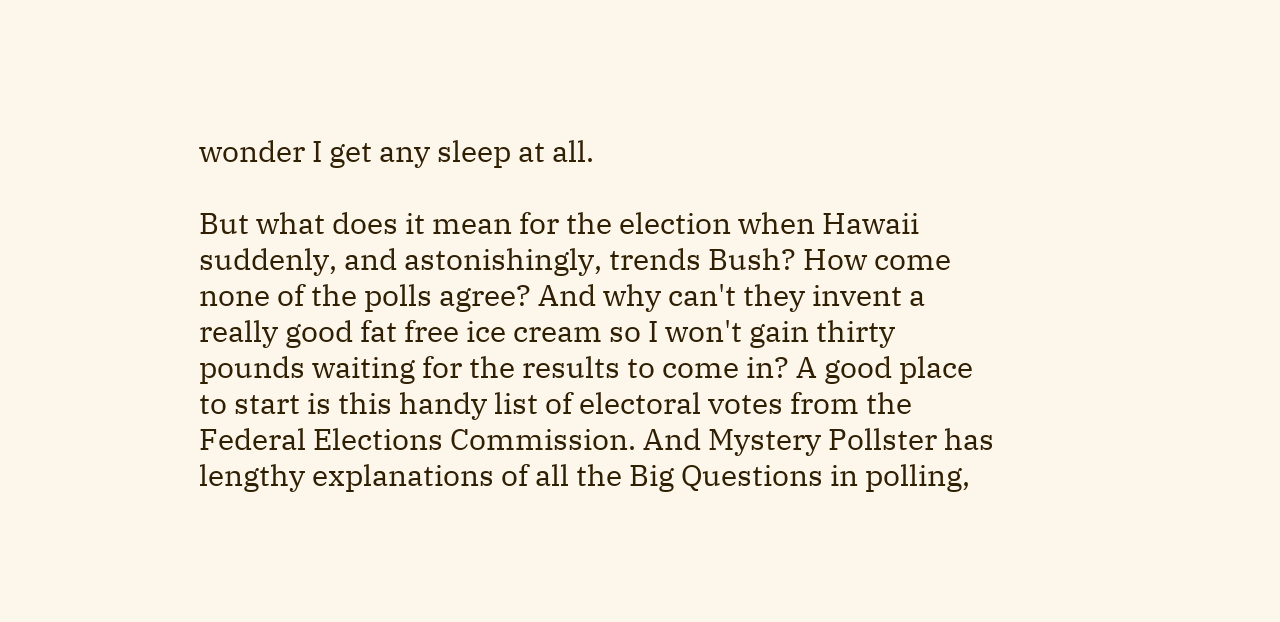wonder I get any sleep at all.

But what does it mean for the election when Hawaii suddenly, and astonishingly, trends Bush? How come none of the polls agree? And why can't they invent a really good fat free ice cream so I won't gain thirty pounds waiting for the results to come in? A good place to start is this handy list of electoral votes from the Federal Elections Commission. And Mystery Pollster has lengthy explanations of all the Big Questions in polling,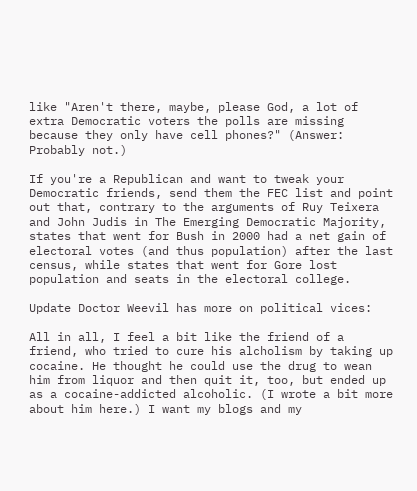like "Aren't there, maybe, please God, a lot of extra Democratic voters the polls are missing because they only have cell phones?" (Answer: Probably not.)

If you're a Republican and want to tweak your Democratic friends, send them the FEC list and point out that, contrary to the arguments of Ruy Teixera and John Judis in The Emerging Democratic Majority, states that went for Bush in 2000 had a net gain of electoral votes (and thus population) after the last census, while states that went for Gore lost population and seats in the electoral college.

Update Doctor Weevil has more on political vices:

All in all, I feel a bit like the friend of a friend, who tried to cure his alcholism by taking up cocaine. He thought he could use the drug to wean him from liquor and then quit it, too, but ended up as a cocaine-addicted alcoholic. (I wrote a bit more about him here.) I want my blogs and my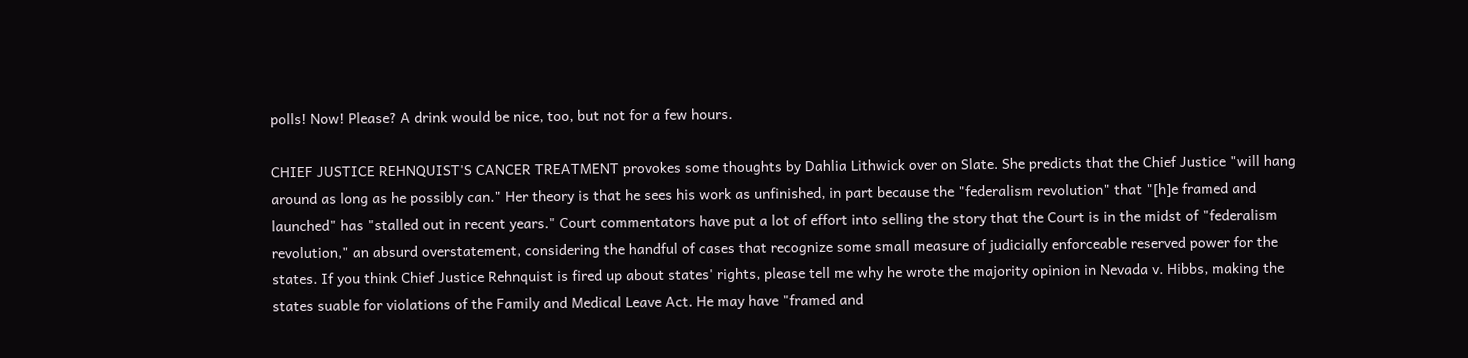polls! Now! Please? A drink would be nice, too, but not for a few hours.

CHIEF JUSTICE REHNQUIST'S CANCER TREATMENT provokes some thoughts by Dahlia Lithwick over on Slate. She predicts that the Chief Justice "will hang around as long as he possibly can." Her theory is that he sees his work as unfinished, in part because the "federalism revolution" that "[h]e framed and launched" has "stalled out in recent years." Court commentators have put a lot of effort into selling the story that the Court is in the midst of "federalism revolution," an absurd overstatement, considering the handful of cases that recognize some small measure of judicially enforceable reserved power for the states. If you think Chief Justice Rehnquist is fired up about states' rights, please tell me why he wrote the majority opinion in Nevada v. Hibbs, making the states suable for violations of the Family and Medical Leave Act. He may have "framed and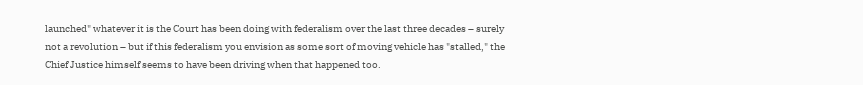launched" whatever it is the Court has been doing with federalism over the last three decades – surely not a revolution – but if this federalism you envision as some sort of moving vehicle has "stalled," the Chief Justice himself seems to have been driving when that happened too.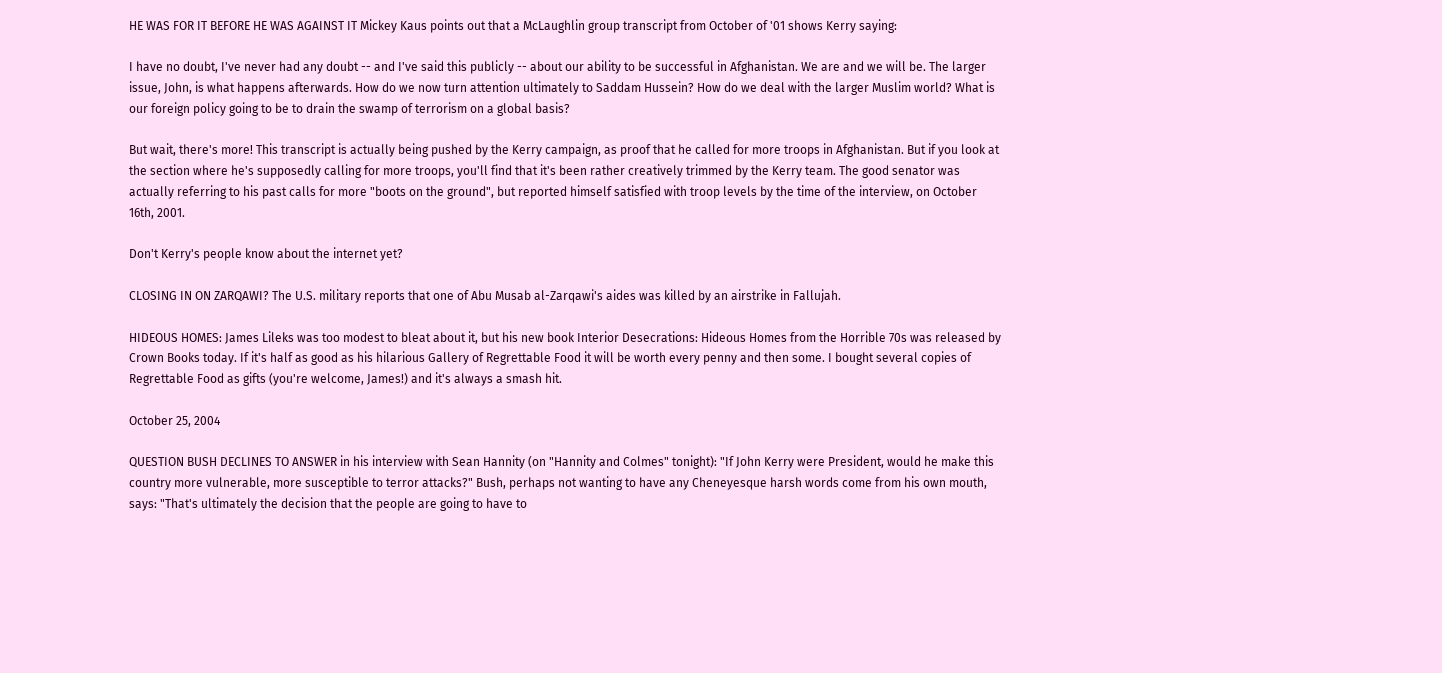HE WAS FOR IT BEFORE HE WAS AGAINST IT Mickey Kaus points out that a McLaughlin group transcript from October of '01 shows Kerry saying:

I have no doubt, I've never had any doubt -- and I've said this publicly -- about our ability to be successful in Afghanistan. We are and we will be. The larger issue, John, is what happens afterwards. How do we now turn attention ultimately to Saddam Hussein? How do we deal with the larger Muslim world? What is our foreign policy going to be to drain the swamp of terrorism on a global basis?

But wait, there's more! This transcript is actually being pushed by the Kerry campaign, as proof that he called for more troops in Afghanistan. But if you look at the section where he's supposedly calling for more troops, you'll find that it's been rather creatively trimmed by the Kerry team. The good senator was actually referring to his past calls for more "boots on the ground", but reported himself satisfied with troop levels by the time of the interview, on October 16th, 2001.

Don't Kerry's people know about the internet yet?

CLOSING IN ON ZARQAWI? The U.S. military reports that one of Abu Musab al-Zarqawi's aides was killed by an airstrike in Fallujah.

HIDEOUS HOMES: James Lileks was too modest to bleat about it, but his new book Interior Desecrations: Hideous Homes from the Horrible 70s was released by Crown Books today. If it's half as good as his hilarious Gallery of Regrettable Food it will be worth every penny and then some. I bought several copies of Regrettable Food as gifts (you're welcome, James!) and it's always a smash hit.

October 25, 2004

QUESTION BUSH DECLINES TO ANSWER in his interview with Sean Hannity (on "Hannity and Colmes" tonight): "If John Kerry were President, would he make this country more vulnerable, more susceptible to terror attacks?" Bush, perhaps not wanting to have any Cheneyesque harsh words come from his own mouth, says: "That's ultimately the decision that the people are going to have to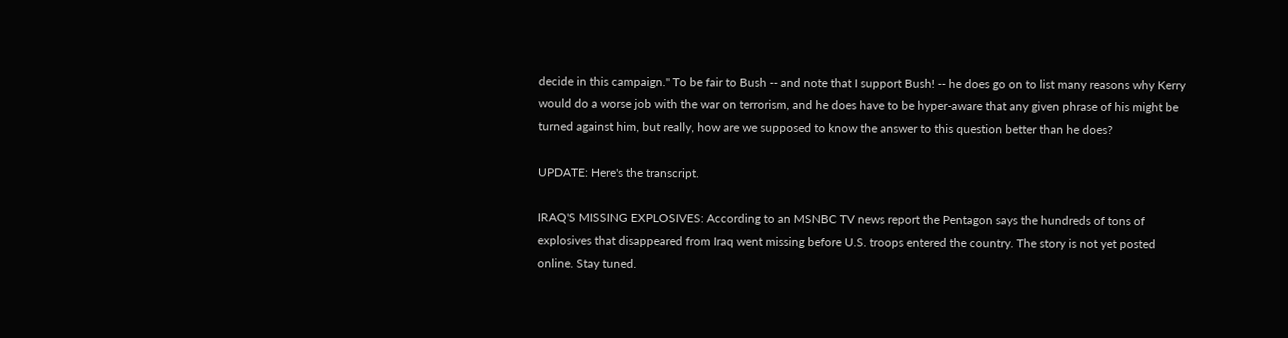decide in this campaign." To be fair to Bush -- and note that I support Bush! -- he does go on to list many reasons why Kerry would do a worse job with the war on terrorism, and he does have to be hyper-aware that any given phrase of his might be turned against him, but really, how are we supposed to know the answer to this question better than he does?

UPDATE: Here's the transcript.

IRAQ'S MISSING EXPLOSIVES: According to an MSNBC TV news report the Pentagon says the hundreds of tons of explosives that disappeared from Iraq went missing before U.S. troops entered the country. The story is not yet posted online. Stay tuned.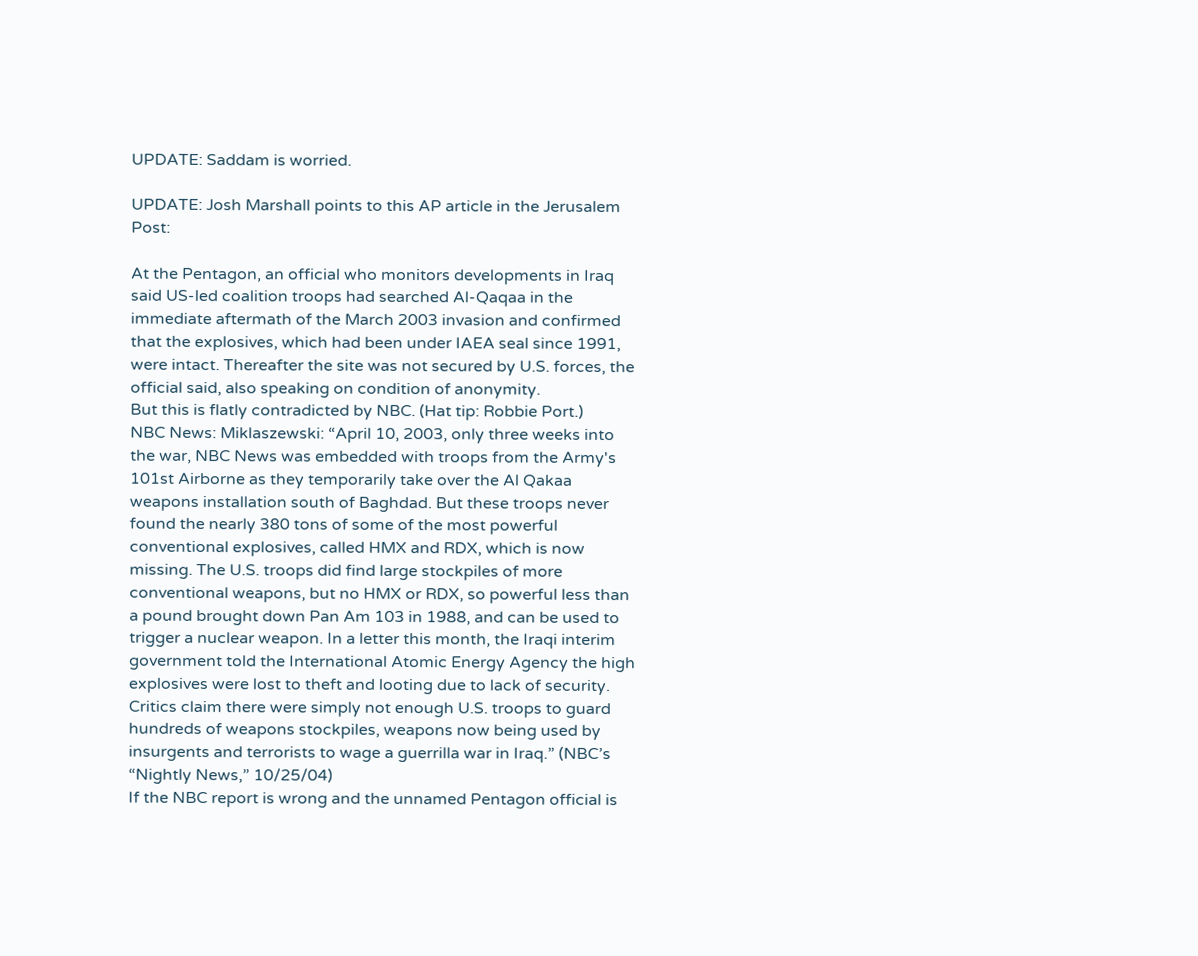UPDATE: Saddam is worried.

UPDATE: Josh Marshall points to this AP article in the Jerusalem Post:

At the Pentagon, an official who monitors developments in Iraq said US-led coalition troops had searched Al-Qaqaa in the immediate aftermath of the March 2003 invasion and confirmed that the explosives, which had been under IAEA seal since 1991, were intact. Thereafter the site was not secured by U.S. forces, the official said, also speaking on condition of anonymity.
But this is flatly contradicted by NBC. (Hat tip: Robbie Port.)
NBC News: Miklaszewski: “April 10, 2003, only three weeks into the war, NBC News was embedded with troops from the Army's 101st Airborne as they temporarily take over the Al Qakaa weapons installation south of Baghdad. But these troops never found the nearly 380 tons of some of the most powerful conventional explosives, called HMX and RDX, which is now missing. The U.S. troops did find large stockpiles of more conventional weapons, but no HMX or RDX, so powerful less than a pound brought down Pan Am 103 in 1988, and can be used to trigger a nuclear weapon. In a letter this month, the Iraqi interim government told the International Atomic Energy Agency the high explosives were lost to theft and looting due to lack of security. Critics claim there were simply not enough U.S. troops to guard hundreds of weapons stockpiles, weapons now being used by insurgents and terrorists to wage a guerrilla war in Iraq.” (NBC’s “Nightly News,” 10/25/04)
If the NBC report is wrong and the unnamed Pentagon official is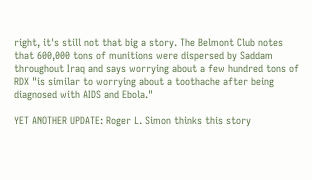right, it's still not that big a story. The Belmont Club notes that 600,000 tons of munitions were dispersed by Saddam throughout Iraq and says worrying about a few hundred tons of RDX "is similar to worrying about a toothache after being diagnosed with AIDS and Ebola."

YET ANOTHER UPDATE: Roger L. Simon thinks this story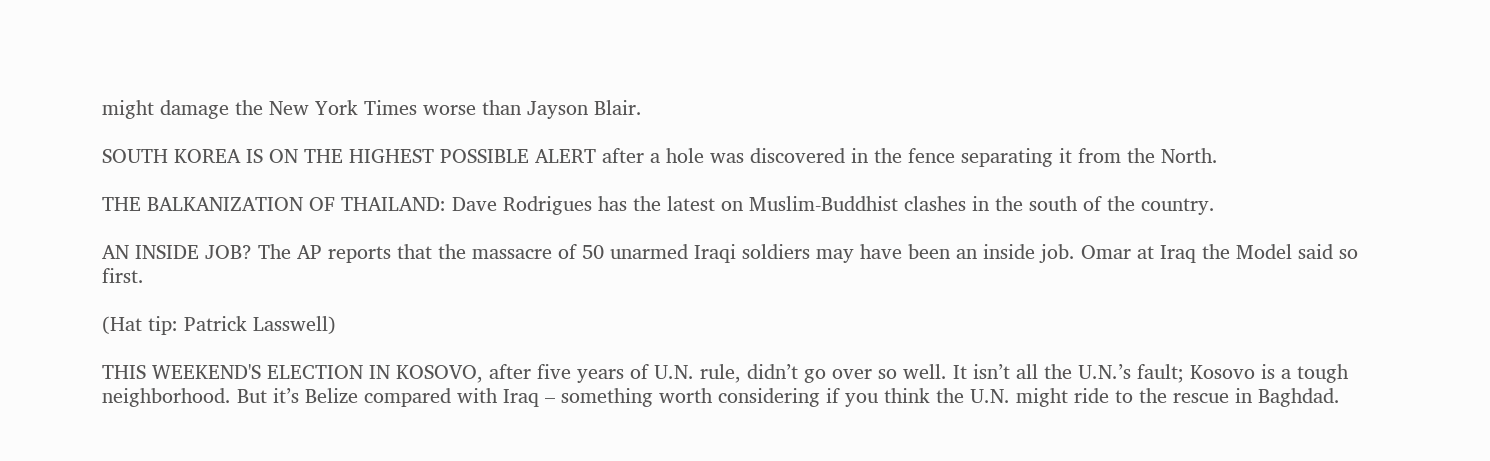might damage the New York Times worse than Jayson Blair.

SOUTH KOREA IS ON THE HIGHEST POSSIBLE ALERT after a hole was discovered in the fence separating it from the North.

THE BALKANIZATION OF THAILAND: Dave Rodrigues has the latest on Muslim-Buddhist clashes in the south of the country.

AN INSIDE JOB? The AP reports that the massacre of 50 unarmed Iraqi soldiers may have been an inside job. Omar at Iraq the Model said so first.

(Hat tip: Patrick Lasswell)

THIS WEEKEND'S ELECTION IN KOSOVO, after five years of U.N. rule, didn’t go over so well. It isn’t all the U.N.’s fault; Kosovo is a tough neighborhood. But it’s Belize compared with Iraq – something worth considering if you think the U.N. might ride to the rescue in Baghdad.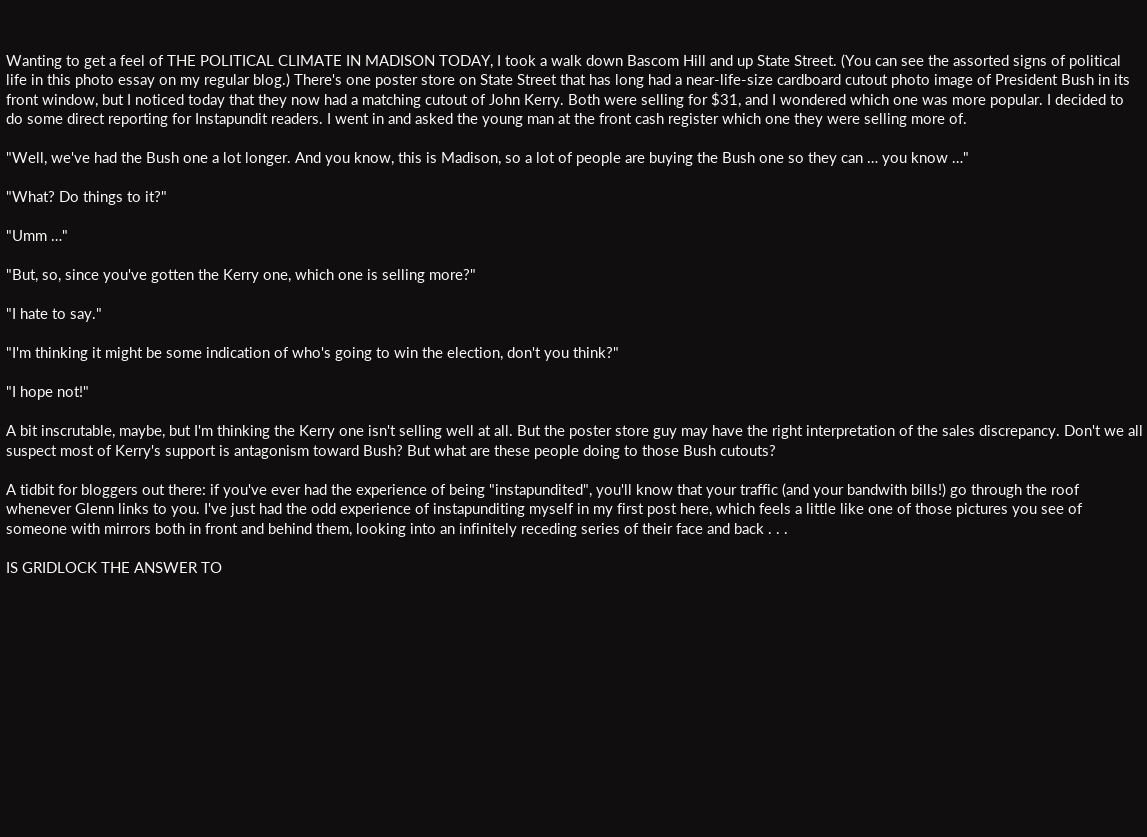Wanting to get a feel of THE POLITICAL CLIMATE IN MADISON TODAY, I took a walk down Bascom Hill and up State Street. (You can see the assorted signs of political life in this photo essay on my regular blog.) There's one poster store on State Street that has long had a near-life-size cardboard cutout photo image of President Bush in its front window, but I noticed today that they now had a matching cutout of John Kerry. Both were selling for $31, and I wondered which one was more popular. I decided to do some direct reporting for Instapundit readers. I went in and asked the young man at the front cash register which one they were selling more of.

"Well, we've had the Bush one a lot longer. And you know, this is Madison, so a lot of people are buying the Bush one so they can … you know …"

"What? Do things to it?"

"Umm …"

"But, so, since you've gotten the Kerry one, which one is selling more?"

"I hate to say."

"I'm thinking it might be some indication of who's going to win the election, don't you think?"

"I hope not!"

A bit inscrutable, maybe, but I'm thinking the Kerry one isn't selling well at all. But the poster store guy may have the right interpretation of the sales discrepancy. Don't we all suspect most of Kerry's support is antagonism toward Bush? But what are these people doing to those Bush cutouts?

A tidbit for bloggers out there: if you've ever had the experience of being "instapundited", you'll know that your traffic (and your bandwith bills!) go through the roof whenever Glenn links to you. I've just had the odd experience of instapunditing myself in my first post here, which feels a little like one of those pictures you see of someone with mirrors both in front and behind them, looking into an infinitely receding series of their face and back . . .

IS GRIDLOCK THE ANSWER TO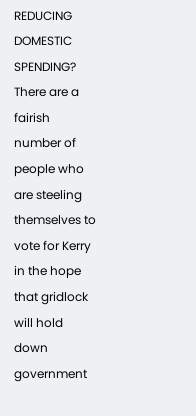REDUCING DOMESTIC SPENDING? There are a fairish number of people who are steeling themselves to vote for Kerry in the hope that gridlock will hold down government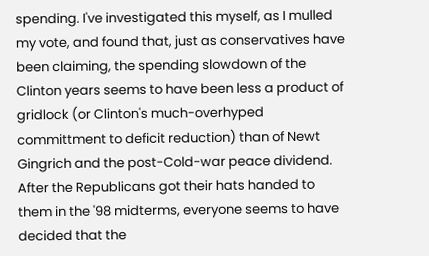spending. I've investigated this myself, as I mulled my vote, and found that, just as conservatives have been claiming, the spending slowdown of the Clinton years seems to have been less a product of gridlock (or Clinton's much-overhyped committment to deficit reduction) than of Newt Gingrich and the post-Cold-war peace dividend. After the Republicans got their hats handed to them in the '98 midterms, everyone seems to have decided that the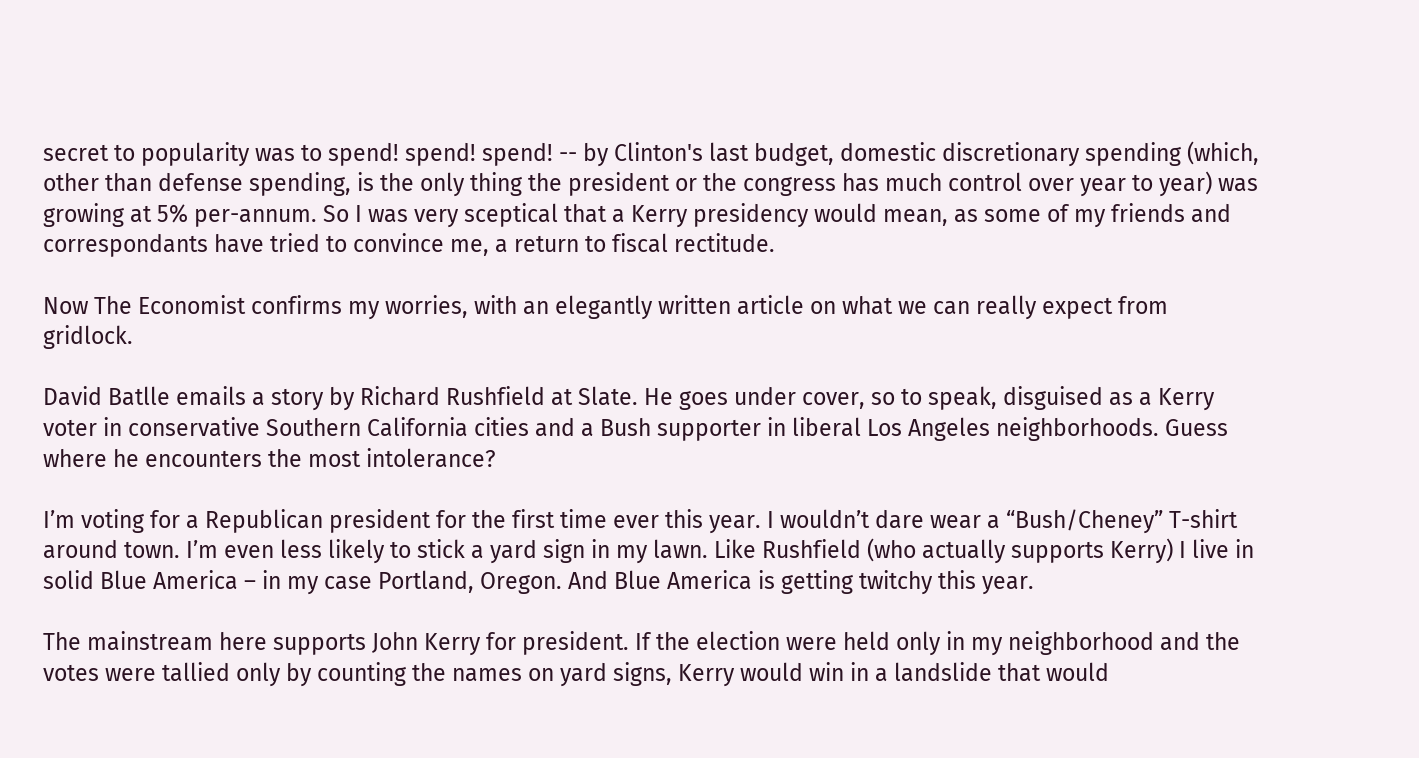secret to popularity was to spend! spend! spend! -- by Clinton's last budget, domestic discretionary spending (which, other than defense spending, is the only thing the president or the congress has much control over year to year) was growing at 5% per-annum. So I was very sceptical that a Kerry presidency would mean, as some of my friends and correspondants have tried to convince me, a return to fiscal rectitude.

Now The Economist confirms my worries, with an elegantly written article on what we can really expect from gridlock.

David Batlle emails a story by Richard Rushfield at Slate. He goes under cover, so to speak, disguised as a Kerry voter in conservative Southern California cities and a Bush supporter in liberal Los Angeles neighborhoods. Guess where he encounters the most intolerance?

I’m voting for a Republican president for the first time ever this year. I wouldn’t dare wear a “Bush/Cheney” T-shirt around town. I’m even less likely to stick a yard sign in my lawn. Like Rushfield (who actually supports Kerry) I live in solid Blue America – in my case Portland, Oregon. And Blue America is getting twitchy this year.

The mainstream here supports John Kerry for president. If the election were held only in my neighborhood and the votes were tallied only by counting the names on yard signs, Kerry would win in a landslide that would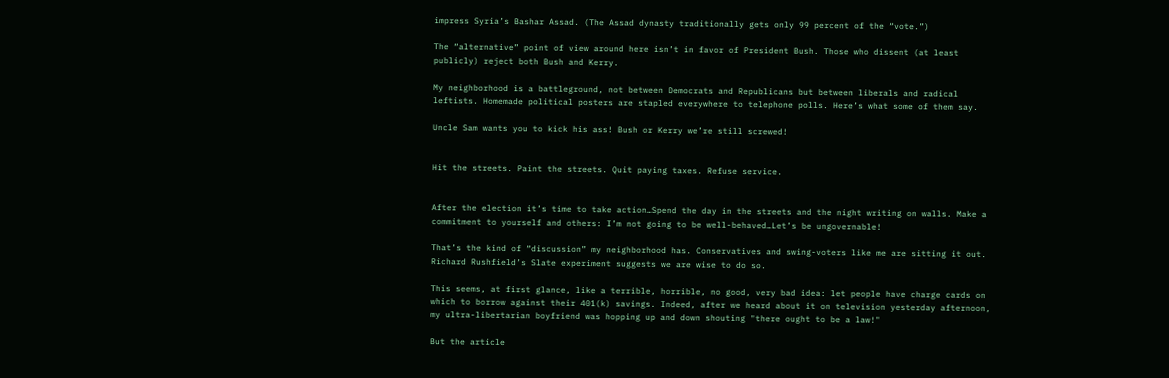impress Syria’s Bashar Assad. (The Assad dynasty traditionally gets only 99 percent of the “vote.”)

The “alternative” point of view around here isn’t in favor of President Bush. Those who dissent (at least publicly) reject both Bush and Kerry.

My neighborhood is a battleground, not between Democrats and Republicans but between liberals and radical leftists. Homemade political posters are stapled everywhere to telephone polls. Here’s what some of them say.

Uncle Sam wants you to kick his ass! Bush or Kerry we’re still screwed!


Hit the streets. Paint the streets. Quit paying taxes. Refuse service.


After the election it’s time to take action…Spend the day in the streets and the night writing on walls. Make a commitment to yourself and others: I’m not going to be well-behaved…Let’s be ungovernable!

That’s the kind of “discussion” my neighborhood has. Conservatives and swing-voters like me are sitting it out. Richard Rushfield’s Slate experiment suggests we are wise to do so.

This seems, at first glance, like a terrible, horrible, no good, very bad idea: let people have charge cards on which to borrow against their 401(k) savings. Indeed, after we heard about it on television yesterday afternoon, my ultra-libertarian boyfriend was hopping up and down shouting "there ought to be a law!"

But the article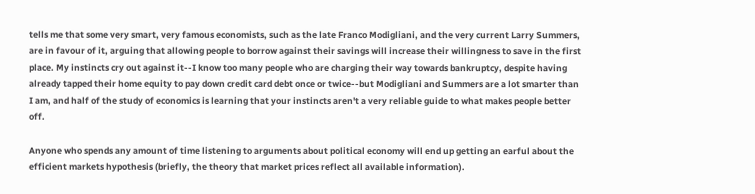tells me that some very smart, very famous economists, such as the late Franco Modigliani, and the very current Larry Summers, are in favour of it, arguing that allowing people to borrow against their savings will increase their willingness to save in the first place. My instincts cry out against it--I know too many people who are charging their way towards bankruptcy, despite having already tapped their home equity to pay down credit card debt once or twice--but Modigliani and Summers are a lot smarter than I am, and half of the study of economics is learning that your instincts aren't a very reliable guide to what makes people better off.

Anyone who spends any amount of time listening to arguments about political economy will end up getting an earful about the efficient markets hypothesis (briefly, the theory that market prices reflect all available information).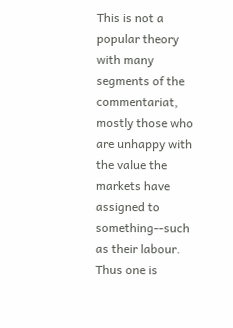This is not a popular theory with many segments of the commentariat, mostly those who are unhappy with the value the markets have assigned to something--such as their labour. Thus one is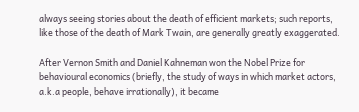always seeing stories about the death of efficient markets; such reports, like those of the death of Mark Twain, are generally greatly exaggerated.

After Vernon Smith and Daniel Kahneman won the Nobel Prize for behavioural economics (briefly, the study of ways in which market actors, a.k.a people, behave irrationally), it became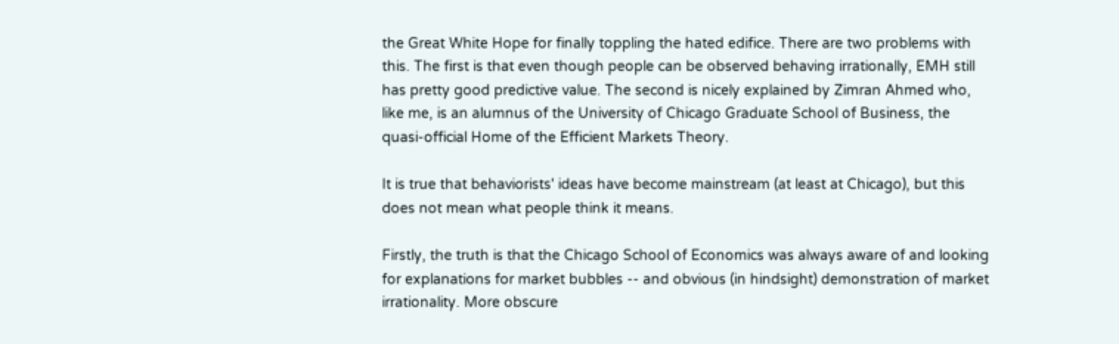the Great White Hope for finally toppling the hated edifice. There are two problems with this. The first is that even though people can be observed behaving irrationally, EMH still has pretty good predictive value. The second is nicely explained by Zimran Ahmed who, like me, is an alumnus of the University of Chicago Graduate School of Business, the quasi-official Home of the Efficient Markets Theory.

It is true that behaviorists' ideas have become mainstream (at least at Chicago), but this does not mean what people think it means.

Firstly, the truth is that the Chicago School of Economics was always aware of and looking for explanations for market bubbles -- and obvious (in hindsight) demonstration of market irrationality. More obscure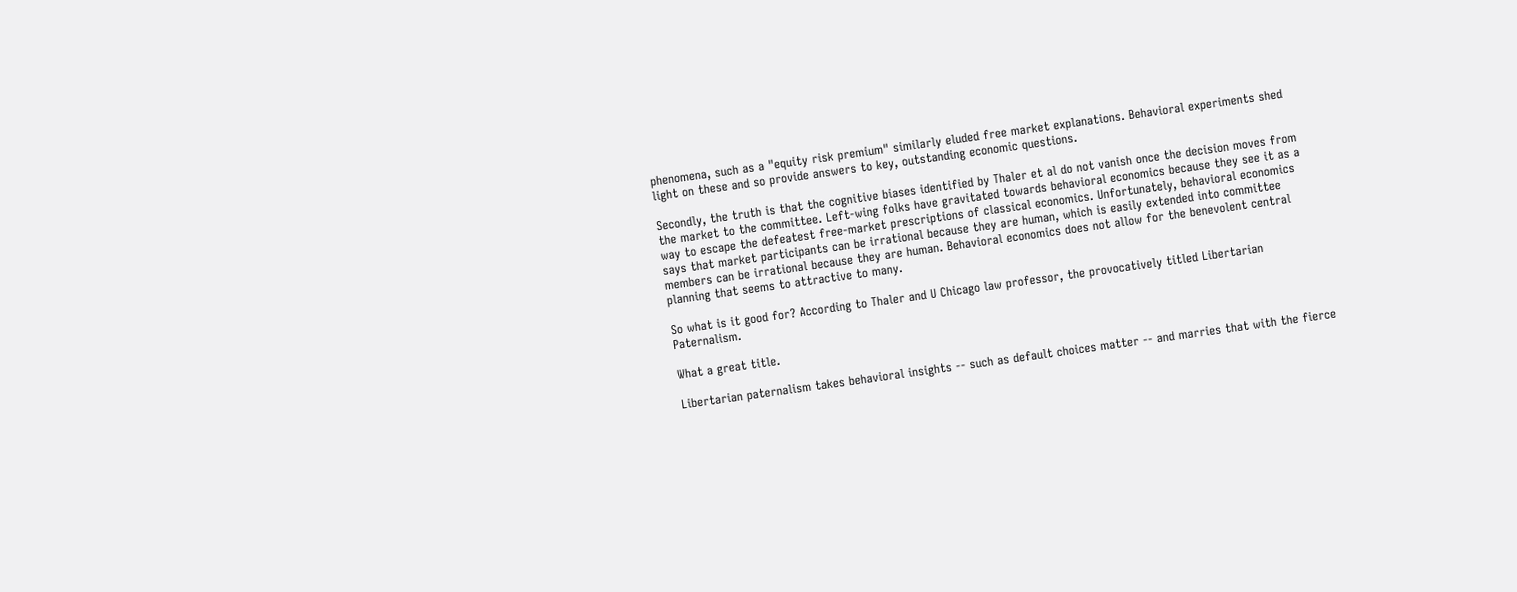phenomena, such as a "equity risk premium" similarly eluded free market explanations. Behavioral experiments shed light on these and so provide answers to key, outstanding economic questions.

Secondly, the truth is that the cognitive biases identified by Thaler et al do not vanish once the decision moves from the market to the committee. Left-wing folks have gravitated towards behavioral economics because they see it as a way to escape the defeatest free-market prescriptions of classical economics. Unfortunately, behavioral economics says that market participants can be irrational because they are human, which is easily extended into committee members can be irrational because they are human. Behavioral economics does not allow for the benevolent central planning that seems to attractive to many.

So what is it good for? According to Thaler and U Chicago law professor, the provocatively titled Libertarian Paternalism.

What a great title.

Libertarian paternalism takes behavioral insights -- such as default choices matter -- and marries that with the fierce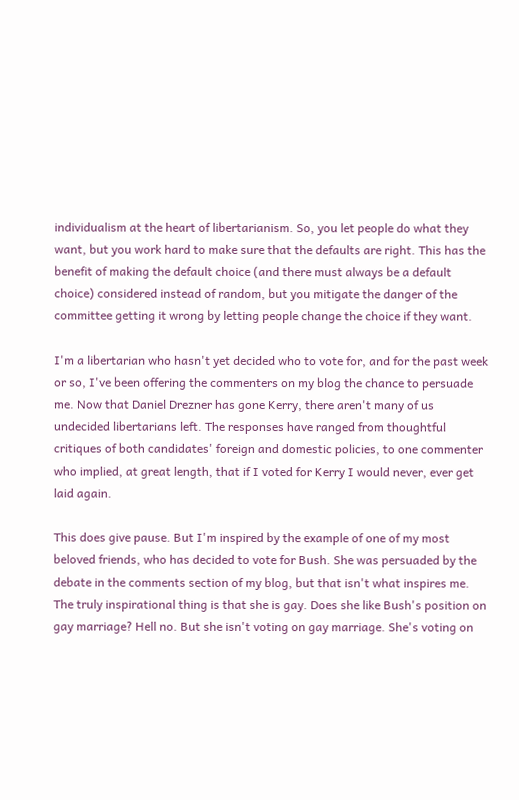individualism at the heart of libertarianism. So, you let people do what they want, but you work hard to make sure that the defaults are right. This has the benefit of making the default choice (and there must always be a default choice) considered instead of random, but you mitigate the danger of the committee getting it wrong by letting people change the choice if they want.

I'm a libertarian who hasn't yet decided who to vote for, and for the past week or so, I've been offering the commenters on my blog the chance to persuade me. Now that Daniel Drezner has gone Kerry, there aren't many of us undecided libertarians left. The responses have ranged from thoughtful critiques of both candidates' foreign and domestic policies, to one commenter who implied, at great length, that if I voted for Kerry I would never, ever get laid again.

This does give pause. But I'm inspired by the example of one of my most beloved friends, who has decided to vote for Bush. She was persuaded by the debate in the comments section of my blog, but that isn't what inspires me. The truly inspirational thing is that she is gay. Does she like Bush's position on gay marriage? Hell no. But she isn't voting on gay marriage. She's voting on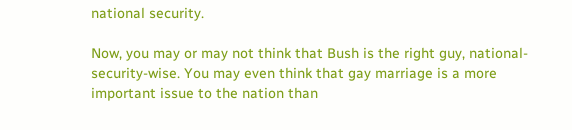national security.

Now, you may or may not think that Bush is the right guy, national-security-wise. You may even think that gay marriage is a more important issue to the nation than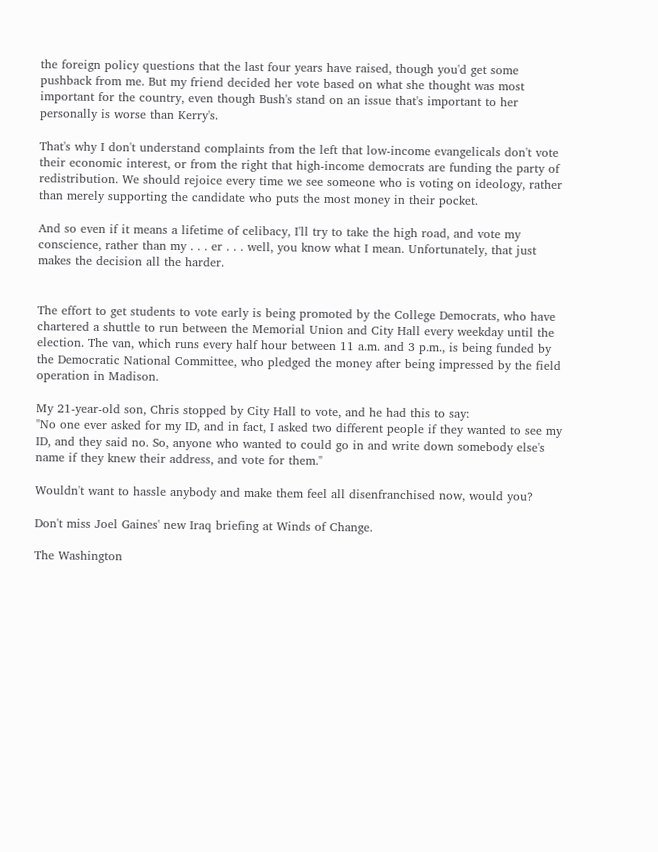the foreign policy questions that the last four years have raised, though you'd get some pushback from me. But my friend decided her vote based on what she thought was most important for the country, even though Bush's stand on an issue that's important to her personally is worse than Kerry's.

That's why I don't understand complaints from the left that low-income evangelicals don't vote their economic interest, or from the right that high-income democrats are funding the party of redistribution. We should rejoice every time we see someone who is voting on ideology, rather than merely supporting the candidate who puts the most money in their pocket.

And so even if it means a lifetime of celibacy, I'll try to take the high road, and vote my conscience, rather than my . . . er . . . well, you know what I mean. Unfortunately, that just makes the decision all the harder.


The effort to get students to vote early is being promoted by the College Democrats, who have chartered a shuttle to run between the Memorial Union and City Hall every weekday until the election. The van, which runs every half hour between 11 a.m. and 3 p.m., is being funded by the Democratic National Committee, who pledged the money after being impressed by the field operation in Madison.

My 21-year-old son, Chris stopped by City Hall to vote, and he had this to say:
"No one ever asked for my ID, and in fact, I asked two different people if they wanted to see my ID, and they said no. So, anyone who wanted to could go in and write down somebody else's name if they knew their address, and vote for them."

Wouldn't want to hassle anybody and make them feel all disenfranchised now, would you?

Don't miss Joel Gaines' new Iraq briefing at Winds of Change.

The Washington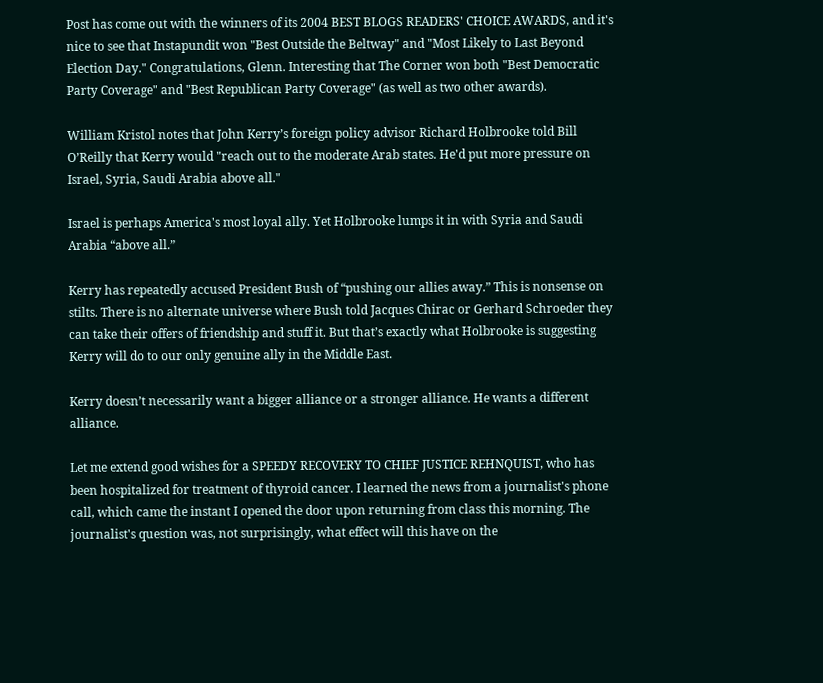Post has come out with the winners of its 2004 BEST BLOGS READERS' CHOICE AWARDS, and it's nice to see that Instapundit won "Best Outside the Beltway" and "Most Likely to Last Beyond Election Day." Congratulations, Glenn. Interesting that The Corner won both "Best Democratic Party Coverage" and "Best Republican Party Coverage" (as well as two other awards).

William Kristol notes that John Kerry’s foreign policy advisor Richard Holbrooke told Bill O’Reilly that Kerry would "reach out to the moderate Arab states. He'd put more pressure on Israel, Syria, Saudi Arabia above all."

Israel is perhaps America's most loyal ally. Yet Holbrooke lumps it in with Syria and Saudi Arabia “above all.”

Kerry has repeatedly accused President Bush of “pushing our allies away.” This is nonsense on stilts. There is no alternate universe where Bush told Jacques Chirac or Gerhard Schroeder they can take their offers of friendship and stuff it. But that’s exactly what Holbrooke is suggesting Kerry will do to our only genuine ally in the Middle East.

Kerry doesn’t necessarily want a bigger alliance or a stronger alliance. He wants a different alliance.

Let me extend good wishes for a SPEEDY RECOVERY TO CHIEF JUSTICE REHNQUIST, who has been hospitalized for treatment of thyroid cancer. I learned the news from a journalist's phone call, which came the instant I opened the door upon returning from class this morning. The journalist's question was, not surprisingly, what effect will this have on the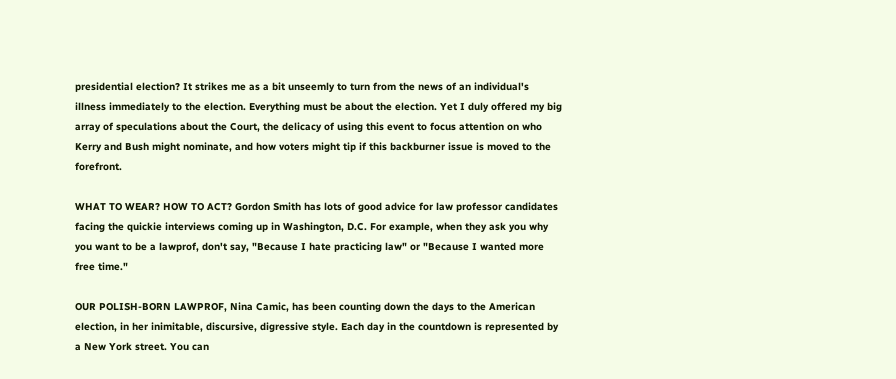presidential election? It strikes me as a bit unseemly to turn from the news of an individual's illness immediately to the election. Everything must be about the election. Yet I duly offered my big array of speculations about the Court, the delicacy of using this event to focus attention on who Kerry and Bush might nominate, and how voters might tip if this backburner issue is moved to the forefront.

WHAT TO WEAR? HOW TO ACT? Gordon Smith has lots of good advice for law professor candidates facing the quickie interviews coming up in Washington, D.C. For example, when they ask you why you want to be a lawprof, don't say, "Because I hate practicing law" or "Because I wanted more free time."

OUR POLISH-BORN LAWPROF, Nina Camic, has been counting down the days to the American election, in her inimitable, discursive, digressive style. Each day in the countdown is represented by a New York street. You can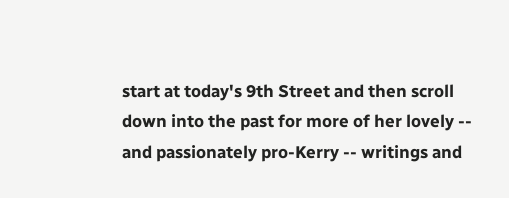start at today's 9th Street and then scroll down into the past for more of her lovely -- and passionately pro-Kerry -- writings and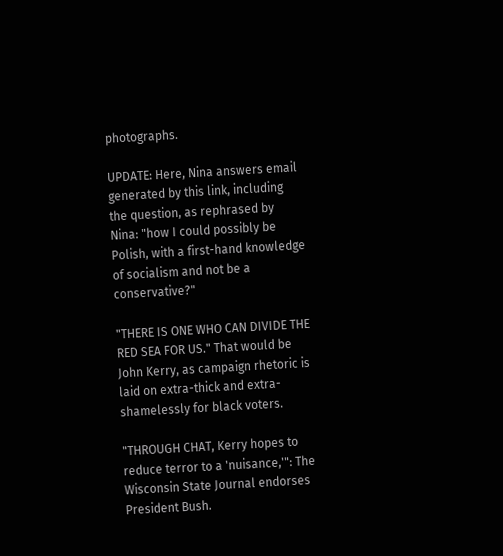photographs.

UPDATE: Here, Nina answers email generated by this link, including the question, as rephrased by Nina: "how I could possibly be Polish, with a first-hand knowledge of socialism and not be a conservative?"

"THERE IS ONE WHO CAN DIVIDE THE RED SEA FOR US." That would be John Kerry, as campaign rhetoric is laid on extra-thick and extra-shamelessly for black voters.

"THROUGH CHAT, Kerry hopes to reduce terror to a 'nuisance,'": The Wisconsin State Journal endorses President Bush.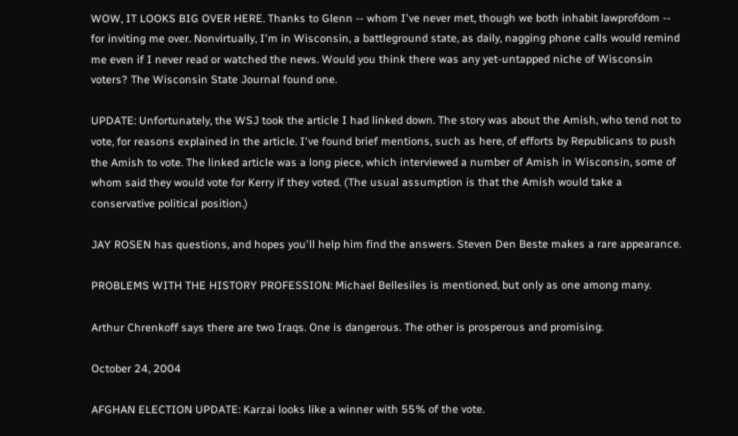WOW, IT LOOKS BIG OVER HERE. Thanks to Glenn -- whom I've never met, though we both inhabit lawprofdom -- for inviting me over. Nonvirtually, I'm in Wisconsin, a battleground state, as daily, nagging phone calls would remind me even if I never read or watched the news. Would you think there was any yet-untapped niche of Wisconsin voters? The Wisconsin State Journal found one.

UPDATE: Unfortunately, the WSJ took the article I had linked down. The story was about the Amish, who tend not to vote, for reasons explained in the article. I've found brief mentions, such as here, of efforts by Republicans to push the Amish to vote. The linked article was a long piece, which interviewed a number of Amish in Wisconsin, some of whom said they would vote for Kerry if they voted. (The usual assumption is that the Amish would take a conservative political position.)

JAY ROSEN has questions, and hopes you'll help him find the answers. Steven Den Beste makes a rare appearance.

PROBLEMS WITH THE HISTORY PROFESSION: Michael Bellesiles is mentioned, but only as one among many.

Arthur Chrenkoff says there are two Iraqs. One is dangerous. The other is prosperous and promising.

October 24, 2004

AFGHAN ELECTION UPDATE: Karzai looks like a winner with 55% of the vote.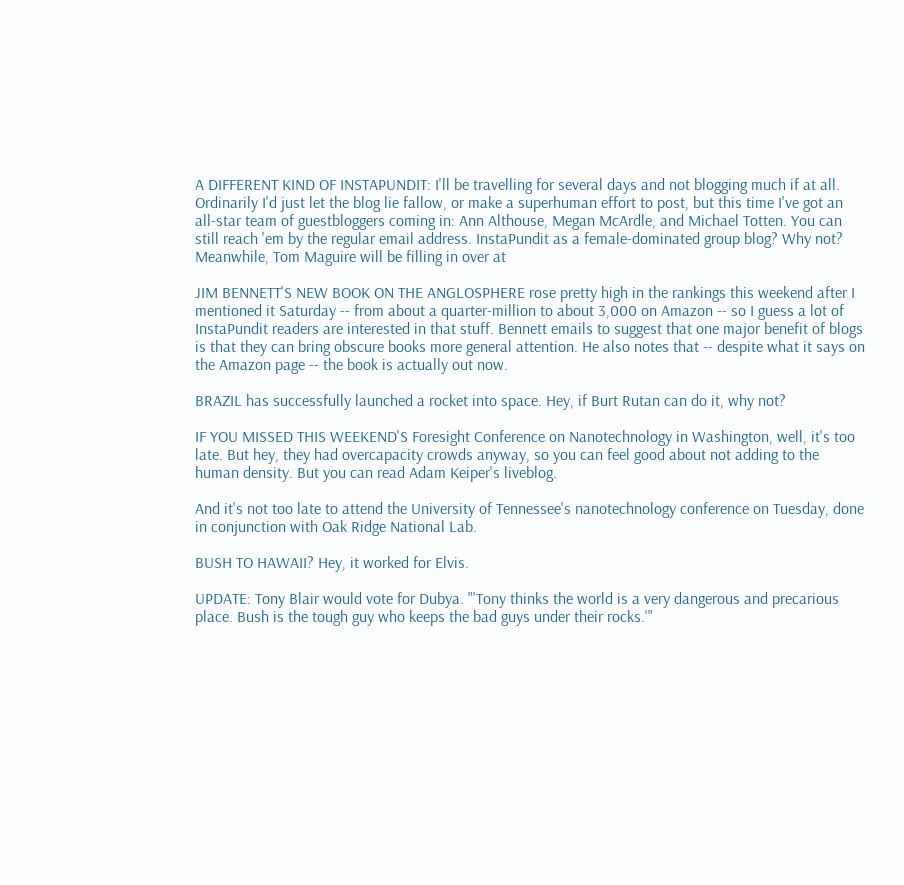A DIFFERENT KIND OF INSTAPUNDIT: I'll be travelling for several days and not blogging much if at all. Ordinarily I'd just let the blog lie fallow, or make a superhuman effort to post, but this time I've got an all-star team of guestbloggers coming in: Ann Althouse, Megan McArdle, and Michael Totten. You can still reach 'em by the regular email address. InstaPundit as a female-dominated group blog? Why not? Meanwhile, Tom Maguire will be filling in over at

JIM BENNETT'S NEW BOOK ON THE ANGLOSPHERE rose pretty high in the rankings this weekend after I mentioned it Saturday -- from about a quarter-million to about 3,000 on Amazon -- so I guess a lot of InstaPundit readers are interested in that stuff. Bennett emails to suggest that one major benefit of blogs is that they can bring obscure books more general attention. He also notes that -- despite what it says on the Amazon page -- the book is actually out now.

BRAZIL has successfully launched a rocket into space. Hey, if Burt Rutan can do it, why not?

IF YOU MISSED THIS WEEKEND'S Foresight Conference on Nanotechnology in Washington, well, it's too late. But hey, they had overcapacity crowds anyway, so you can feel good about not adding to the human density. But you can read Adam Keiper's liveblog.

And it's not too late to attend the University of Tennessee's nanotechnology conference on Tuesday, done in conjunction with Oak Ridge National Lab.

BUSH TO HAWAII? Hey, it worked for Elvis.

UPDATE: Tony Blair would vote for Dubya. "'Tony thinks the world is a very dangerous and precarious place. Bush is the tough guy who keeps the bad guys under their rocks.'"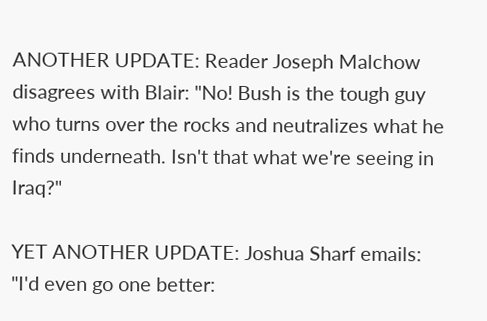ANOTHER UPDATE: Reader Joseph Malchow disagrees with Blair: "No! Bush is the tough guy who turns over the rocks and neutralizes what he finds underneath. Isn't that what we're seeing in Iraq?"

YET ANOTHER UPDATE: Joshua Sharf emails: "I'd even go one better: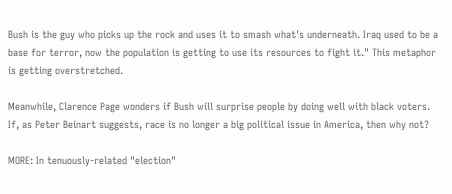Bush is the guy who picks up the rock and uses it to smash what's underneath. Iraq used to be a base for terror, now the population is getting to use its resources to fight it." This metaphor is getting overstretched.

Meanwhile, Clarence Page wonders if Bush will surprise people by doing well with black voters. If, as Peter Beinart suggests, race is no longer a big political issue in America, then why not?

MORE: In tenuously-related "election"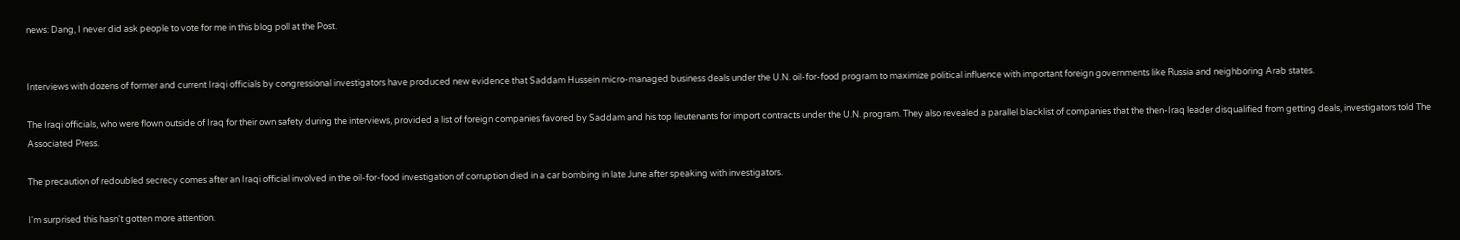news: Dang, I never did ask people to vote for me in this blog poll at the Post.


Interviews with dozens of former and current Iraqi officials by congressional investigators have produced new evidence that Saddam Hussein micro-managed business deals under the U.N. oil-for-food program to maximize political influence with important foreign governments like Russia and neighboring Arab states.

The Iraqi officials, who were flown outside of Iraq for their own safety during the interviews, provided a list of foreign companies favored by Saddam and his top lieutenants for import contracts under the U.N. program. They also revealed a parallel blacklist of companies that the then-Iraq leader disqualified from getting deals, investigators told The Associated Press.

The precaution of redoubled secrecy comes after an Iraqi official involved in the oil-for-food investigation of corruption died in a car bombing in late June after speaking with investigators.

I'm surprised this hasn't gotten more attention.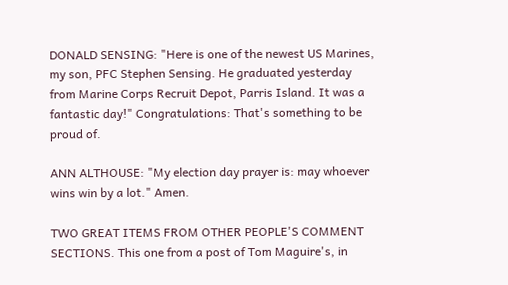DONALD SENSING: "Here is one of the newest US Marines, my son, PFC Stephen Sensing. He graduated yesterday from Marine Corps Recruit Depot, Parris Island. It was a fantastic day!" Congratulations: That's something to be proud of.

ANN ALTHOUSE: "My election day prayer is: may whoever wins win by a lot." Amen.

TWO GREAT ITEMS FROM OTHER PEOPLE'S COMMENT SECTIONS. This one from a post of Tom Maguire's, in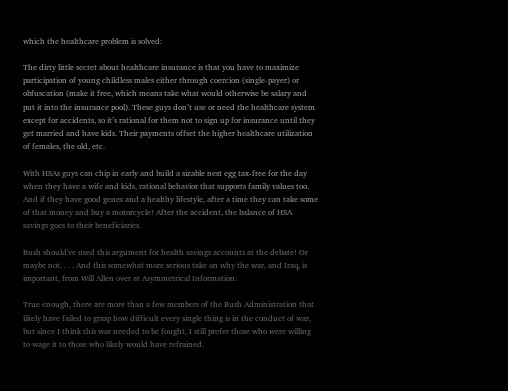which the healthcare problem is solved:

The dirty little secret about healthcare insurance is that you have to maximize participation of young childless males either through coercion (single-payer) or obfuscation (make it free, which means take what would otherwise be salary and put it into the insurance pool). These guys don’t use or need the healthcare system except for accidents, so it’s rational for them not to sign up for insurance until they get married and have kids. Their payments offset the higher healthcare utilization of females, the old, etc.

With HSAs guys can chip in early and build a sizable nest egg tax-free for the day when they have a wife and kids, rational behavior that supports family values too. And if they have good genes and a healthy lifestyle, after a time they can take some of that money and buy a motorcycle! After the accident, the balance of HSA savings goes to their beneficiaries.

Bush should've used this argument for health savings accounts at the debate! Or maybe not. . . . And this somewhat more serious take on why the war, and Iraq, is important, from Will Allen over at Asymmetrical Information:

True enough, there are more than a few members of the Bush Administration that likely have failed to grasp how difficult every single thing is in the conduct of war, but since I think this war needed to be fought, I still prefer those who were willing to wage it to those who likely would have refrained.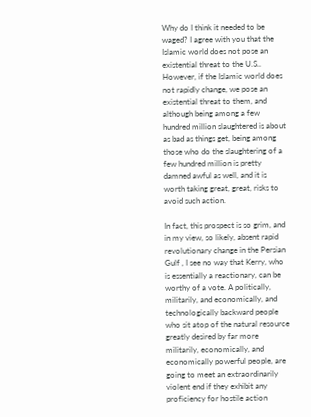Why do I think it needed to be waged? I agree with you that the Islamic world does not pose an existential threat to the U.S.. However, if the Islamic world does not rapidly change, we pose an existential threat to them, and although being among a few hundred million slaughtered is about as bad as things get, being among those who do the slaughtering of a few hundred million is pretty damned awful as well, and it is worth taking great, great, risks to avoid such action.

In fact, this prospect is so grim, and in my view, so likely, absent rapid revolutionary change in the Persian Gulf , I see no way that Kerry, who is essentially a reactionary, can be worthy of a vote. A politically, militarily, and economically, and technologically backward people who sit atop of the natural resource greatly desired by far more militarily, economically, and economically powerful people, are going to meet an extraordinarily violent end if they exhibit any proficiency for hostile action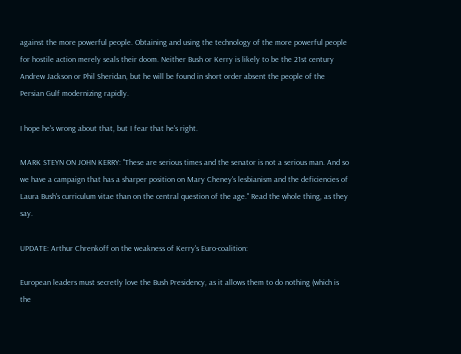against the more powerful people. Obtaining and using the technology of the more powerful people for hostile action merely seals their doom. Neither Bush or Kerry is likely to be the 21st century Andrew Jackson or Phil Sheridan, but he will be found in short order absent the people of the Persian Gulf modernizing rapidly.

I hope he's wrong about that, but I fear that he's right.

MARK STEYN ON JOHN KERRY: "These are serious times and the senator is not a serious man. And so we have a campaign that has a sharper position on Mary Cheney's lesbianism and the deficiencies of Laura Bush's curriculum vitae than on the central question of the age." Read the whole thing, as they say.

UPDATE: Arthur Chrenkoff on the weakness of Kerry's Euro-coalition:

European leaders must secretly love the Bush Presidency, as it allows them to do nothing (which is the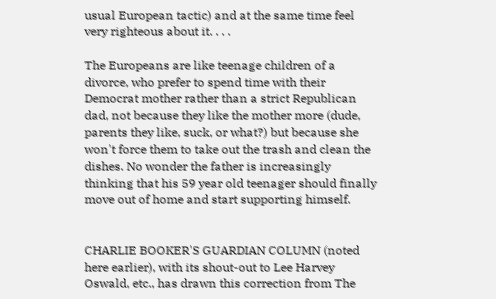usual European tactic) and at the same time feel very righteous about it. . . .

The Europeans are like teenage children of a divorce, who prefer to spend time with their Democrat mother rather than a strict Republican dad, not because they like the mother more (dude, parents they like, suck, or what?) but because she won't force them to take out the trash and clean the dishes. No wonder the father is increasingly thinking that his 59 year old teenager should finally move out of home and start supporting himself.


CHARLIE BOOKER'S GUARDIAN COLUMN (noted here earlier), with its shout-out to Lee Harvey Oswald, etc., has drawn this correction from The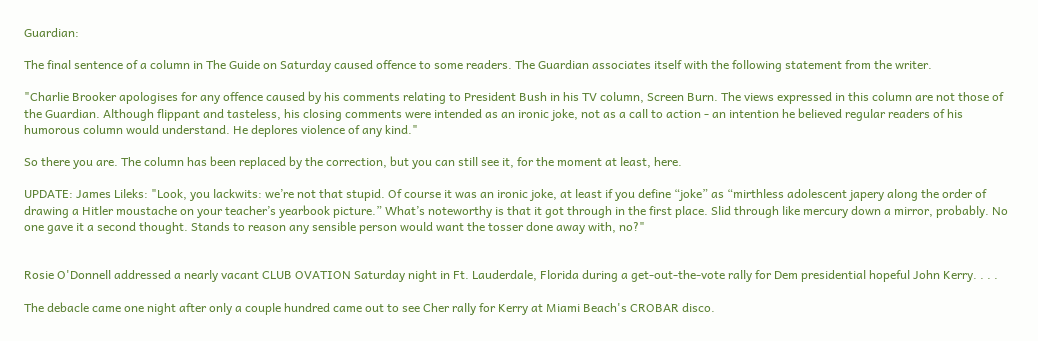Guardian:

The final sentence of a column in The Guide on Saturday caused offence to some readers. The Guardian associates itself with the following statement from the writer.

"Charlie Brooker apologises for any offence caused by his comments relating to President Bush in his TV column, Screen Burn. The views expressed in this column are not those of the Guardian. Although flippant and tasteless, his closing comments were intended as an ironic joke, not as a call to action - an intention he believed regular readers of his humorous column would understand. He deplores violence of any kind."

So there you are. The column has been replaced by the correction, but you can still see it, for the moment at least, here.

UPDATE: James Lileks: "Look, you lackwits: we’re not that stupid. Of course it was an ironic joke, at least if you define “joke” as “mirthless adolescent japery along the order of drawing a Hitler moustache on your teacher’s yearbook picture.” What’s noteworthy is that it got through in the first place. Slid through like mercury down a mirror, probably. No one gave it a second thought. Stands to reason any sensible person would want the tosser done away with, no?"


Rosie O'Donnell addressed a nearly vacant CLUB OVATION Saturday night in Ft. Lauderdale, Florida during a get-out-the-vote rally for Dem presidential hopeful John Kerry. . . .

The debacle came one night after only a couple hundred came out to see Cher rally for Kerry at Miami Beach's CROBAR disco.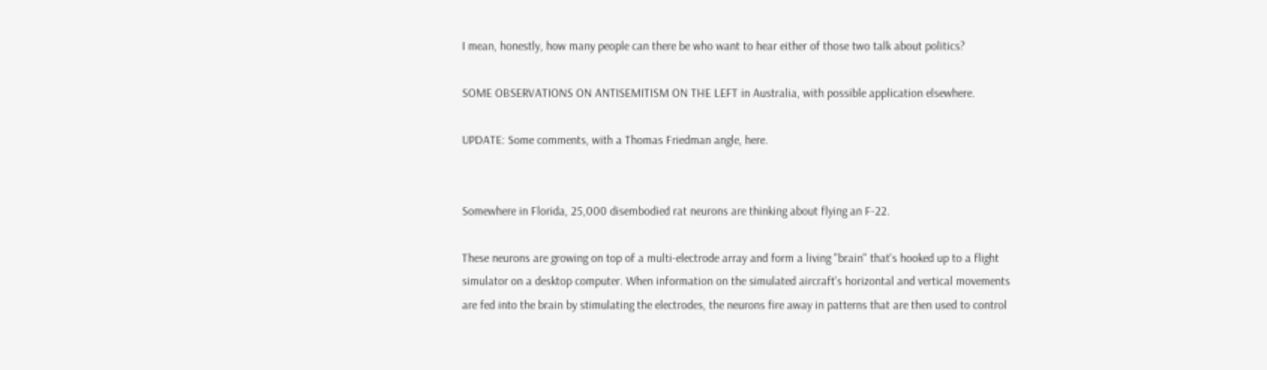I mean, honestly, how many people can there be who want to hear either of those two talk about politics?

SOME OBSERVATIONS ON ANTISEMITISM ON THE LEFT in Australia, with possible application elsewhere.

UPDATE: Some comments, with a Thomas Friedman angle, here.


Somewhere in Florida, 25,000 disembodied rat neurons are thinking about flying an F-22.

These neurons are growing on top of a multi-electrode array and form a living "brain" that's hooked up to a flight simulator on a desktop computer. When information on the simulated aircraft's horizontal and vertical movements are fed into the brain by stimulating the electrodes, the neurons fire away in patterns that are then used to control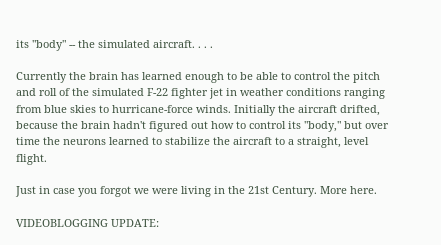its "body" -- the simulated aircraft. . . .

Currently the brain has learned enough to be able to control the pitch and roll of the simulated F-22 fighter jet in weather conditions ranging from blue skies to hurricane-force winds. Initially the aircraft drifted, because the brain hadn't figured out how to control its "body," but over time the neurons learned to stabilize the aircraft to a straight, level flight.

Just in case you forgot we were living in the 21st Century. More here.

VIDEOBLOGGING UPDATE: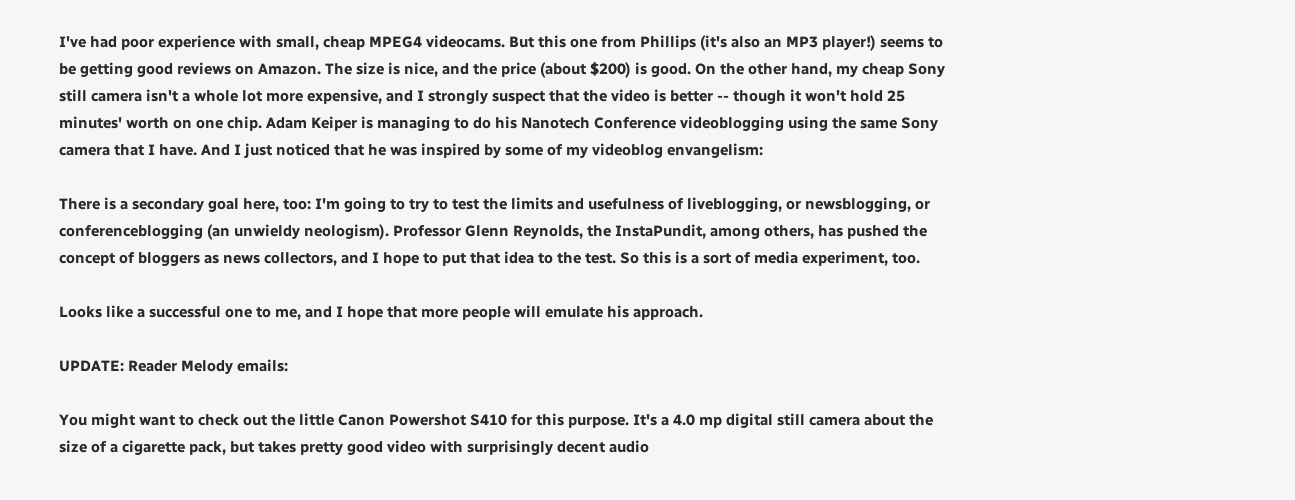I've had poor experience with small, cheap MPEG4 videocams. But this one from Phillips (it's also an MP3 player!) seems to be getting good reviews on Amazon. The size is nice, and the price (about $200) is good. On the other hand, my cheap Sony still camera isn't a whole lot more expensive, and I strongly suspect that the video is better -- though it won't hold 25 minutes' worth on one chip. Adam Keiper is managing to do his Nanotech Conference videoblogging using the same Sony camera that I have. And I just noticed that he was inspired by some of my videoblog envangelism:

There is a secondary goal here, too: I'm going to try to test the limits and usefulness of liveblogging, or newsblogging, or conferenceblogging (an unwieldy neologism). Professor Glenn Reynolds, the InstaPundit, among others, has pushed the concept of bloggers as news collectors, and I hope to put that idea to the test. So this is a sort of media experiment, too.

Looks like a successful one to me, and I hope that more people will emulate his approach.

UPDATE: Reader Melody emails:

You might want to check out the little Canon Powershot S410 for this purpose. It's a 4.0 mp digital still camera about the size of a cigarette pack, but takes pretty good video with surprisingly decent audio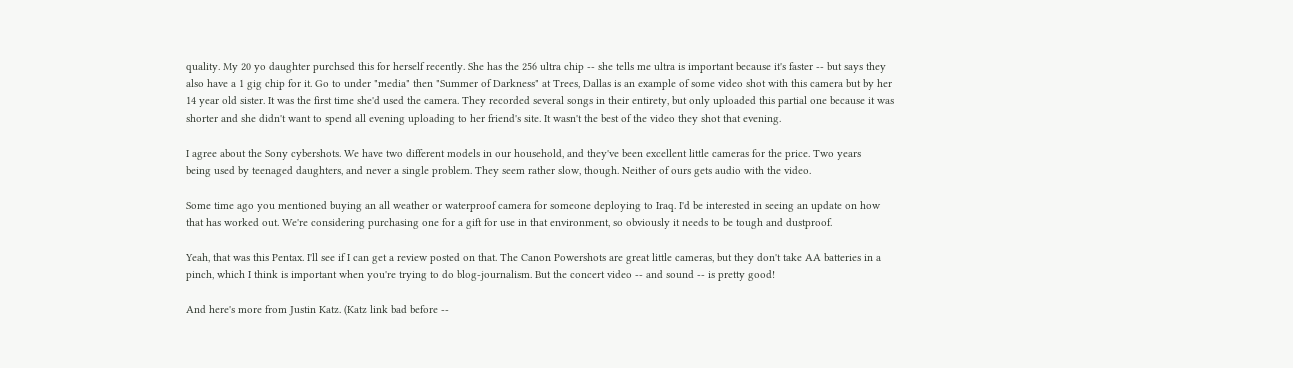quality. My 20 yo daughter purchsed this for herself recently. She has the 256 ultra chip -- she tells me ultra is important because it's faster -- but says they also have a 1 gig chip for it. Go to under "media" then "Summer of Darkness" at Trees, Dallas is an example of some video shot with this camera but by her 14 year old sister. It was the first time she'd used the camera. They recorded several songs in their entirety, but only uploaded this partial one because it was shorter and she didn't want to spend all evening uploading to her friend's site. It wasn't the best of the video they shot that evening.

I agree about the Sony cybershots. We have two different models in our household, and they've been excellent little cameras for the price. Two years
being used by teenaged daughters, and never a single problem. They seem rather slow, though. Neither of ours gets audio with the video.

Some time ago you mentioned buying an all weather or waterproof camera for someone deploying to Iraq. I'd be interested in seeing an update on how that has worked out. We're considering purchasing one for a gift for use in that environment, so obviously it needs to be tough and dustproof.

Yeah, that was this Pentax. I'll see if I can get a review posted on that. The Canon Powershots are great little cameras, but they don't take AA batteries in a pinch, which I think is important when you're trying to do blog-journalism. But the concert video -- and sound -- is pretty good!

And here's more from Justin Katz. (Katz link bad before --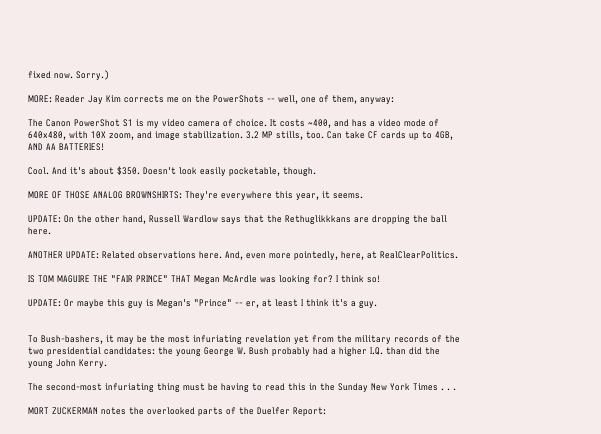fixed now. Sorry.)

MORE: Reader Jay Kim corrects me on the PowerShots -- well, one of them, anyway:

The Canon PowerShot S1 is my video camera of choice. It costs ~400, and has a video mode of 640x480, with 10X zoom, and image stabilization. 3.2 MP stills, too. Can take CF cards up to 4GB, AND AA BATTERIES!

Cool. And it's about $350. Doesn't look easily pocketable, though.

MORE OF THOSE ANALOG BROWNSHIRTS: They're everywhere this year, it seems.

UPDATE: On the other hand, Russell Wardlow says that the Rethuglikkkans are dropping the ball here.

ANOTHER UPDATE: Related observations here. And, even more pointedly, here, at RealClearPolitics.

IS TOM MAGUIRE THE "FAIR PRINCE" THAT Megan McArdle was looking for? I think so!

UPDATE: Or maybe this guy is Megan's "Prince" -- er, at least I think it's a guy.


To Bush-bashers, it may be the most infuriating revelation yet from the military records of the two presidential candidates: the young George W. Bush probably had a higher I.Q. than did the young John Kerry.

The second-most infuriating thing must be having to read this in the Sunday New York Times . . .

MORT ZUCKERMAN notes the overlooked parts of the Duelfer Report: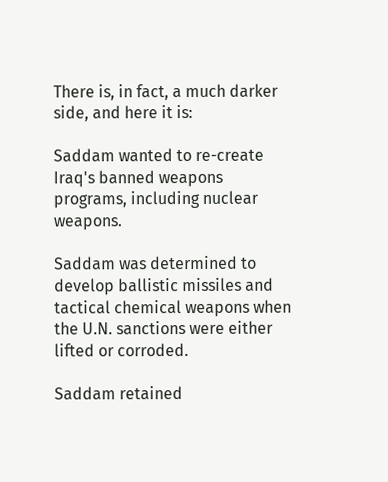There is, in fact, a much darker side, and here it is:

Saddam wanted to re-create Iraq's banned weapons programs, including nuclear weapons.

Saddam was determined to develop ballistic missiles and tactical chemical weapons when the U.N. sanctions were either lifted or corroded.

Saddam retained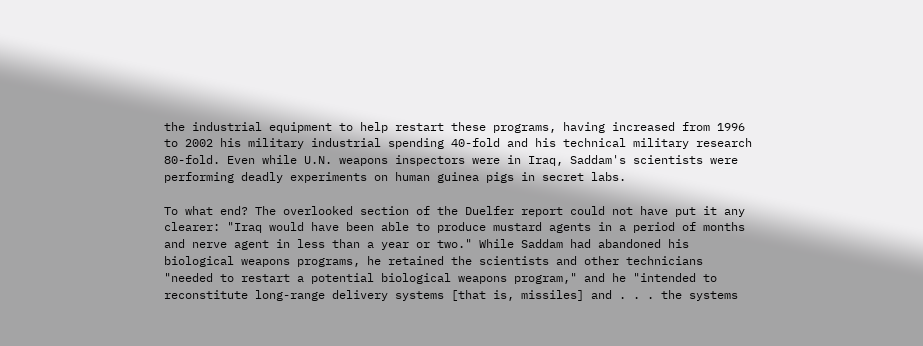the industrial equipment to help restart these programs, having increased from 1996 to 2002 his military industrial spending 40-fold and his technical military research 80-fold. Even while U.N. weapons inspectors were in Iraq, Saddam's scientists were performing deadly experiments on human guinea pigs in secret labs.

To what end? The overlooked section of the Duelfer report could not have put it any clearer: "Iraq would have been able to produce mustard agents in a period of months and nerve agent in less than a year or two." While Saddam had abandoned his biological weapons programs, he retained the scientists and other technicians "needed to restart a potential biological weapons program," and he "intended to reconstitute long-range delivery systems [that is, missiles] and . . . the systems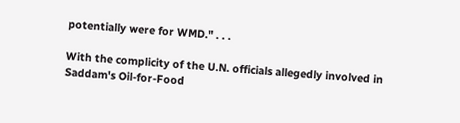potentially were for WMD." . . .

With the complicity of the U.N. officials allegedly involved in Saddam's Oil-for-Food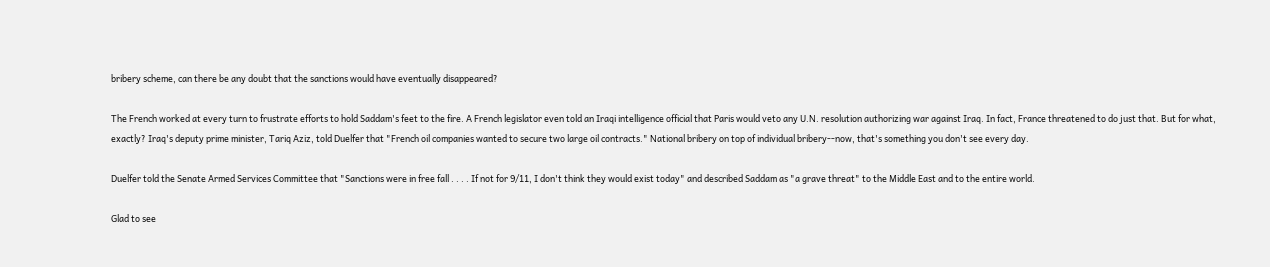bribery scheme, can there be any doubt that the sanctions would have eventually disappeared?

The French worked at every turn to frustrate efforts to hold Saddam's feet to the fire. A French legislator even told an Iraqi intelligence official that Paris would veto any U.N. resolution authorizing war against Iraq. In fact, France threatened to do just that. But for what, exactly? Iraq's deputy prime minister, Tariq Aziz, told Duelfer that "French oil companies wanted to secure two large oil contracts." National bribery on top of individual bribery--now, that's something you don't see every day.

Duelfer told the Senate Armed Services Committee that "Sanctions were in free fall . . . . If not for 9/11, I don't think they would exist today" and described Saddam as "a grave threat" to the Middle East and to the entire world.

Glad to see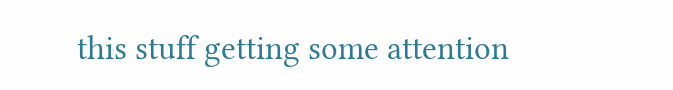this stuff getting some attention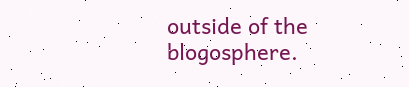outside of the blogosphere.